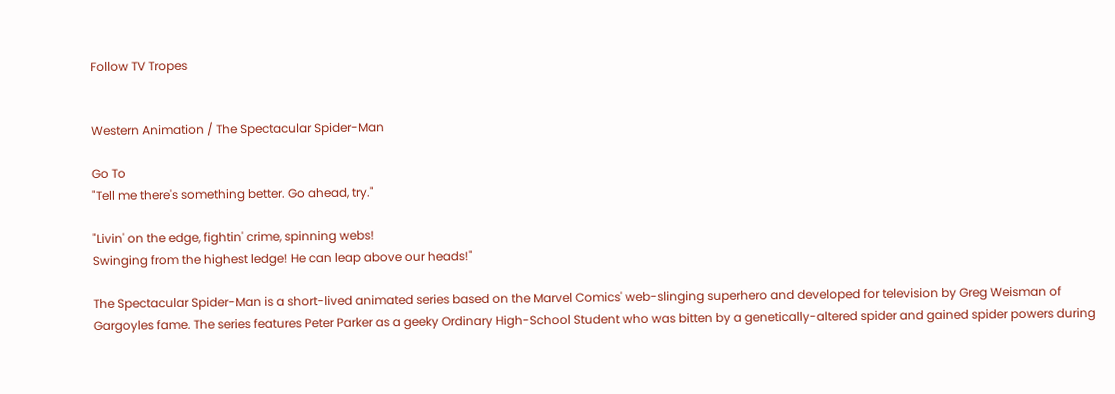Follow TV Tropes


Western Animation / The Spectacular Spider-Man

Go To
"Tell me there's something better. Go ahead, try."

"Livin' on the edge, fightin' crime, spinning webs!
Swinging from the highest ledge! He can leap above our heads!"

The Spectacular Spider-Man is a short-lived animated series based on the Marvel Comics' web-slinging superhero and developed for television by Greg Weisman of Gargoyles fame. The series features Peter Parker as a geeky Ordinary High-School Student who was bitten by a genetically-altered spider and gained spider powers during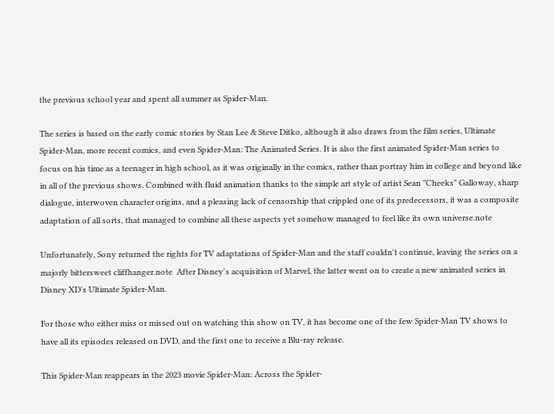the previous school year and spent all summer as Spider-Man.

The series is based on the early comic stories by Stan Lee & Steve Ditko, although it also draws from the film series, Ultimate Spider-Man, more recent comics, and even Spider-Man: The Animated Series. It is also the first animated Spider-Man series to focus on his time as a teenager in high school, as it was originally in the comics, rather than portray him in college and beyond like in all of the previous shows. Combined with fluid animation thanks to the simple art style of artist Sean "Cheeks" Galloway, sharp dialogue, interwoven character origins, and a pleasing lack of censorship that crippled one of its predecessors, it was a composite adaptation of all sorts, that managed to combine all these aspects yet somehow managed to feel like its own universe.note

Unfortunately, Sony returned the rights for TV adaptations of Spider-Man and the staff couldn't continue, leaving the series on a majorly bittersweet cliffhanger.note  After Disney's acquisition of Marvel, the latter went on to create a new animated series in Disney XD's Ultimate Spider-Man.

For those who either miss or missed out on watching this show on TV, it has become one of the few Spider-Man TV shows to have all its episodes released on DVD, and the first one to receive a Blu-ray release.

This Spider-Man reappears in the 2023 movie Spider-Man: Across the Spider-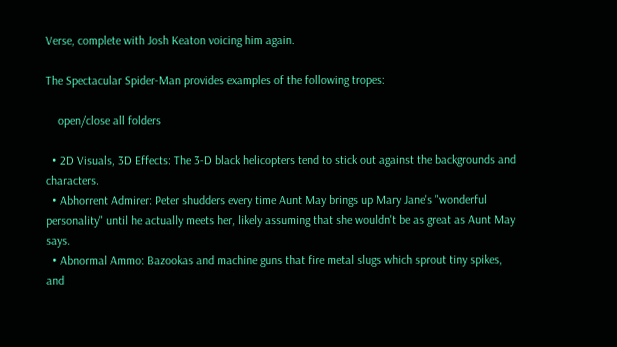Verse, complete with Josh Keaton voicing him again.

The Spectacular Spider-Man provides examples of the following tropes:

    open/close all folders

  • 2D Visuals, 3D Effects: The 3-D black helicopters tend to stick out against the backgrounds and characters.
  • Abhorrent Admirer: Peter shudders every time Aunt May brings up Mary Jane's "wonderful personality" until he actually meets her, likely assuming that she wouldn't be as great as Aunt May says.
  • Abnormal Ammo: Bazookas and machine guns that fire metal slugs which sprout tiny spikes, and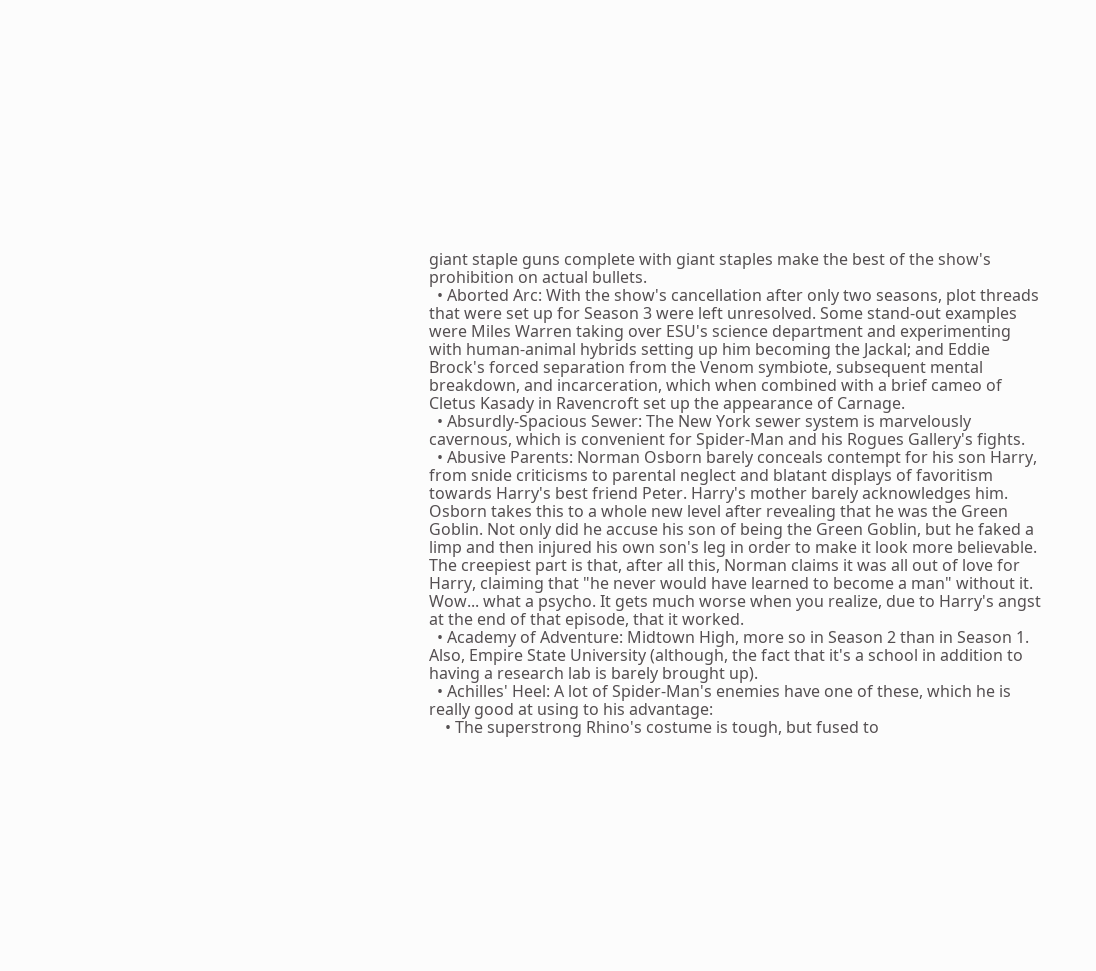giant staple guns complete with giant staples make the best of the show's prohibition on actual bullets.
  • Aborted Arc: With the show's cancellation after only two seasons, plot threads that were set up for Season 3 were left unresolved. Some stand-out examples were Miles Warren taking over ESU's science department and experimenting with human-animal hybrids setting up him becoming the Jackal; and Eddie Brock's forced separation from the Venom symbiote, subsequent mental breakdown, and incarceration, which when combined with a brief cameo of Cletus Kasady in Ravencroft set up the appearance of Carnage.
  • Absurdly-Spacious Sewer: The New York sewer system is marvelously cavernous, which is convenient for Spider-Man and his Rogues Gallery's fights.
  • Abusive Parents: Norman Osborn barely conceals contempt for his son Harry, from snide criticisms to parental neglect and blatant displays of favoritism towards Harry's best friend Peter. Harry's mother barely acknowledges him. Osborn takes this to a whole new level after revealing that he was the Green Goblin. Not only did he accuse his son of being the Green Goblin, but he faked a limp and then injured his own son's leg in order to make it look more believable. The creepiest part is that, after all this, Norman claims it was all out of love for Harry, claiming that "he never would have learned to become a man" without it. Wow... what a psycho. It gets much worse when you realize, due to Harry's angst at the end of that episode, that it worked.
  • Academy of Adventure: Midtown High, more so in Season 2 than in Season 1. Also, Empire State University (although, the fact that it's a school in addition to having a research lab is barely brought up).
  • Achilles' Heel: A lot of Spider-Man's enemies have one of these, which he is really good at using to his advantage:
    • The superstrong Rhino's costume is tough, but fused to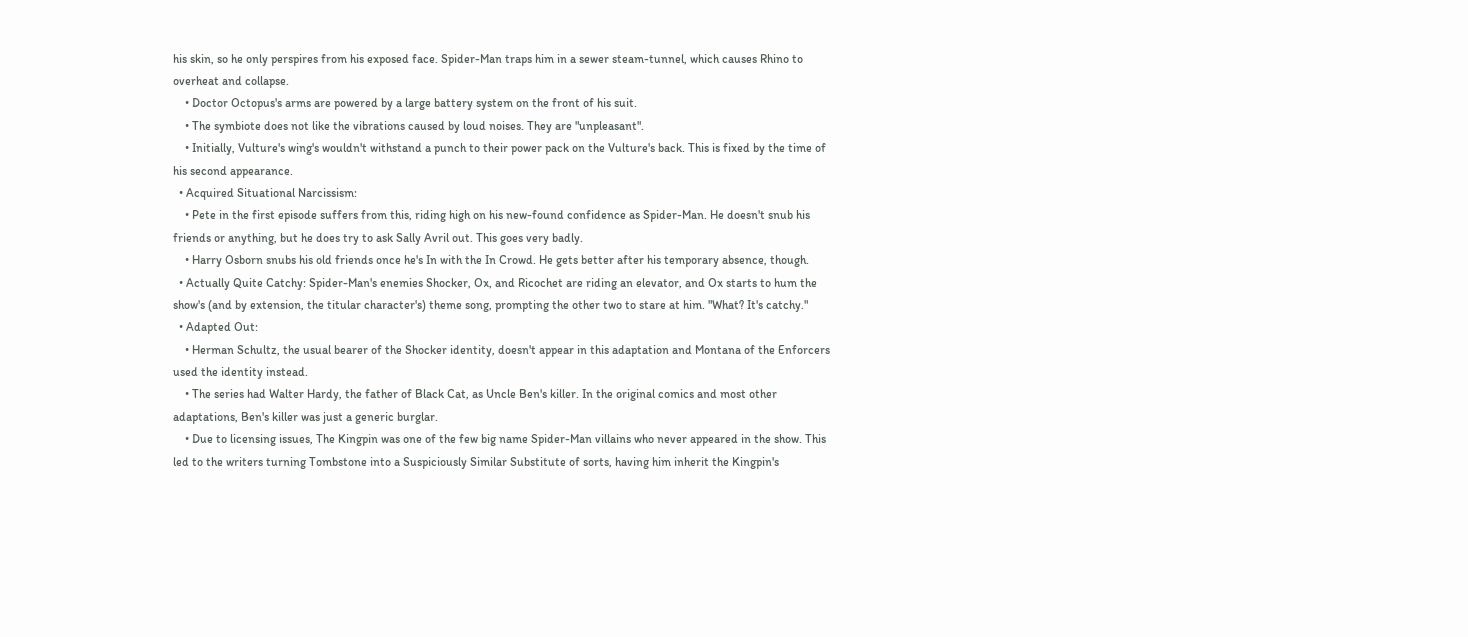his skin, so he only perspires from his exposed face. Spider-Man traps him in a sewer steam-tunnel, which causes Rhino to overheat and collapse.
    • Doctor Octopus's arms are powered by a large battery system on the front of his suit.
    • The symbiote does not like the vibrations caused by loud noises. They are "unpleasant".
    • Initially, Vulture's wing's wouldn't withstand a punch to their power pack on the Vulture's back. This is fixed by the time of his second appearance.
  • Acquired Situational Narcissism:
    • Pete in the first episode suffers from this, riding high on his new-found confidence as Spider-Man. He doesn't snub his friends or anything, but he does try to ask Sally Avril out. This goes very badly.
    • Harry Osborn snubs his old friends once he's In with the In Crowd. He gets better after his temporary absence, though.
  • Actually Quite Catchy: Spider-Man's enemies Shocker, Ox, and Ricochet are riding an elevator, and Ox starts to hum the show's (and by extension, the titular character's) theme song, prompting the other two to stare at him. "What? It's catchy."
  • Adapted Out:
    • Herman Schultz, the usual bearer of the Shocker identity, doesn't appear in this adaptation and Montana of the Enforcers used the identity instead.
    • The series had Walter Hardy, the father of Black Cat, as Uncle Ben's killer. In the original comics and most other adaptations, Ben's killer was just a generic burglar.
    • Due to licensing issues, The Kingpin was one of the few big name Spider-Man villains who never appeared in the show. This led to the writers turning Tombstone into a Suspiciously Similar Substitute of sorts, having him inherit the Kingpin's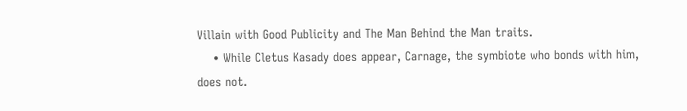Villain with Good Publicity and The Man Behind the Man traits.
    • While Cletus Kasady does appear, Carnage, the symbiote who bonds with him, does not.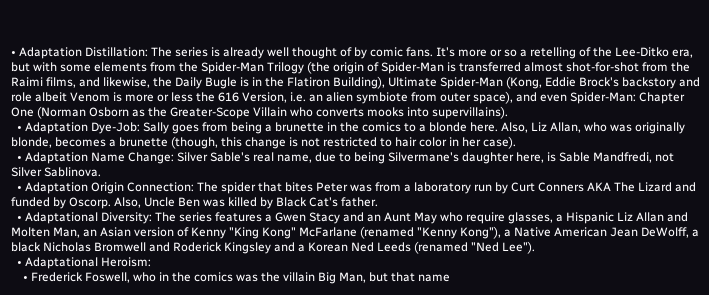• Adaptation Distillation: The series is already well thought of by comic fans. It's more or so a retelling of the Lee-Ditko era, but with some elements from the Spider-Man Trilogy (the origin of Spider-Man is transferred almost shot-for-shot from the Raimi films, and likewise, the Daily Bugle is in the Flatiron Building), Ultimate Spider-Man (Kong, Eddie Brock's backstory and role albeit Venom is more or less the 616 Version, i.e. an alien symbiote from outer space), and even Spider-Man: Chapter One (Norman Osborn as the Greater-Scope Villain who converts mooks into supervillains).
  • Adaptation Dye-Job: Sally goes from being a brunette in the comics to a blonde here. Also, Liz Allan, who was originally blonde, becomes a brunette (though, this change is not restricted to hair color in her case).
  • Adaptation Name Change: Silver Sable's real name, due to being Silvermane's daughter here, is Sable Mandfredi, not Silver Sablinova.
  • Adaptation Origin Connection: The spider that bites Peter was from a laboratory run by Curt Conners AKA The Lizard and funded by Oscorp. Also, Uncle Ben was killed by Black Cat's father.
  • Adaptational Diversity: The series features a Gwen Stacy and an Aunt May who require glasses, a Hispanic Liz Allan and Molten Man, an Asian version of Kenny "King Kong" McFarlane (renamed "Kenny Kong"), a Native American Jean DeWolff, a black Nicholas Bromwell and Roderick Kingsley and a Korean Ned Leeds (renamed "Ned Lee").
  • Adaptational Heroism:
    • Frederick Foswell, who in the comics was the villain Big Man, but that name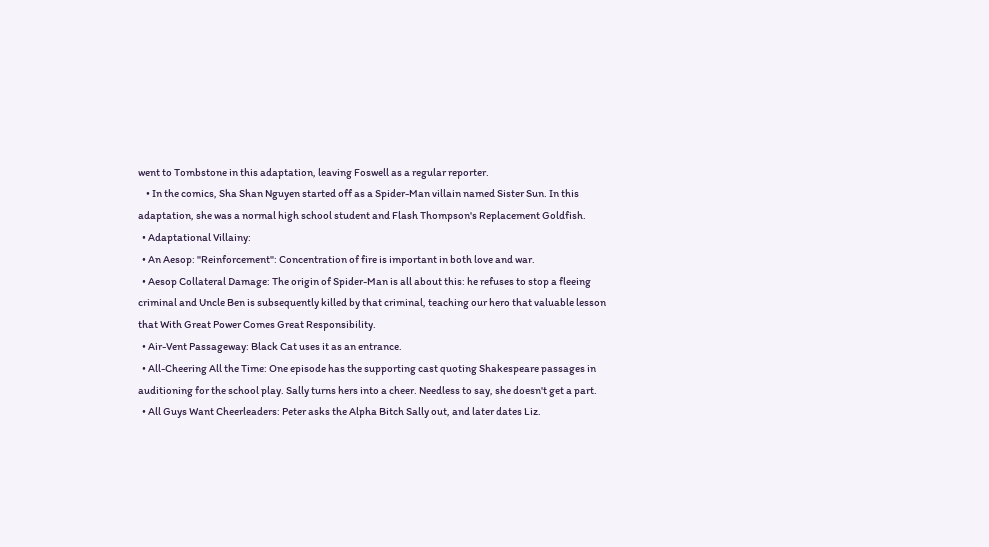went to Tombstone in this adaptation, leaving Foswell as a regular reporter.
    • In the comics, Sha Shan Nguyen started off as a Spider-Man villain named Sister Sun. In this adaptation, she was a normal high school student and Flash Thompson's Replacement Goldfish.
  • Adaptational Villainy:
  • An Aesop: "Reinforcement": Concentration of fire is important in both love and war.
  • Aesop Collateral Damage: The origin of Spider-Man is all about this: he refuses to stop a fleeing criminal and Uncle Ben is subsequently killed by that criminal, teaching our hero that valuable lesson that With Great Power Comes Great Responsibility.
  • Air-Vent Passageway: Black Cat uses it as an entrance.
  • All-Cheering All the Time: One episode has the supporting cast quoting Shakespeare passages in auditioning for the school play. Sally turns hers into a cheer. Needless to say, she doesn't get a part.
  • All Guys Want Cheerleaders: Peter asks the Alpha Bitch Sally out, and later dates Liz.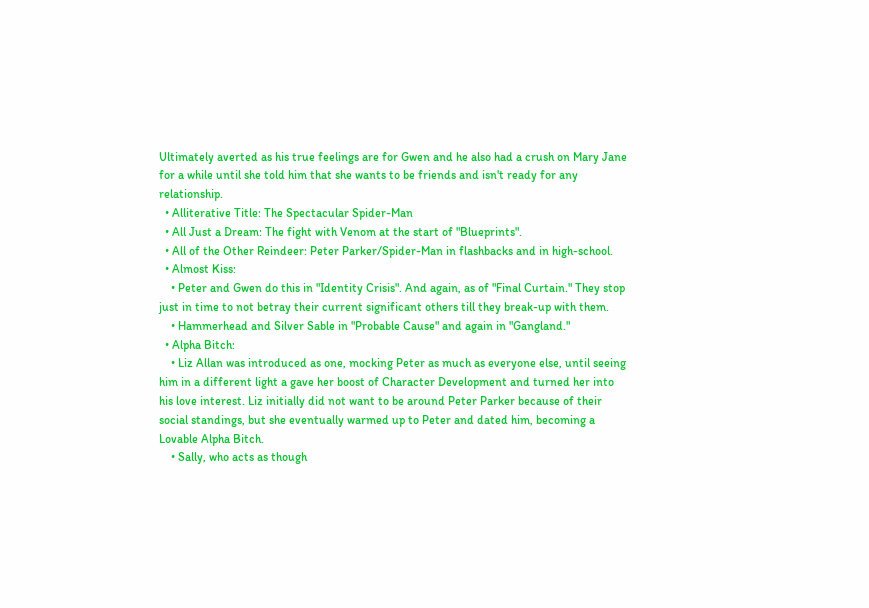Ultimately averted as his true feelings are for Gwen and he also had a crush on Mary Jane for a while until she told him that she wants to be friends and isn't ready for any relationship.
  • Alliterative Title: The Spectacular Spider-Man
  • All Just a Dream: The fight with Venom at the start of "Blueprints".
  • All of the Other Reindeer: Peter Parker/Spider-Man in flashbacks and in high-school.
  • Almost Kiss:
    • Peter and Gwen do this in "Identity Crisis". And again, as of "Final Curtain." They stop just in time to not betray their current significant others till they break-up with them.
    • Hammerhead and Silver Sable in "Probable Cause" and again in "Gangland."
  • Alpha Bitch:
    • Liz Allan was introduced as one, mocking Peter as much as everyone else, until seeing him in a different light a gave her boost of Character Development and turned her into his love interest. Liz initially did not want to be around Peter Parker because of their social standings, but she eventually warmed up to Peter and dated him, becoming a Lovable Alpha Bitch.
    • Sally, who acts as though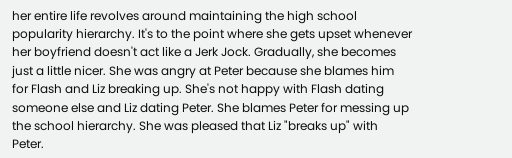her entire life revolves around maintaining the high school popularity hierarchy. It's to the point where she gets upset whenever her boyfriend doesn't act like a Jerk Jock. Gradually, she becomes just a little nicer. She was angry at Peter because she blames him for Flash and Liz breaking up. She's not happy with Flash dating someone else and Liz dating Peter. She blames Peter for messing up the school hierarchy. She was pleased that Liz "breaks up" with Peter.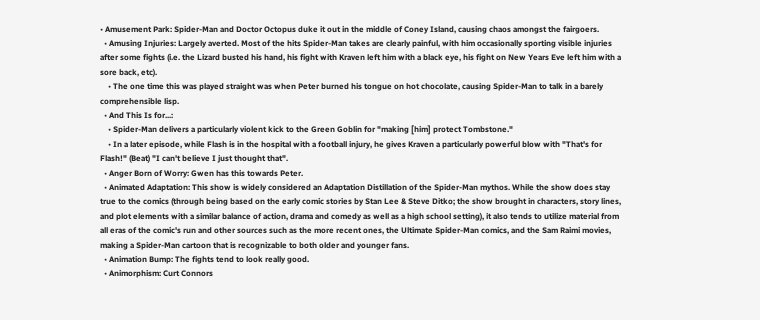• Amusement Park: Spider-Man and Doctor Octopus duke it out in the middle of Coney Island, causing chaos amongst the fairgoers.
  • Amusing Injuries: Largely averted. Most of the hits Spider-Man takes are clearly painful, with him occasionally sporting visible injuries after some fights (i.e. the Lizard busted his hand, his fight with Kraven left him with a black eye, his fight on New Years Eve left him with a sore back, etc).
    • The one time this was played straight was when Peter burned his tongue on hot chocolate, causing Spider-Man to talk in a barely comprehensible lisp.
  • And This Is for...:
    • Spider-Man delivers a particularly violent kick to the Green Goblin for "making [him] protect Tombstone."
    • In a later episode, while Flash is in the hospital with a football injury, he gives Kraven a particularly powerful blow with "That's for Flash!" (Beat) "I can't believe I just thought that".
  • Anger Born of Worry: Gwen has this towards Peter.
  • Animated Adaptation: This show is widely considered an Adaptation Distillation of the Spider-Man mythos. While the show does stay true to the comics (through being based on the early comic stories by Stan Lee & Steve Ditko; the show brought in characters, story lines, and plot elements with a similar balance of action, drama and comedy as well as a high school setting), it also tends to utilize material from all eras of the comic's run and other sources such as the more recent ones, the Ultimate Spider-Man comics, and the Sam Raimi movies, making a Spider-Man cartoon that is recognizable to both older and younger fans.
  • Animation Bump: The fights tend to look really good.
  • Animorphism: Curt Connors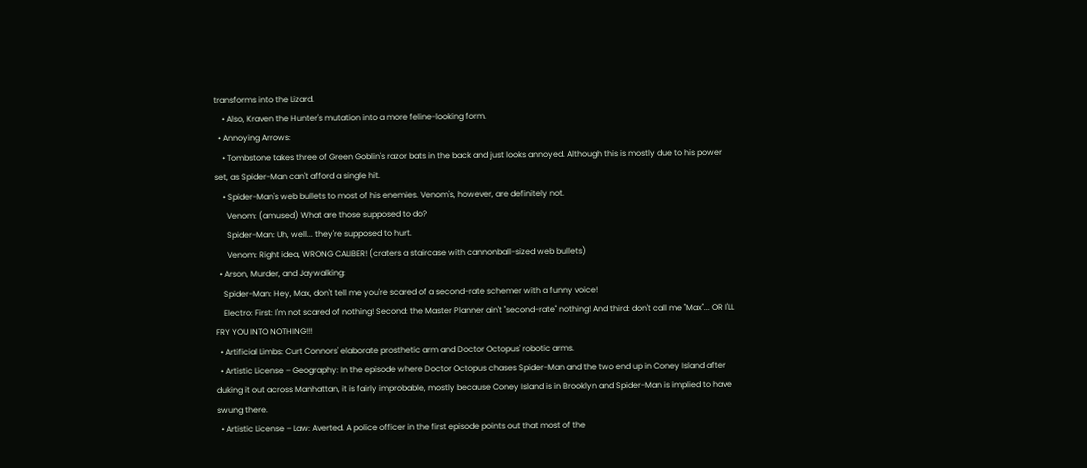transforms into the Lizard.
    • Also, Kraven the Hunter's mutation into a more feline-looking form.
  • Annoying Arrows:
    • Tombstone takes three of Green Goblin's razor bats in the back and just looks annoyed. Although this is mostly due to his power set, as Spider-Man can't afford a single hit.
    • Spider-Man's web bullets to most of his enemies. Venom's, however, are definitely not.
      Venom: (amused) What are those supposed to do?
      Spider-Man: Uh, well... they're supposed to hurt.
      Venom: Right idea, WRONG CALIBER! (craters a staircase with cannonball-sized web bullets)
  • Arson, Murder, and Jaywalking:
    Spider-Man: Hey, Max, don't tell me you're scared of a second-rate schemer with a funny voice!
    Electro: First: I'm not scared of nothing! Second: the Master Planner ain't "second-rate" nothing! And third: don't call me "Max"... OR I'LL FRY YOU INTO NOTHING!!!
  • Artificial Limbs: Curt Connors' elaborate prosthetic arm and Doctor Octopus' robotic arms.
  • Artistic License – Geography: In the episode where Doctor Octopus chases Spider-Man and the two end up in Coney Island after duking it out across Manhattan, it is fairly improbable, mostly because Coney Island is in Brooklyn and Spider-Man is implied to have swung there.
  • Artistic License – Law: Averted. A police officer in the first episode points out that most of the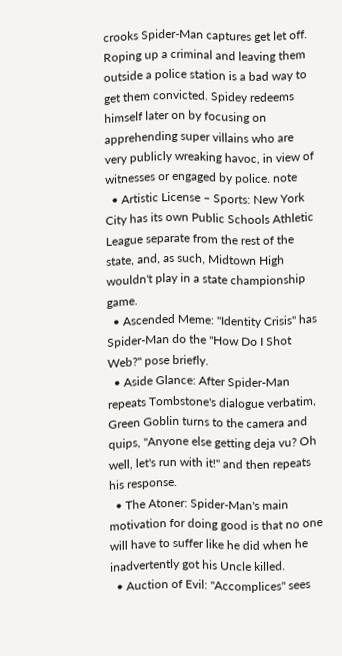crooks Spider-Man captures get let off. Roping up a criminal and leaving them outside a police station is a bad way to get them convicted. Spidey redeems himself later on by focusing on apprehending super villains who are very publicly wreaking havoc, in view of witnesses or engaged by police. note
  • Artistic License – Sports: New York City has its own Public Schools Athletic League separate from the rest of the state, and, as such, Midtown High wouldn't play in a state championship game.
  • Ascended Meme: "Identity Crisis" has Spider-Man do the "How Do I Shot Web?" pose briefly.
  • Aside Glance: After Spider-Man repeats Tombstone's dialogue verbatim, Green Goblin turns to the camera and quips, "Anyone else getting deja vu? Oh well, let's run with it!" and then repeats his response.
  • The Atoner: Spider-Man's main motivation for doing good is that no one will have to suffer like he did when he inadvertently got his Uncle killed.
  • Auction of Evil: "Accomplices" sees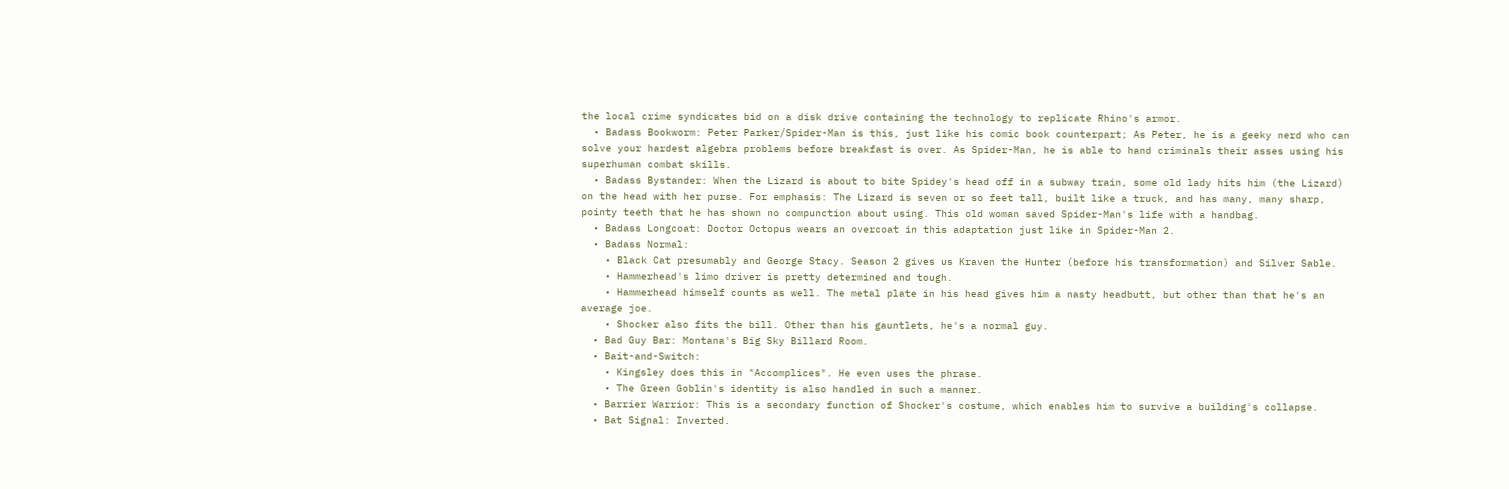the local crime syndicates bid on a disk drive containing the technology to replicate Rhino's armor.
  • Badass Bookworm: Peter Parker/Spider-Man is this, just like his comic book counterpart; As Peter, he is a geeky nerd who can solve your hardest algebra problems before breakfast is over. As Spider-Man, he is able to hand criminals their asses using his superhuman combat skills.
  • Badass Bystander: When the Lizard is about to bite Spidey's head off in a subway train, some old lady hits him (the Lizard) on the head with her purse. For emphasis: The Lizard is seven or so feet tall, built like a truck, and has many, many sharp, pointy teeth that he has shown no compunction about using. This old woman saved Spider-Man's life with a handbag.
  • Badass Longcoat: Doctor Octopus wears an overcoat in this adaptation just like in Spider-Man 2.
  • Badass Normal:
    • Black Cat presumably and George Stacy. Season 2 gives us Kraven the Hunter (before his transformation) and Silver Sable.
    • Hammerhead's limo driver is pretty determined and tough.
    • Hammerhead himself counts as well. The metal plate in his head gives him a nasty headbutt, but other than that he's an average joe.
    • Shocker also fits the bill. Other than his gauntlets, he's a normal guy.
  • Bad Guy Bar: Montana's Big Sky Billard Room.
  • Bait-and-Switch:
    • Kingsley does this in "Accomplices". He even uses the phrase.
    • The Green Goblin's identity is also handled in such a manner.
  • Barrier Warrior: This is a secondary function of Shocker's costume, which enables him to survive a building's collapse.
  • Bat Signal: Inverted.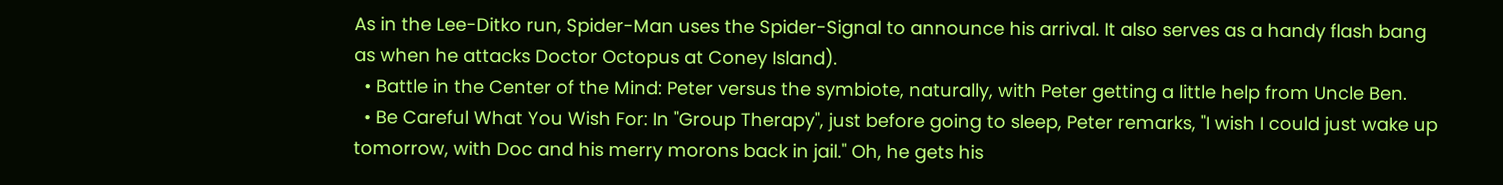As in the Lee-Ditko run, Spider-Man uses the Spider-Signal to announce his arrival. It also serves as a handy flash bang as when he attacks Doctor Octopus at Coney Island).
  • Battle in the Center of the Mind: Peter versus the symbiote, naturally, with Peter getting a little help from Uncle Ben.
  • Be Careful What You Wish For: In "Group Therapy", just before going to sleep, Peter remarks, "I wish I could just wake up tomorrow, with Doc and his merry morons back in jail." Oh, he gets his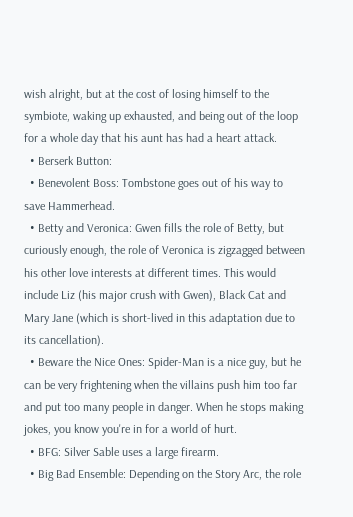wish alright, but at the cost of losing himself to the symbiote, waking up exhausted, and being out of the loop for a whole day that his aunt has had a heart attack.
  • Berserk Button:
  • Benevolent Boss: Tombstone goes out of his way to save Hammerhead.
  • Betty and Veronica: Gwen fills the role of Betty, but curiously enough, the role of Veronica is zigzagged between his other love interests at different times. This would include Liz (his major crush with Gwen), Black Cat and Mary Jane (which is short-lived in this adaptation due to its cancellation).
  • Beware the Nice Ones: Spider-Man is a nice guy, but he can be very frightening when the villains push him too far and put too many people in danger. When he stops making jokes, you know you're in for a world of hurt.
  • BFG: Silver Sable uses a large firearm.
  • Big Bad Ensemble: Depending on the Story Arc, the role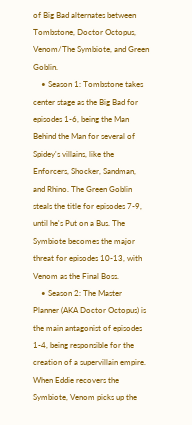of Big Bad alternates between Tombstone, Doctor Octopus, Venom/The Symbiote, and Green Goblin.
    • Season 1: Tombstone takes center stage as the Big Bad for episodes 1-6, being the Man Behind the Man for several of Spidey's villains, like the Enforcers, Shocker, Sandman, and Rhino. The Green Goblin steals the title for episodes 7-9, until he's Put on a Bus. The Symbiote becomes the major threat for episodes 10-13, with Venom as the Final Boss.
    • Season 2: The Master Planner (AKA Doctor Octopus) is the main antagonist of episodes 1-4, being responsible for the creation of a supervillain empire. When Eddie recovers the Symbiote, Venom picks up the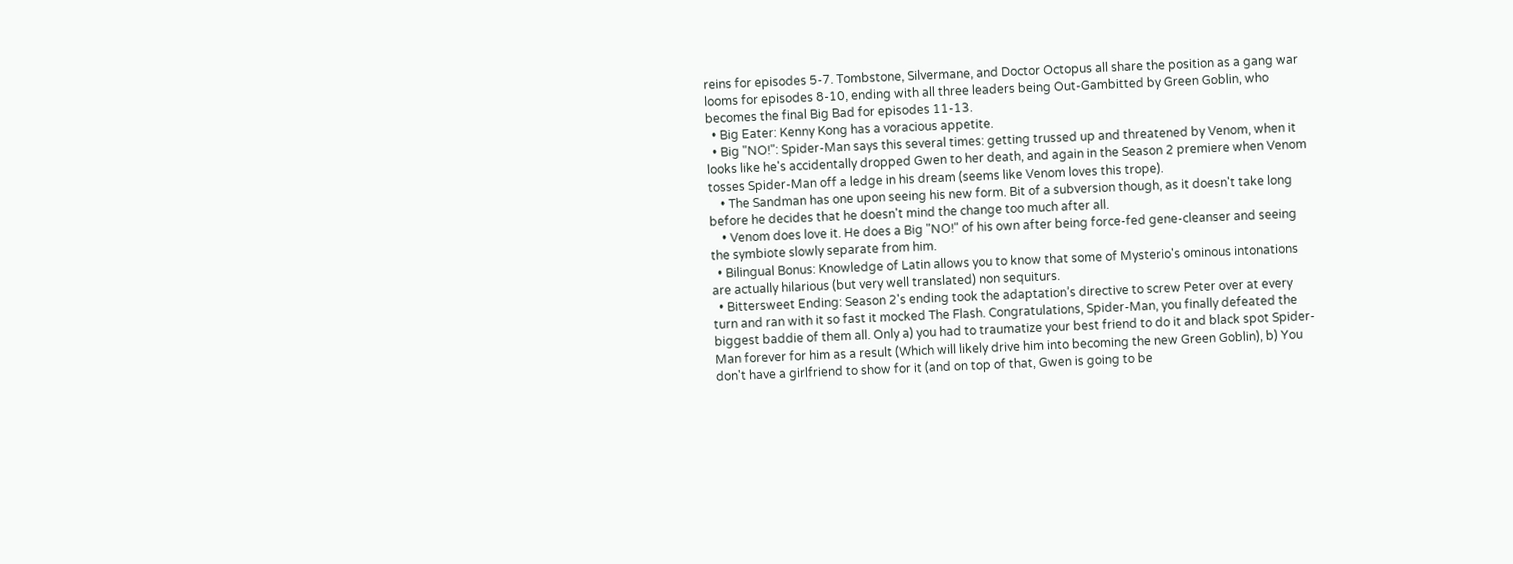reins for episodes 5-7. Tombstone, Silvermane, and Doctor Octopus all share the position as a gang war looms for episodes 8-10, ending with all three leaders being Out-Gambitted by Green Goblin, who becomes the final Big Bad for episodes 11-13.
  • Big Eater: Kenny Kong has a voracious appetite.
  • Big "NO!": Spider-Man says this several times: getting trussed up and threatened by Venom, when it looks like he's accidentally dropped Gwen to her death, and again in the Season 2 premiere when Venom tosses Spider-Man off a ledge in his dream (seems like Venom loves this trope).
    • The Sandman has one upon seeing his new form. Bit of a subversion though, as it doesn't take long before he decides that he doesn't mind the change too much after all.
    • Venom does love it. He does a Big "NO!" of his own after being force-fed gene-cleanser and seeing the symbiote slowly separate from him.
  • Bilingual Bonus: Knowledge of Latin allows you to know that some of Mysterio's ominous intonations are actually hilarious (but very well translated) non sequiturs.
  • Bittersweet Ending: Season 2's ending took the adaptation’s directive to screw Peter over at every turn and ran with it so fast it mocked The Flash. Congratulations, Spider-Man, you finally defeated the biggest baddie of them all. Only a) you had to traumatize your best friend to do it and black spot Spider-Man forever for him as a result (Which will likely drive him into becoming the new Green Goblin), b) You don't have a girlfriend to show for it (and on top of that, Gwen is going to be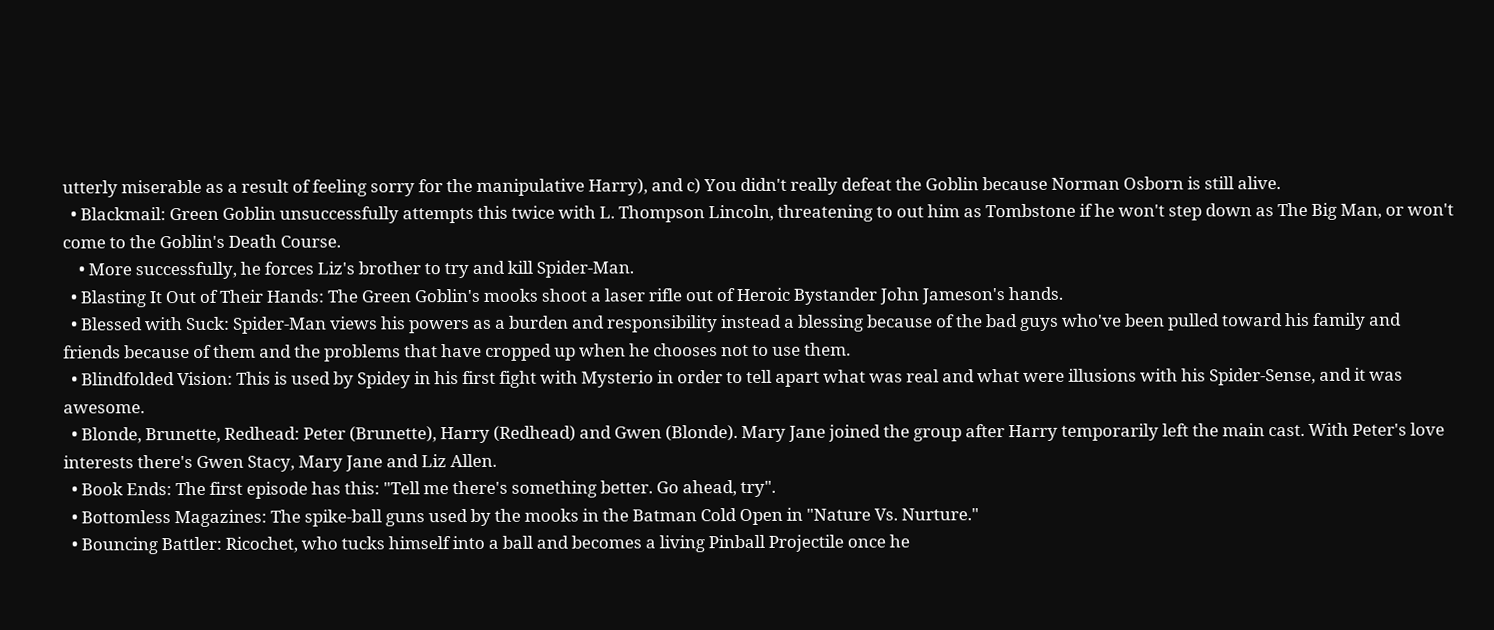utterly miserable as a result of feeling sorry for the manipulative Harry), and c) You didn't really defeat the Goblin because Norman Osborn is still alive.
  • Blackmail: Green Goblin unsuccessfully attempts this twice with L. Thompson Lincoln, threatening to out him as Tombstone if he won't step down as The Big Man, or won't come to the Goblin's Death Course.
    • More successfully, he forces Liz's brother to try and kill Spider-Man.
  • Blasting It Out of Their Hands: The Green Goblin's mooks shoot a laser rifle out of Heroic Bystander John Jameson's hands.
  • Blessed with Suck: Spider-Man views his powers as a burden and responsibility instead a blessing because of the bad guys who've been pulled toward his family and friends because of them and the problems that have cropped up when he chooses not to use them.
  • Blindfolded Vision: This is used by Spidey in his first fight with Mysterio in order to tell apart what was real and what were illusions with his Spider-Sense, and it was awesome.
  • Blonde, Brunette, Redhead: Peter (Brunette), Harry (Redhead) and Gwen (Blonde). Mary Jane joined the group after Harry temporarily left the main cast. With Peter's love interests there's Gwen Stacy, Mary Jane and Liz Allen.
  • Book Ends: The first episode has this: "Tell me there's something better. Go ahead, try".
  • Bottomless Magazines: The spike-ball guns used by the mooks in the Batman Cold Open in "Nature Vs. Nurture."
  • Bouncing Battler: Ricochet, who tucks himself into a ball and becomes a living Pinball Projectile once he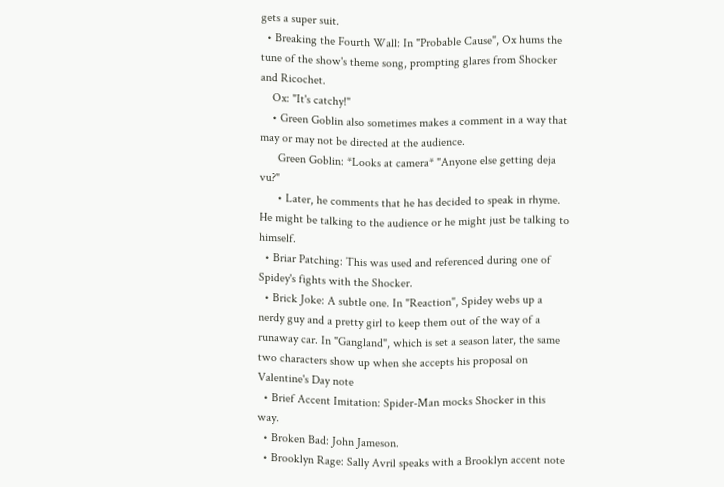gets a super suit.
  • Breaking the Fourth Wall: In "Probable Cause", Ox hums the tune of the show's theme song, prompting glares from Shocker and Ricochet.
    Ox: "It's catchy!"
    • Green Goblin also sometimes makes a comment in a way that may or may not be directed at the audience.
      Green Goblin: *Looks at camera* "Anyone else getting deja vu?"
      • Later, he comments that he has decided to speak in rhyme. He might be talking to the audience or he might just be talking to himself.
  • Briar Patching: This was used and referenced during one of Spidey's fights with the Shocker.
  • Brick Joke: A subtle one. In "Reaction", Spidey webs up a nerdy guy and a pretty girl to keep them out of the way of a runaway car. In "Gangland", which is set a season later, the same two characters show up when she accepts his proposal on Valentine's Day note
  • Brief Accent Imitation: Spider-Man mocks Shocker in this way.
  • Broken Bad: John Jameson.
  • Brooklyn Rage: Sally Avril speaks with a Brooklyn accent note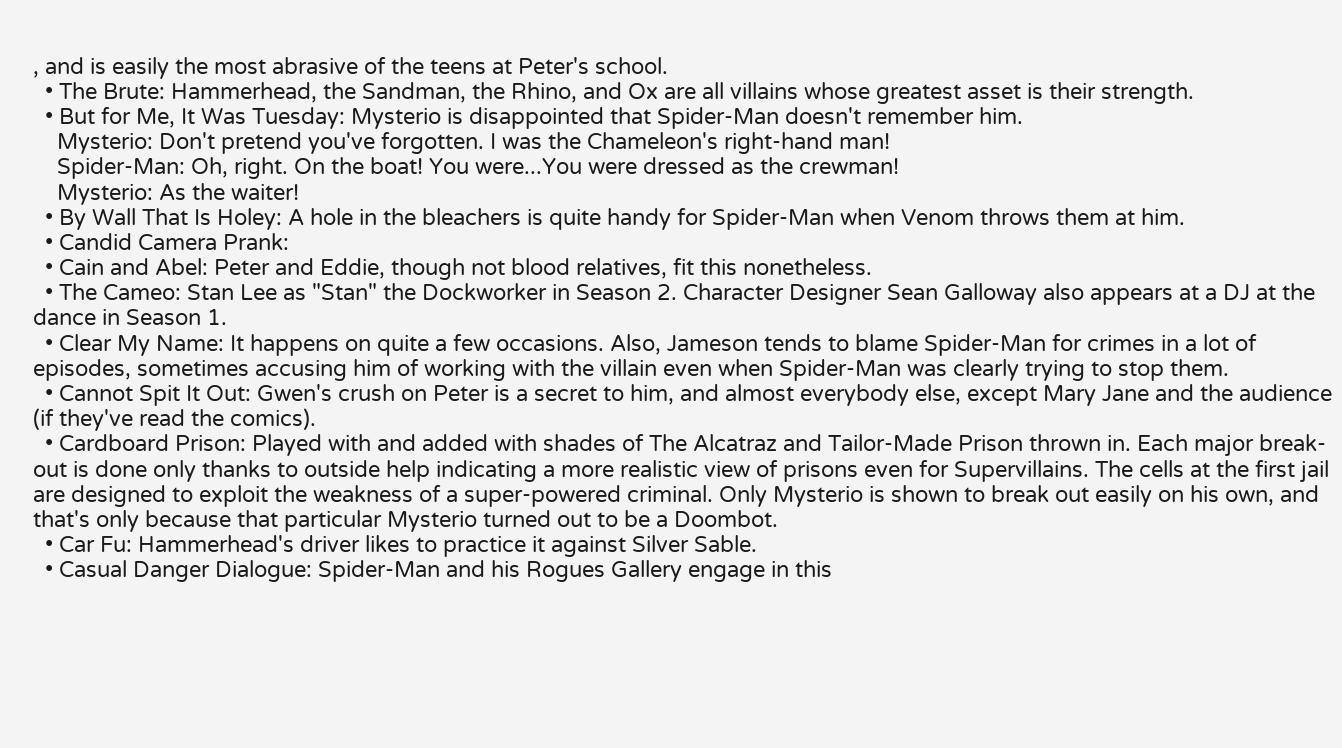, and is easily the most abrasive of the teens at Peter's school.
  • The Brute: Hammerhead, the Sandman, the Rhino, and Ox are all villains whose greatest asset is their strength.
  • But for Me, It Was Tuesday: Mysterio is disappointed that Spider-Man doesn't remember him.
    Mysterio: Don't pretend you've forgotten. I was the Chameleon's right-hand man!
    Spider-Man: Oh, right. On the boat! You were...You were dressed as the crewman!
    Mysterio: As the waiter!
  • By Wall That Is Holey: A hole in the bleachers is quite handy for Spider-Man when Venom throws them at him.
  • Candid Camera Prank:
  • Cain and Abel: Peter and Eddie, though not blood relatives, fit this nonetheless.
  • The Cameo: Stan Lee as "Stan" the Dockworker in Season 2. Character Designer Sean Galloway also appears at a DJ at the dance in Season 1.
  • Clear My Name: It happens on quite a few occasions. Also, Jameson tends to blame Spider-Man for crimes in a lot of episodes, sometimes accusing him of working with the villain even when Spider-Man was clearly trying to stop them.
  • Cannot Spit It Out: Gwen's crush on Peter is a secret to him, and almost everybody else, except Mary Jane and the audience (if they've read the comics).
  • Cardboard Prison: Played with and added with shades of The Alcatraz and Tailor-Made Prison thrown in. Each major break-out is done only thanks to outside help indicating a more realistic view of prisons even for Supervillains. The cells at the first jail are designed to exploit the weakness of a super-powered criminal. Only Mysterio is shown to break out easily on his own, and that's only because that particular Mysterio turned out to be a Doombot.
  • Car Fu: Hammerhead's driver likes to practice it against Silver Sable.
  • Casual Danger Dialogue: Spider-Man and his Rogues Gallery engage in this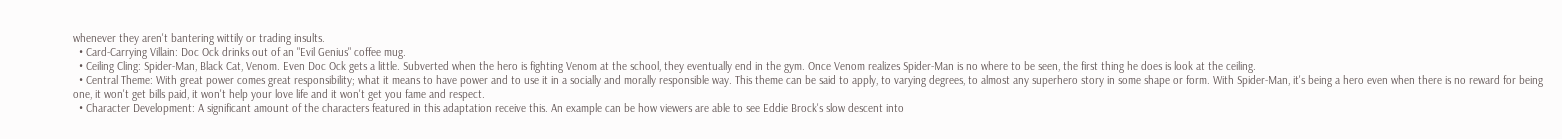whenever they aren't bantering wittily or trading insults.
  • Card-Carrying Villain: Doc Ock drinks out of an "Evil Genius" coffee mug.
  • Ceiling Cling: Spider-Man, Black Cat, Venom. Even Doc Ock gets a little. Subverted when the hero is fighting Venom at the school, they eventually end in the gym. Once Venom realizes Spider-Man is no where to be seen, the first thing he does is look at the ceiling.
  • Central Theme: With great power comes great responsibility; what it means to have power and to use it in a socially and morally responsible way. This theme can be said to apply, to varying degrees, to almost any superhero story in some shape or form. With Spider-Man, it's being a hero even when there is no reward for being one, it won't get bills paid, it won't help your love life and it won't get you fame and respect.
  • Character Development: A significant amount of the characters featured in this adaptation receive this. An example can be how viewers are able to see Eddie Brock's slow descent into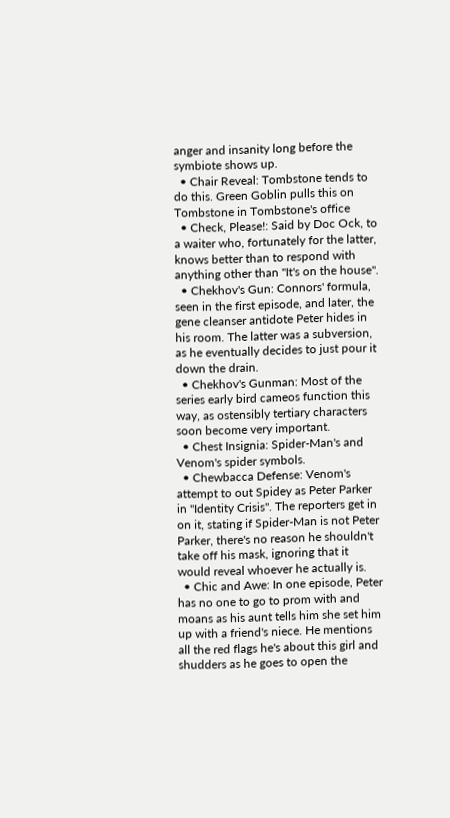anger and insanity long before the symbiote shows up.
  • Chair Reveal: Tombstone tends to do this. Green Goblin pulls this on Tombstone in Tombstone's office
  • Check, Please!: Said by Doc Ock, to a waiter who, fortunately for the latter, knows better than to respond with anything other than "It's on the house".
  • Chekhov's Gun: Connors' formula, seen in the first episode, and later, the gene cleanser antidote Peter hides in his room. The latter was a subversion, as he eventually decides to just pour it down the drain.
  • Chekhov's Gunman: Most of the series early bird cameos function this way, as ostensibly tertiary characters soon become very important.
  • Chest Insignia: Spider-Man's and Venom's spider symbols.
  • Chewbacca Defense: Venom's attempt to out Spidey as Peter Parker in "Identity Crisis". The reporters get in on it, stating if Spider-Man is not Peter Parker, there's no reason he shouldn't take off his mask, ignoring that it would reveal whoever he actually is.
  • Chic and Awe: In one episode, Peter has no one to go to prom with and moans as his aunt tells him she set him up with a friend's niece. He mentions all the red flags he's about this girl and shudders as he goes to open the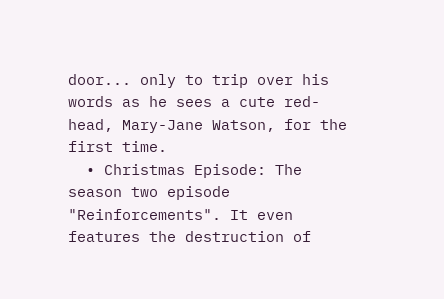door... only to trip over his words as he sees a cute red-head, Mary-Jane Watson, for the first time.
  • Christmas Episode: The season two episode "Reinforcements". It even features the destruction of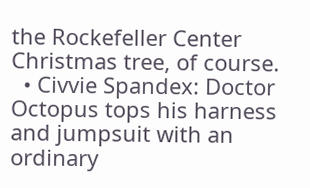the Rockefeller Center Christmas tree, of course.
  • Civvie Spandex: Doctor Octopus tops his harness and jumpsuit with an ordinary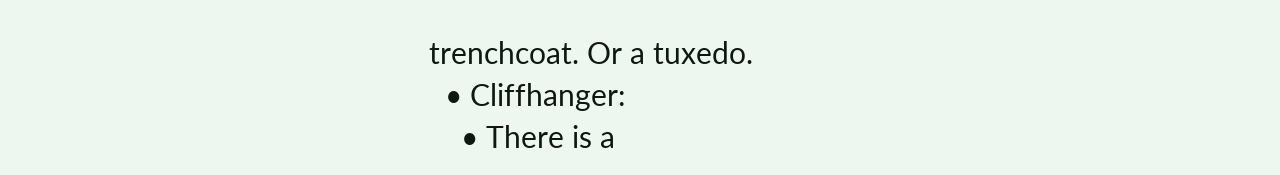trenchcoat. Or a tuxedo.
  • Cliffhanger:
    • There is a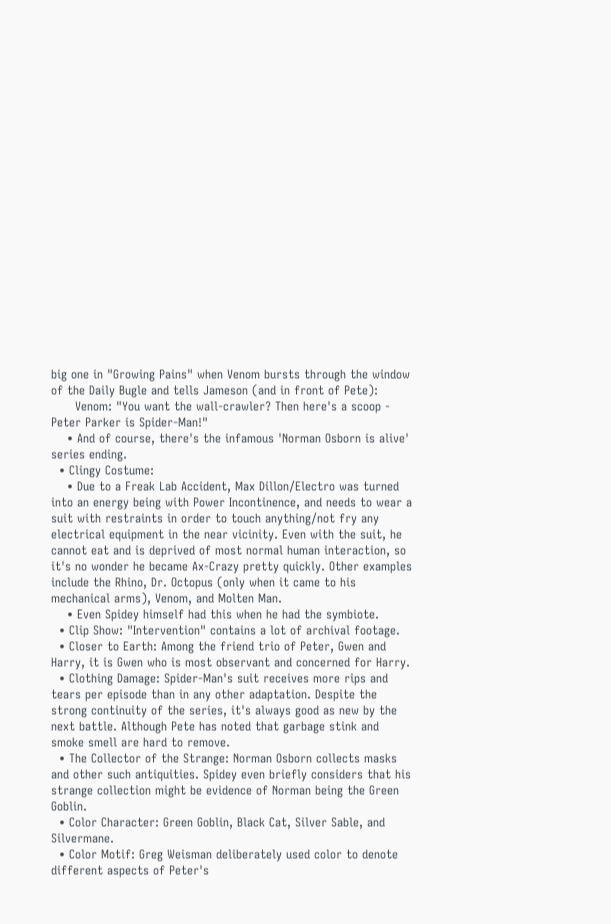big one in "Growing Pains" when Venom bursts through the window of the Daily Bugle and tells Jameson (and in front of Pete):
      Venom: "You want the wall-crawler? Then here's a scoop - Peter Parker is Spider-Man!"
    • And of course, there's the infamous 'Norman Osborn is alive' series ending.
  • Clingy Costume:
    • Due to a Freak Lab Accident, Max Dillon/Electro was turned into an energy being with Power Incontinence, and needs to wear a suit with restraints in order to touch anything/not fry any electrical equipment in the near vicinity. Even with the suit, he cannot eat and is deprived of most normal human interaction, so it's no wonder he became Ax-Crazy pretty quickly. Other examples include the Rhino, Dr. Octopus (only when it came to his mechanical arms), Venom, and Molten Man.
    • Even Spidey himself had this when he had the symbiote.
  • Clip Show: "Intervention" contains a lot of archival footage.
  • Closer to Earth: Among the friend trio of Peter, Gwen and Harry, it is Gwen who is most observant and concerned for Harry.
  • Clothing Damage: Spider-Man's suit receives more rips and tears per episode than in any other adaptation. Despite the strong continuity of the series, it's always good as new by the next battle. Although Pete has noted that garbage stink and smoke smell are hard to remove.
  • The Collector of the Strange: Norman Osborn collects masks and other such antiquities. Spidey even briefly considers that his strange collection might be evidence of Norman being the Green Goblin.
  • Color Character: Green Goblin, Black Cat, Silver Sable, and Silvermane.
  • Color Motif: Greg Weisman deliberately used color to denote different aspects of Peter's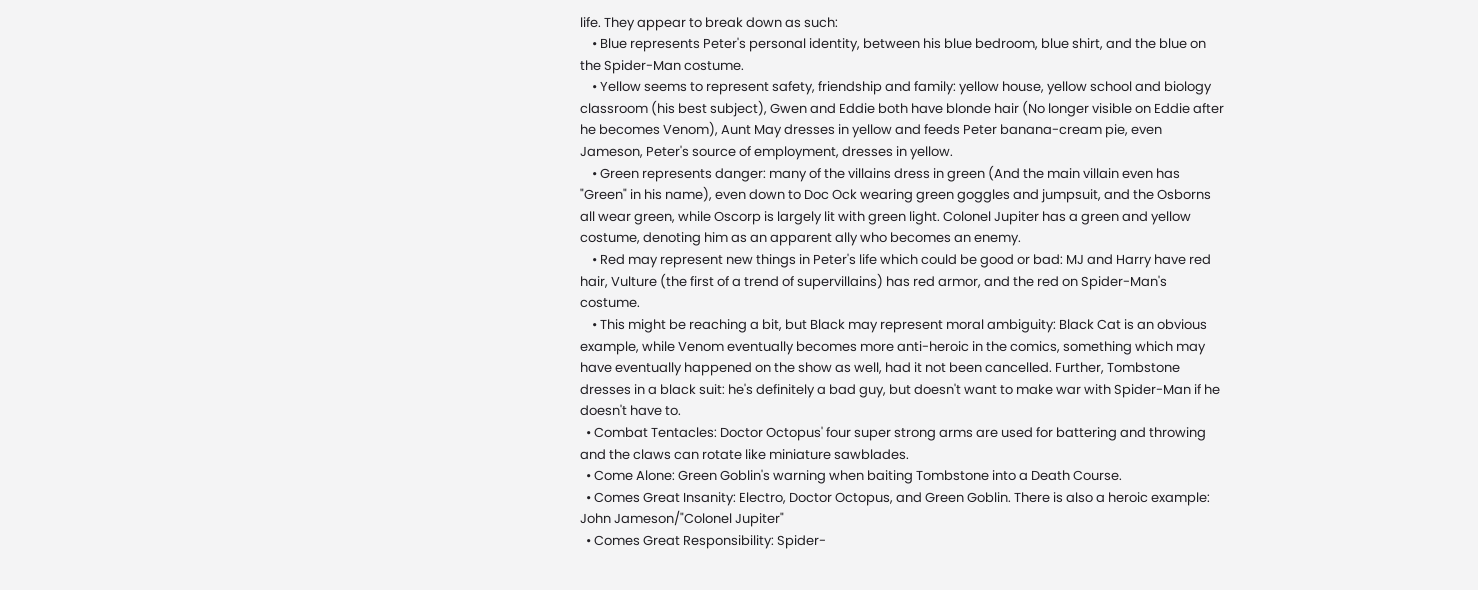life. They appear to break down as such:
    • Blue represents Peter's personal identity, between his blue bedroom, blue shirt, and the blue on the Spider-Man costume.
    • Yellow seems to represent safety, friendship and family: yellow house, yellow school and biology classroom (his best subject), Gwen and Eddie both have blonde hair (No longer visible on Eddie after he becomes Venom), Aunt May dresses in yellow and feeds Peter banana-cream pie, even Jameson, Peter's source of employment, dresses in yellow.
    • Green represents danger: many of the villains dress in green (And the main villain even has "Green" in his name), even down to Doc Ock wearing green goggles and jumpsuit, and the Osborns all wear green, while Oscorp is largely lit with green light. Colonel Jupiter has a green and yellow costume, denoting him as an apparent ally who becomes an enemy.
    • Red may represent new things in Peter's life which could be good or bad: MJ and Harry have red hair, Vulture (the first of a trend of supervillains) has red armor, and the red on Spider-Man's costume.
    • This might be reaching a bit, but Black may represent moral ambiguity: Black Cat is an obvious example, while Venom eventually becomes more anti-heroic in the comics, something which may have eventually happened on the show as well, had it not been cancelled. Further, Tombstone dresses in a black suit: he's definitely a bad guy, but doesn't want to make war with Spider-Man if he doesn't have to.
  • Combat Tentacles: Doctor Octopus' four super strong arms are used for battering and throwing and the claws can rotate like miniature sawblades.
  • Come Alone: Green Goblin's warning when baiting Tombstone into a Death Course.
  • Comes Great Insanity: Electro, Doctor Octopus, and Green Goblin. There is also a heroic example: John Jameson/"Colonel Jupiter"
  • Comes Great Responsibility: Spider-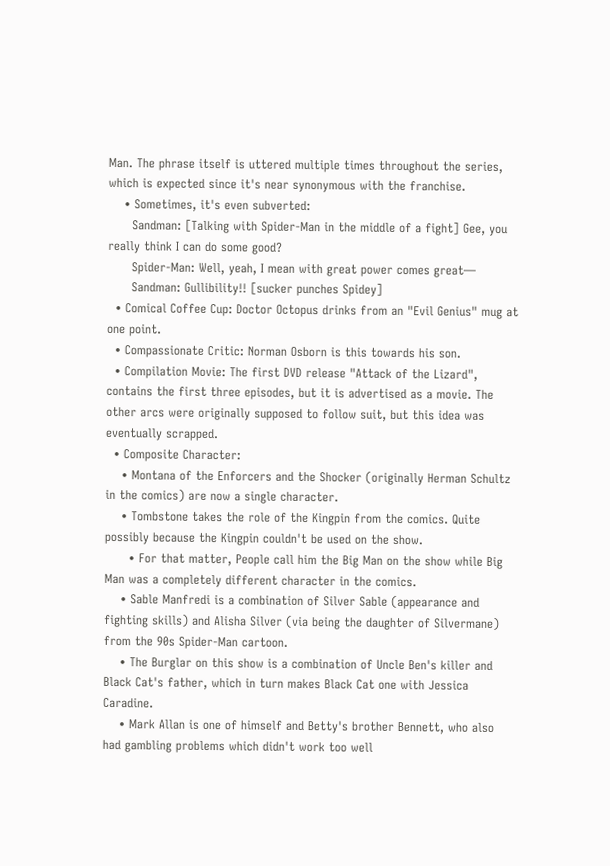Man. The phrase itself is uttered multiple times throughout the series, which is expected since it's near synonymous with the franchise.
    • Sometimes, it's even subverted:
      Sandman: [Talking with Spider-Man in the middle of a fight] Gee, you really think I can do some good?
      Spider-Man: Well, yeah, I mean with great power comes great—
      Sandman: Gullibility!! [sucker punches Spidey]
  • Comical Coffee Cup: Doctor Octopus drinks from an "Evil Genius" mug at one point.
  • Compassionate Critic: Norman Osborn is this towards his son.
  • Compilation Movie: The first DVD release "Attack of the Lizard", contains the first three episodes, but it is advertised as a movie. The other arcs were originally supposed to follow suit, but this idea was eventually scrapped.
  • Composite Character:
    • Montana of the Enforcers and the Shocker (originally Herman Schultz in the comics) are now a single character.
    • Tombstone takes the role of the Kingpin from the comics. Quite possibly because the Kingpin couldn't be used on the show.
      • For that matter, People call him the Big Man on the show while Big Man was a completely different character in the comics.
    • Sable Manfredi is a combination of Silver Sable (appearance and fighting skills) and Alisha Silver (via being the daughter of Silvermane) from the 90s Spider-Man cartoon.
    • The Burglar on this show is a combination of Uncle Ben's killer and Black Cat's father, which in turn makes Black Cat one with Jessica Caradine.
    • Mark Allan is one of himself and Betty's brother Bennett, who also had gambling problems which didn't work too well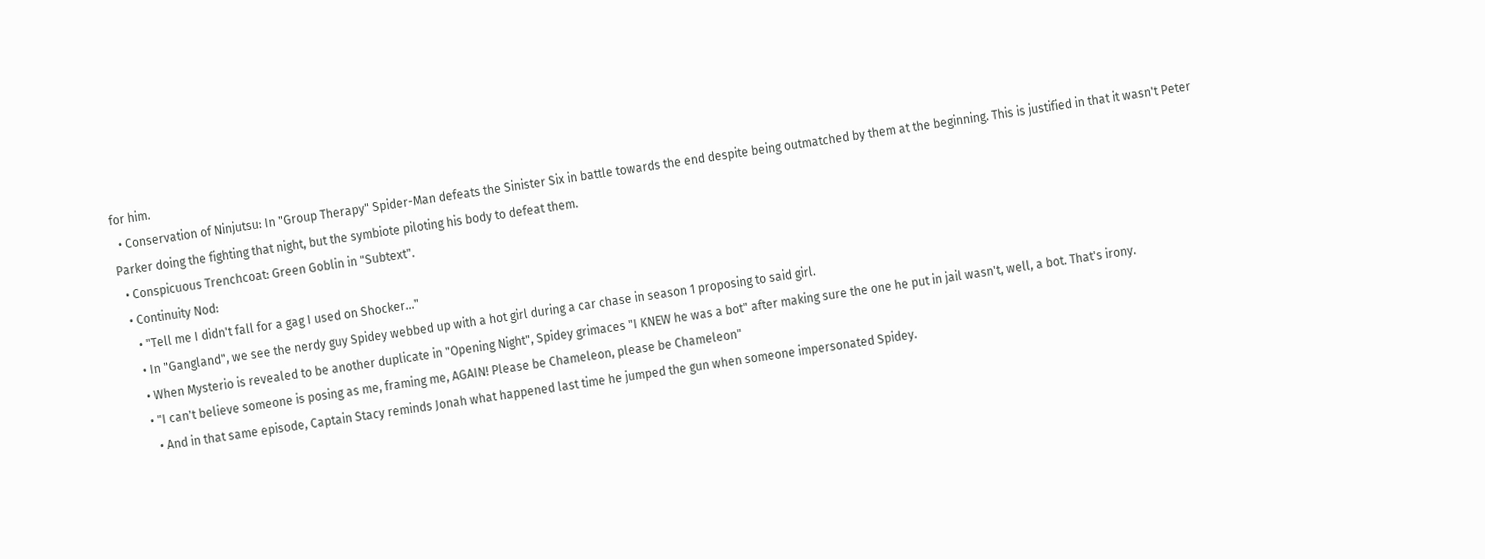for him.
  • Conservation of Ninjutsu: In "Group Therapy" Spider-Man defeats the Sinister Six in battle towards the end despite being outmatched by them at the beginning. This is justified in that it wasn't Peter Parker doing the fighting that night, but the symbiote piloting his body to defeat them.
  • Conspicuous Trenchcoat: Green Goblin in "Subtext".
  • Continuity Nod:
    • "Tell me I didn't fall for a gag I used on Shocker..."
    • In "Gangland", we see the nerdy guy Spidey webbed up with a hot girl during a car chase in season 1 proposing to said girl.
    • When Mysterio is revealed to be another duplicate in "Opening Night", Spidey grimaces "I KNEW he was a bot" after making sure the one he put in jail wasn't, well, a bot. That's irony.
    • "I can't believe someone is posing as me, framing me, AGAIN! Please be Chameleon, please be Chameleon"
      • And in that same episode, Captain Stacy reminds Jonah what happened last time he jumped the gun when someone impersonated Spidey.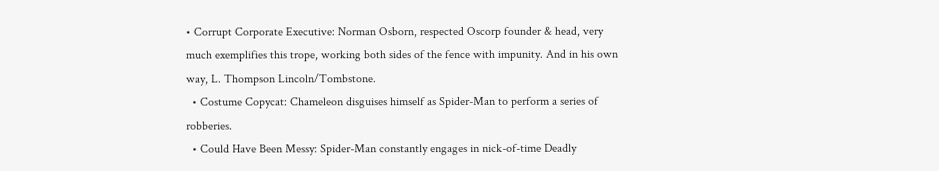• Corrupt Corporate Executive: Norman Osborn, respected Oscorp founder & head, very much exemplifies this trope, working both sides of the fence with impunity. And in his own way, L. Thompson Lincoln/Tombstone.
  • Costume Copycat: Chameleon disguises himself as Spider-Man to perform a series of robberies.
  • Could Have Been Messy: Spider-Man constantly engages in nick-of-time Deadly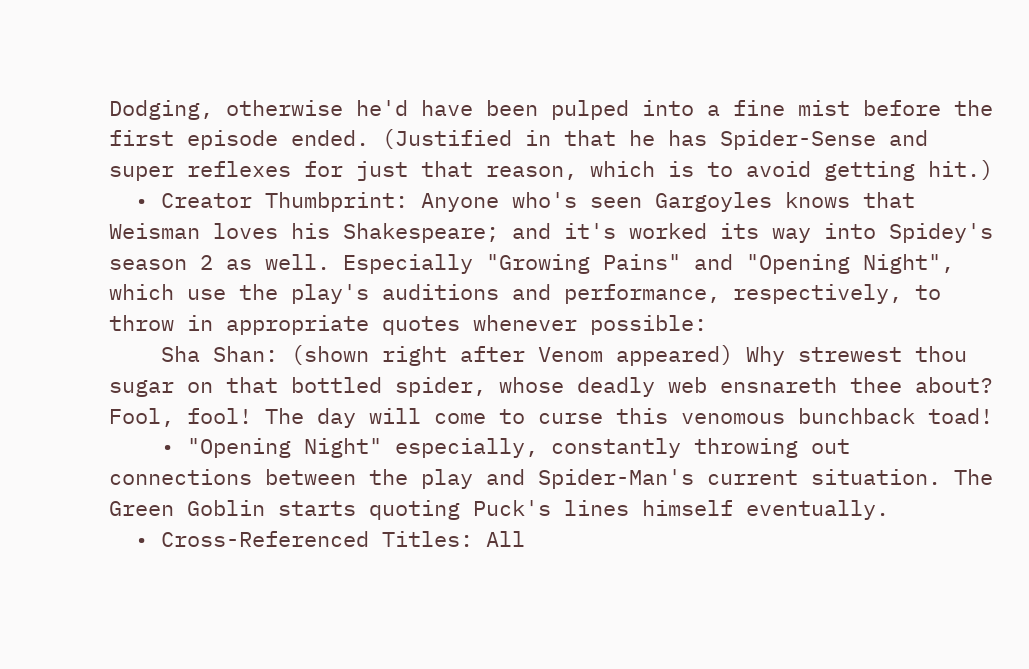Dodging, otherwise he'd have been pulped into a fine mist before the first episode ended. (Justified in that he has Spider-Sense and super reflexes for just that reason, which is to avoid getting hit.)
  • Creator Thumbprint: Anyone who's seen Gargoyles knows that Weisman loves his Shakespeare; and it's worked its way into Spidey's season 2 as well. Especially "Growing Pains" and "Opening Night", which use the play's auditions and performance, respectively, to throw in appropriate quotes whenever possible:
    Sha Shan: (shown right after Venom appeared) Why strewest thou sugar on that bottled spider, whose deadly web ensnareth thee about? Fool, fool! The day will come to curse this venomous bunchback toad!
    • "Opening Night" especially, constantly throwing out connections between the play and Spider-Man's current situation. The Green Goblin starts quoting Puck's lines himself eventually.
  • Cross-Referenced Titles: All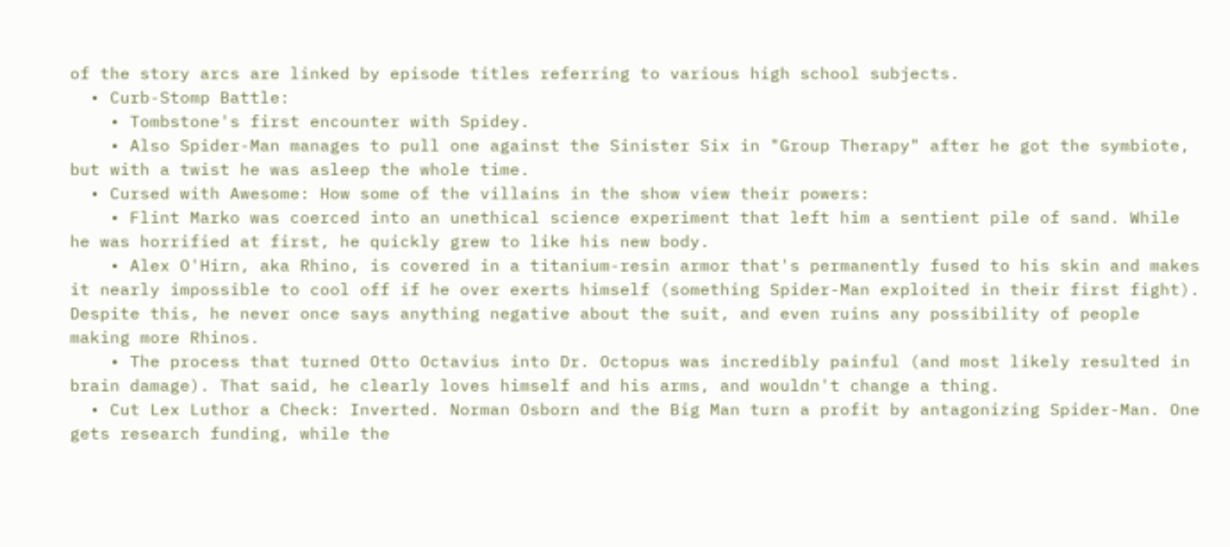of the story arcs are linked by episode titles referring to various high school subjects.
  • Curb-Stomp Battle:
    • Tombstone's first encounter with Spidey.
    • Also Spider-Man manages to pull one against the Sinister Six in "Group Therapy" after he got the symbiote, but with a twist he was asleep the whole time.
  • Cursed with Awesome: How some of the villains in the show view their powers:
    • Flint Marko was coerced into an unethical science experiment that left him a sentient pile of sand. While he was horrified at first, he quickly grew to like his new body.
    • Alex O'Hirn, aka Rhino, is covered in a titanium-resin armor that's permanently fused to his skin and makes it nearly impossible to cool off if he over exerts himself (something Spider-Man exploited in their first fight). Despite this, he never once says anything negative about the suit, and even ruins any possibility of people making more Rhinos.
    • The process that turned Otto Octavius into Dr. Octopus was incredibly painful (and most likely resulted in brain damage). That said, he clearly loves himself and his arms, and wouldn't change a thing.
  • Cut Lex Luthor a Check: Inverted. Norman Osborn and the Big Man turn a profit by antagonizing Spider-Man. One gets research funding, while the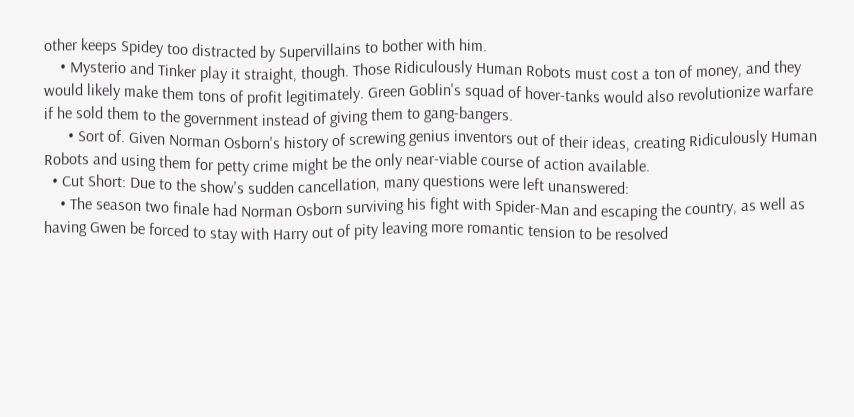other keeps Spidey too distracted by Supervillains to bother with him.
    • Mysterio and Tinker play it straight, though. Those Ridiculously Human Robots must cost a ton of money, and they would likely make them tons of profit legitimately. Green Goblin's squad of hover-tanks would also revolutionize warfare if he sold them to the government instead of giving them to gang-bangers.
      • Sort of. Given Norman Osborn's history of screwing genius inventors out of their ideas, creating Ridiculously Human Robots and using them for petty crime might be the only near-viable course of action available.
  • Cut Short: Due to the show's sudden cancellation, many questions were left unanswered:
    • The season two finale had Norman Osborn surviving his fight with Spider-Man and escaping the country, as well as having Gwen be forced to stay with Harry out of pity leaving more romantic tension to be resolved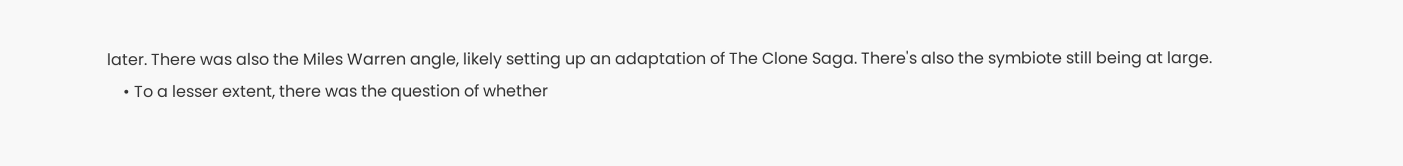later. There was also the Miles Warren angle, likely setting up an adaptation of The Clone Saga. There's also the symbiote still being at large.
    • To a lesser extent, there was the question of whether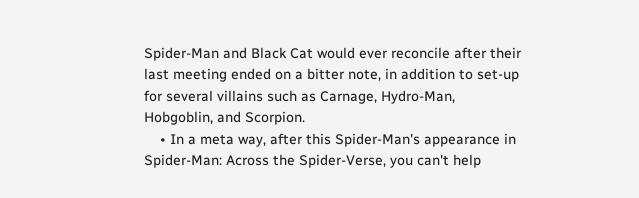Spider-Man and Black Cat would ever reconcile after their last meeting ended on a bitter note, in addition to set-up for several villains such as Carnage, Hydro-Man, Hobgoblin, and Scorpion.
    • In a meta way, after this Spider-Man's appearance in Spider-Man: Across the Spider-Verse, you can't help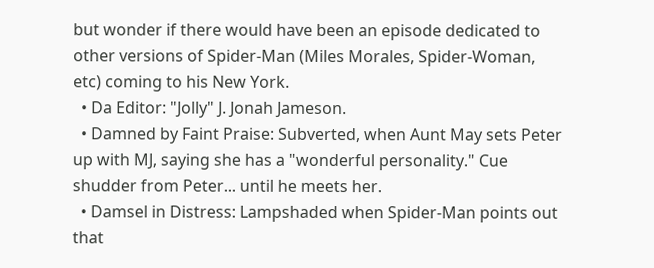but wonder if there would have been an episode dedicated to other versions of Spider-Man (Miles Morales, Spider-Woman, etc) coming to his New York.
  • Da Editor: "Jolly" J. Jonah Jameson.
  • Damned by Faint Praise: Subverted, when Aunt May sets Peter up with MJ, saying she has a "wonderful personality." Cue shudder from Peter... until he meets her.
  • Damsel in Distress: Lampshaded when Spider-Man points out that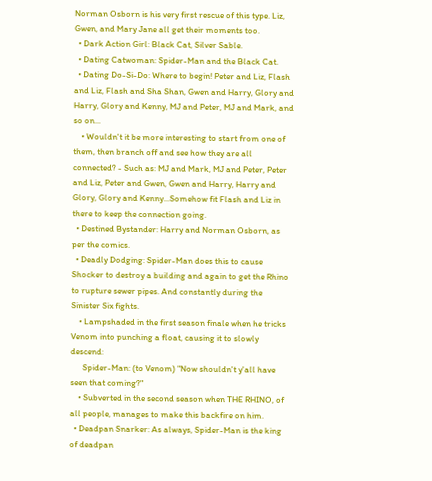Norman Osborn is his very first rescue of this type. Liz, Gwen, and Mary Jane all get their moments too.
  • Dark Action Girl: Black Cat, Silver Sable.
  • Dating Catwoman: Spider-Man and the Black Cat.
  • Dating Do-Si-Do: Where to begin! Peter and Liz, Flash and Liz, Flash and Sha Shan, Gwen and Harry, Glory and Harry, Glory and Kenny, MJ and Peter, MJ and Mark, and so on...
    • Wouldn't it be more interesting to start from one of them, then branch off and see how they are all connected? - Such as: MJ and Mark, MJ and Peter, Peter and Liz, Peter and Gwen, Gwen and Harry, Harry and Glory, Glory and Kenny...Somehow fit Flash and Liz in there to keep the connection going.
  • Destined Bystander: Harry and Norman Osborn, as per the comics.
  • Deadly Dodging: Spider-Man does this to cause Shocker to destroy a building and again to get the Rhino to rupture sewer pipes. And constantly during the Sinister Six fights.
    • Lampshaded in the first season finale when he tricks Venom into punching a float, causing it to slowly descend:
      Spider-Man: (to Venom) "Now shouldn't y'all have seen that coming?"
    • Subverted in the second season when THE RHINO, of all people, manages to make this backfire on him.
  • Deadpan Snarker: As always, Spider-Man is the king of deadpan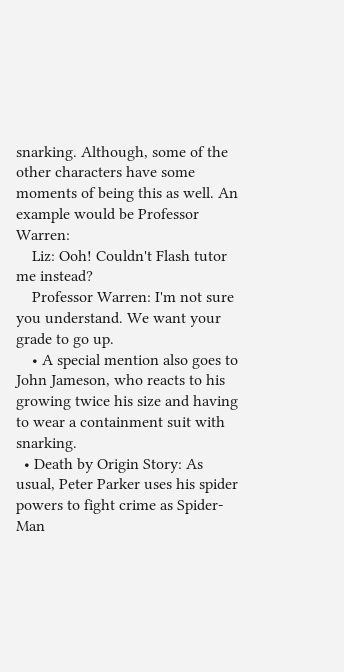snarking. Although, some of the other characters have some moments of being this as well. An example would be Professor Warren:
    Liz: Ooh! Couldn't Flash tutor me instead?
    Professor Warren: I'm not sure you understand. We want your grade to go up.
    • A special mention also goes to John Jameson, who reacts to his growing twice his size and having to wear a containment suit with snarking.
  • Death by Origin Story: As usual, Peter Parker uses his spider powers to fight crime as Spider-Man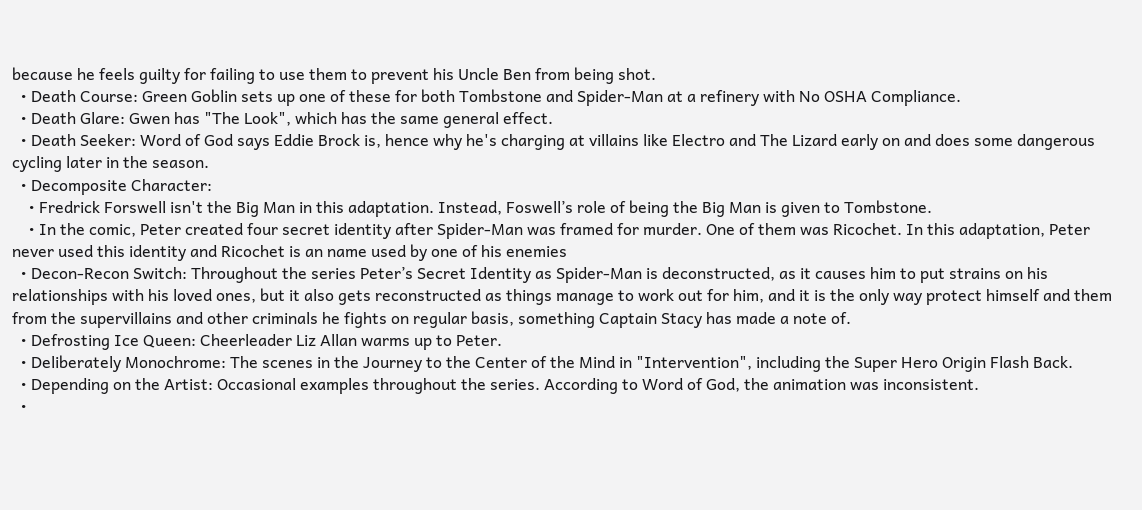because he feels guilty for failing to use them to prevent his Uncle Ben from being shot.
  • Death Course: Green Goblin sets up one of these for both Tombstone and Spider-Man at a refinery with No OSHA Compliance.
  • Death Glare: Gwen has "The Look", which has the same general effect.
  • Death Seeker: Word of God says Eddie Brock is, hence why he's charging at villains like Electro and The Lizard early on and does some dangerous cycling later in the season.
  • Decomposite Character:
    • Fredrick Forswell isn't the Big Man in this adaptation. Instead, Foswell’s role of being the Big Man is given to Tombstone.
    • In the comic, Peter created four secret identity after Spider-Man was framed for murder. One of them was Ricochet. In this adaptation, Peter never used this identity and Ricochet is an name used by one of his enemies
  • Decon-Recon Switch: Throughout the series Peter’s Secret Identity as Spider-Man is deconstructed, as it causes him to put strains on his relationships with his loved ones, but it also gets reconstructed as things manage to work out for him, and it is the only way protect himself and them from the supervillains and other criminals he fights on regular basis, something Captain Stacy has made a note of.
  • Defrosting Ice Queen: Cheerleader Liz Allan warms up to Peter.
  • Deliberately Monochrome: The scenes in the Journey to the Center of the Mind in "Intervention", including the Super Hero Origin Flash Back.
  • Depending on the Artist: Occasional examples throughout the series. According to Word of God, the animation was inconsistent.
  •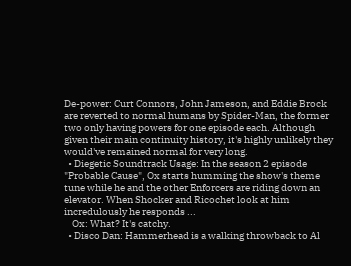De-power: Curt Connors, John Jameson, and Eddie Brock are reverted to normal humans by Spider-Man, the former two only having powers for one episode each. Although given their main continuity history, it's highly unlikely they would've remained normal for very long.
  • Diegetic Soundtrack Usage: In the season 2 episode "Probable Cause", Ox starts humming the show's theme tune while he and the other Enforcers are riding down an elevator. When Shocker and Ricochet look at him incredulously he responds ...
    Ox: What? It's catchy.
  • Disco Dan: Hammerhead is a walking throwback to Al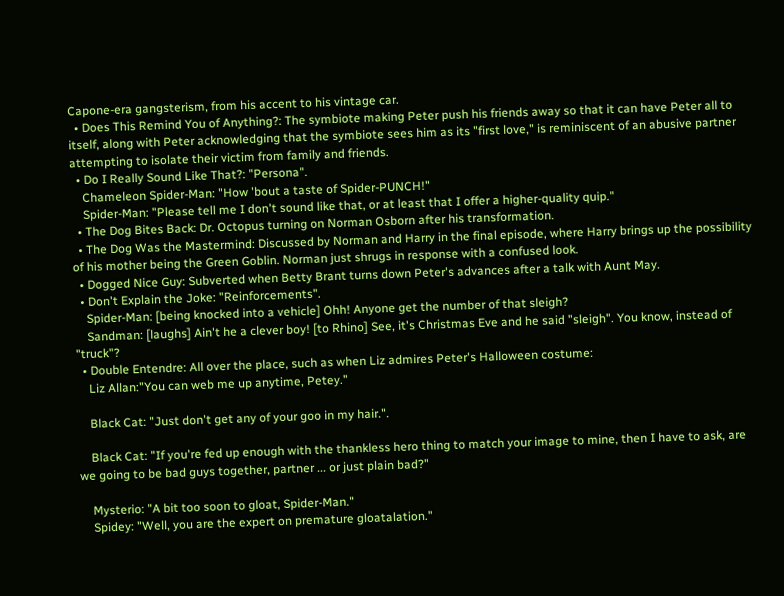Capone-era gangsterism, from his accent to his vintage car.
  • Does This Remind You of Anything?: The symbiote making Peter push his friends away so that it can have Peter all to itself, along with Peter acknowledging that the symbiote sees him as its "first love," is reminiscent of an abusive partner attempting to isolate their victim from family and friends.
  • Do I Really Sound Like That?: "Persona".
    Chameleon Spider-Man: "How 'bout a taste of Spider-PUNCH!"
    Spider-Man: "Please tell me I don't sound like that, or at least that I offer a higher-quality quip."
  • The Dog Bites Back: Dr. Octopus turning on Norman Osborn after his transformation.
  • The Dog Was the Mastermind: Discussed by Norman and Harry in the final episode, where Harry brings up the possibility of his mother being the Green Goblin. Norman just shrugs in response with a confused look.
  • Dogged Nice Guy: Subverted when Betty Brant turns down Peter's advances after a talk with Aunt May.
  • Don't Explain the Joke: "Reinforcements".
    Spider-Man: [being knocked into a vehicle] Ohh! Anyone get the number of that sleigh?
    Sandman: [laughs] Ain't he a clever boy! [to Rhino] See, it's Christmas Eve and he said "sleigh". You know, instead of "truck"?
  • Double Entendre: All over the place, such as when Liz admires Peter's Halloween costume:
    Liz Allan:"You can web me up anytime, Petey."

    Black Cat: "Just don't get any of your goo in my hair.".

    Black Cat: "If you're fed up enough with the thankless hero thing to match your image to mine, then I have to ask, are we going to be bad guys together, partner ... or just plain bad?"

    Mysterio: "A bit too soon to gloat, Spider-Man."
    Spidey: "Well, you are the expert on premature gloatalation."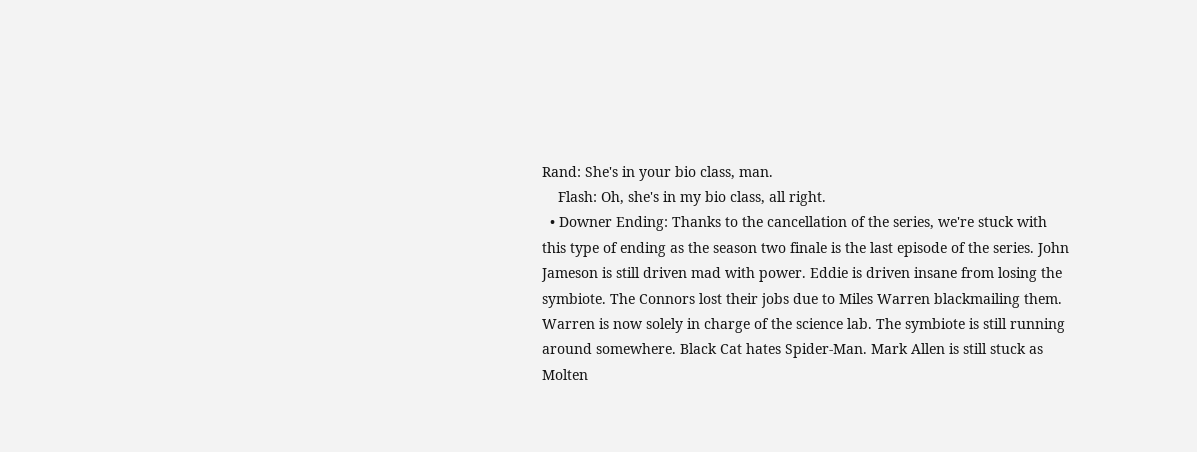Rand: She's in your bio class, man.
    Flash: Oh, she's in my bio class, all right.
  • Downer Ending: Thanks to the cancellation of the series, we're stuck with this type of ending as the season two finale is the last episode of the series. John Jameson is still driven mad with power. Eddie is driven insane from losing the symbiote. The Connors lost their jobs due to Miles Warren blackmailing them. Warren is now solely in charge of the science lab. The symbiote is still running around somewhere. Black Cat hates Spider-Man. Mark Allen is still stuck as Molten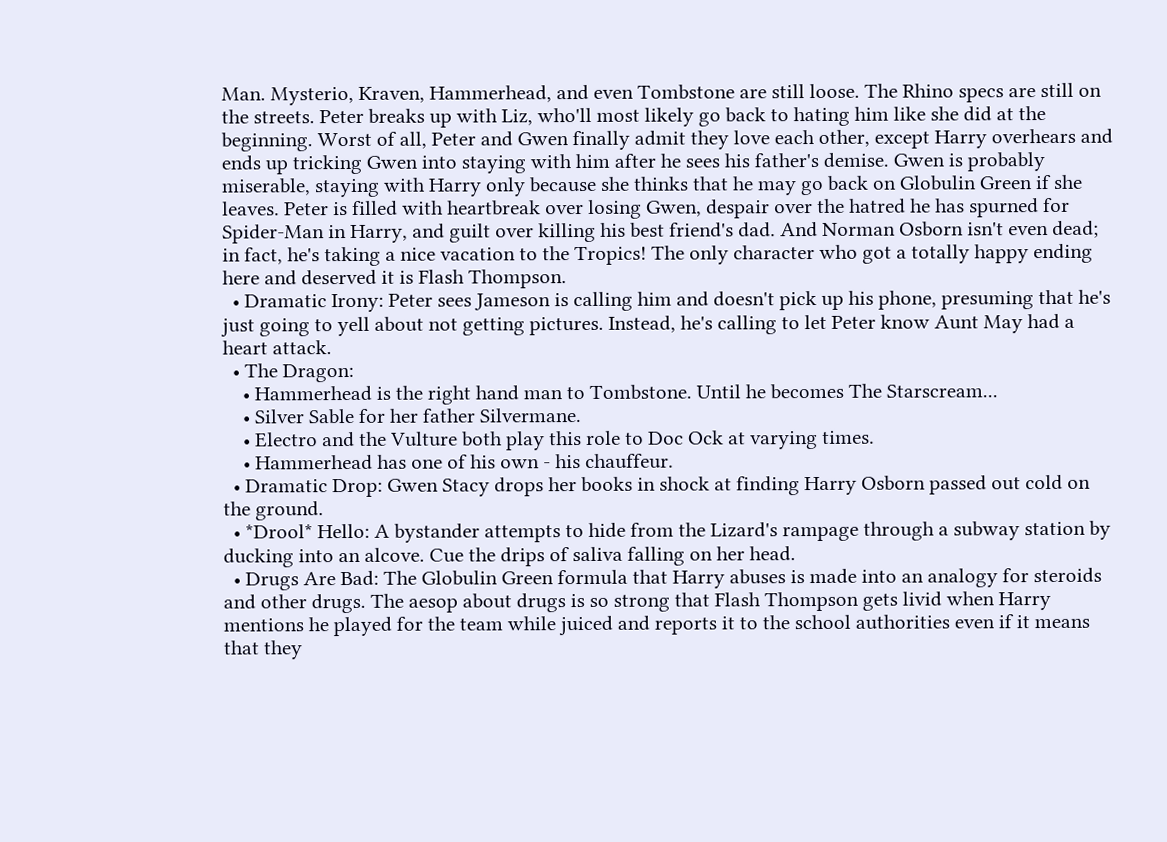Man. Mysterio, Kraven, Hammerhead, and even Tombstone are still loose. The Rhino specs are still on the streets. Peter breaks up with Liz, who'll most likely go back to hating him like she did at the beginning. Worst of all, Peter and Gwen finally admit they love each other, except Harry overhears and ends up tricking Gwen into staying with him after he sees his father's demise. Gwen is probably miserable, staying with Harry only because she thinks that he may go back on Globulin Green if she leaves. Peter is filled with heartbreak over losing Gwen, despair over the hatred he has spurned for Spider-Man in Harry, and guilt over killing his best friend's dad. And Norman Osborn isn't even dead; in fact, he's taking a nice vacation to the Tropics! The only character who got a totally happy ending here and deserved it is Flash Thompson.
  • Dramatic Irony: Peter sees Jameson is calling him and doesn't pick up his phone, presuming that he's just going to yell about not getting pictures. Instead, he's calling to let Peter know Aunt May had a heart attack.
  • The Dragon:
    • Hammerhead is the right hand man to Tombstone. Until he becomes The Starscream...
    • Silver Sable for her father Silvermane.
    • Electro and the Vulture both play this role to Doc Ock at varying times.
    • Hammerhead has one of his own - his chauffeur.
  • Dramatic Drop: Gwen Stacy drops her books in shock at finding Harry Osborn passed out cold on the ground.
  • *Drool* Hello: A bystander attempts to hide from the Lizard's rampage through a subway station by ducking into an alcove. Cue the drips of saliva falling on her head.
  • Drugs Are Bad: The Globulin Green formula that Harry abuses is made into an analogy for steroids and other drugs. The aesop about drugs is so strong that Flash Thompson gets livid when Harry mentions he played for the team while juiced and reports it to the school authorities even if it means that they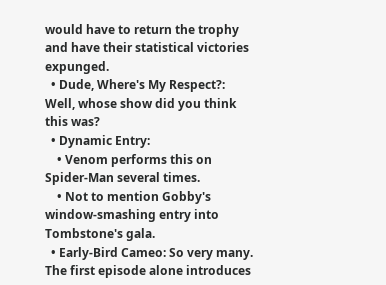would have to return the trophy and have their statistical victories expunged.
  • Dude, Where's My Respect?: Well, whose show did you think this was?
  • Dynamic Entry:
    • Venom performs this on Spider-Man several times.
    • Not to mention Gobby's window-smashing entry into Tombstone's gala.
  • Early-Bird Cameo: So very many. The first episode alone introduces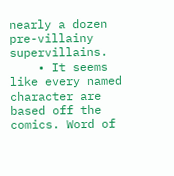nearly a dozen pre-villainy supervillains.
    • It seems like every named character are based off the comics. Word of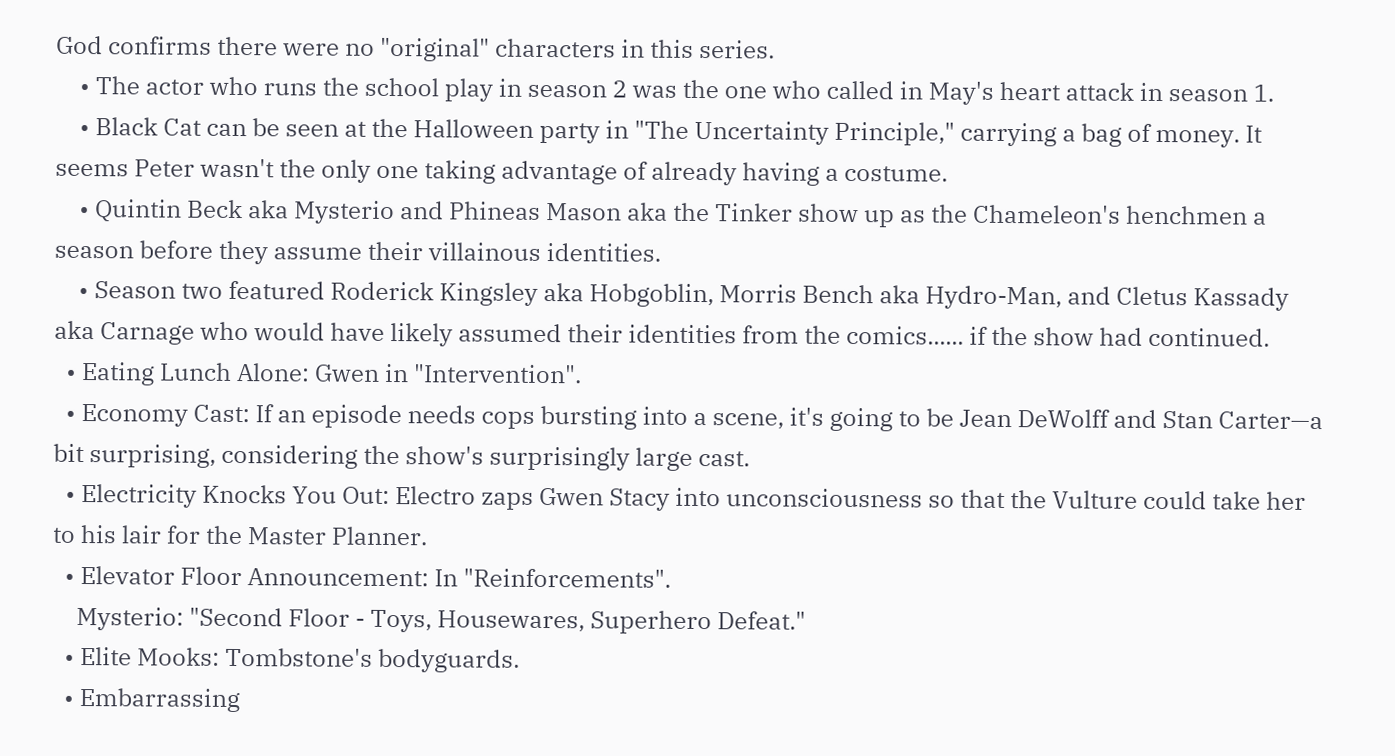God confirms there were no "original" characters in this series.
    • The actor who runs the school play in season 2 was the one who called in May's heart attack in season 1.
    • Black Cat can be seen at the Halloween party in "The Uncertainty Principle," carrying a bag of money. It seems Peter wasn't the only one taking advantage of already having a costume.
    • Quintin Beck aka Mysterio and Phineas Mason aka the Tinker show up as the Chameleon's henchmen a season before they assume their villainous identities.
    • Season two featured Roderick Kingsley aka Hobgoblin, Morris Bench aka Hydro-Man, and Cletus Kassady aka Carnage who would have likely assumed their identities from the comics...... if the show had continued.
  • Eating Lunch Alone: Gwen in "Intervention".
  • Economy Cast: If an episode needs cops bursting into a scene, it's going to be Jean DeWolff and Stan Carter—a bit surprising, considering the show's surprisingly large cast.
  • Electricity Knocks You Out: Electro zaps Gwen Stacy into unconsciousness so that the Vulture could take her to his lair for the Master Planner.
  • Elevator Floor Announcement: In "Reinforcements".
    Mysterio: "Second Floor - Toys, Housewares, Superhero Defeat."
  • Elite Mooks: Tombstone's bodyguards.
  • Embarrassing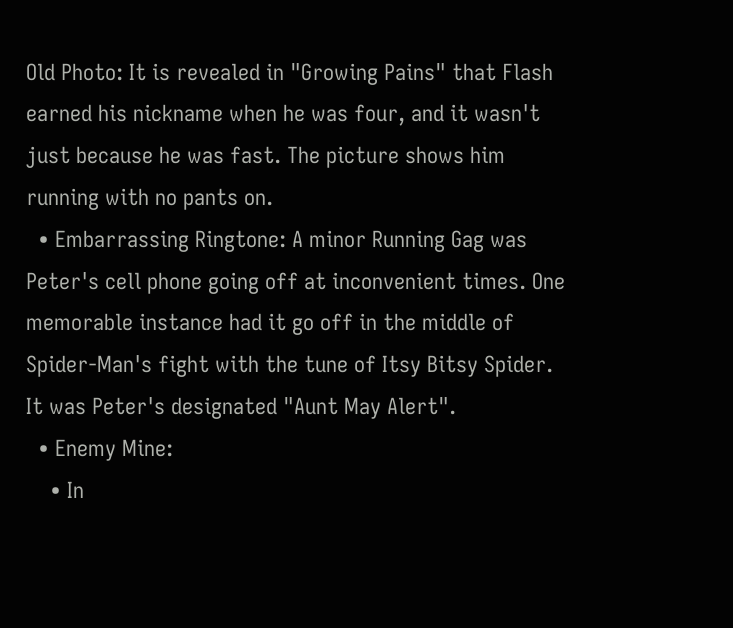Old Photo: It is revealed in "Growing Pains" that Flash earned his nickname when he was four, and it wasn't just because he was fast. The picture shows him running with no pants on.
  • Embarrassing Ringtone: A minor Running Gag was Peter's cell phone going off at inconvenient times. One memorable instance had it go off in the middle of Spider-Man's fight with the tune of Itsy Bitsy Spider. It was Peter's designated "Aunt May Alert".
  • Enemy Mine:
    • In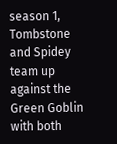season 1, Tombstone and Spidey team up against the Green Goblin with both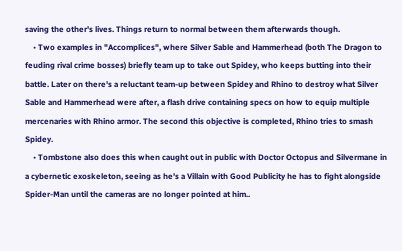saving the other's lives. Things return to normal between them afterwards though.
    • Two examples in "Accomplices", where Silver Sable and Hammerhead (both The Dragon to feuding rival crime bosses) briefly team up to take out Spidey, who keeps butting into their battle. Later on there's a reluctant team-up between Spidey and Rhino to destroy what Silver Sable and Hammerhead were after, a flash drive containing specs on how to equip multiple mercenaries with Rhino armor. The second this objective is completed, Rhino tries to smash Spidey.
    • Tombstone also does this when caught out in public with Doctor Octopus and Silvermane in a cybernetic exoskeleton, seeing as he's a Villain with Good Publicity he has to fight alongside Spider-Man until the cameras are no longer pointed at him..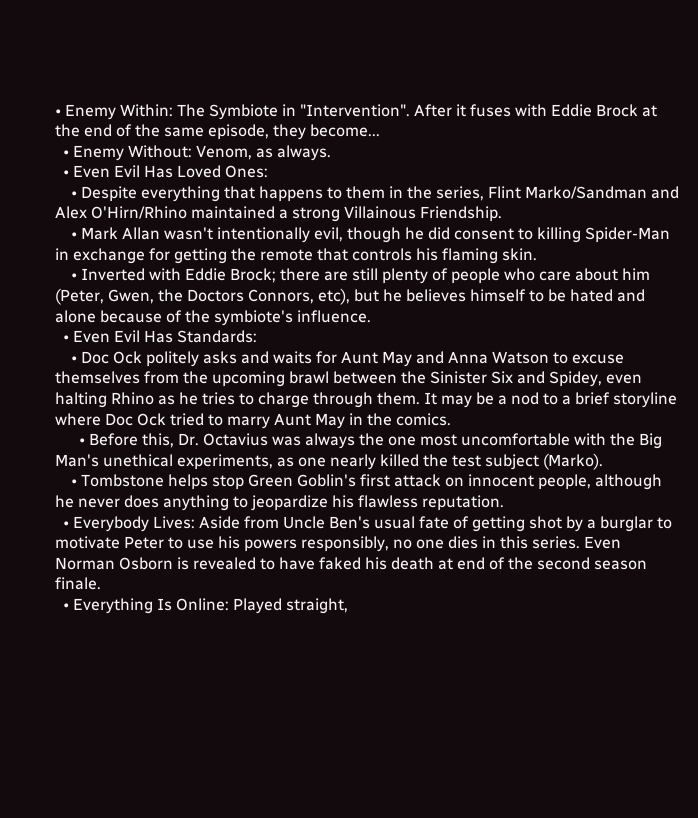• Enemy Within: The Symbiote in "Intervention". After it fuses with Eddie Brock at the end of the same episode, they become...
  • Enemy Without: Venom, as always.
  • Even Evil Has Loved Ones:
    • Despite everything that happens to them in the series, Flint Marko/Sandman and Alex O'Hirn/Rhino maintained a strong Villainous Friendship.
    • Mark Allan wasn't intentionally evil, though he did consent to killing Spider-Man in exchange for getting the remote that controls his flaming skin.
    • Inverted with Eddie Brock; there are still plenty of people who care about him (Peter, Gwen, the Doctors Connors, etc), but he believes himself to be hated and alone because of the symbiote's influence.
  • Even Evil Has Standards:
    • Doc Ock politely asks and waits for Aunt May and Anna Watson to excuse themselves from the upcoming brawl between the Sinister Six and Spidey, even halting Rhino as he tries to charge through them. It may be a nod to a brief storyline where Doc Ock tried to marry Aunt May in the comics.
      • Before this, Dr. Octavius was always the one most uncomfortable with the Big Man's unethical experiments, as one nearly killed the test subject (Marko).
    • Tombstone helps stop Green Goblin's first attack on innocent people, although he never does anything to jeopardize his flawless reputation.
  • Everybody Lives: Aside from Uncle Ben's usual fate of getting shot by a burglar to motivate Peter to use his powers responsibly, no one dies in this series. Even Norman Osborn is revealed to have faked his death at end of the second season finale.
  • Everything Is Online: Played straight,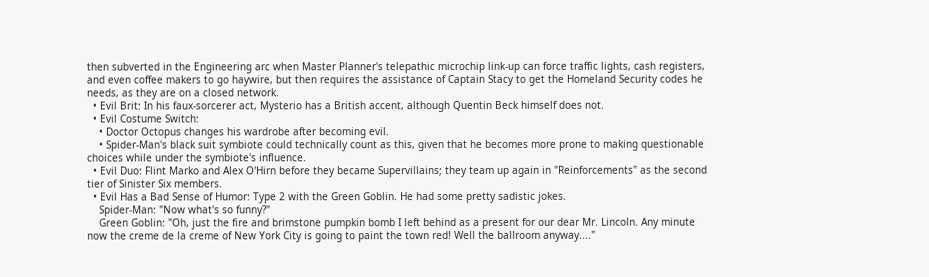then subverted in the Engineering arc when Master Planner's telepathic microchip link-up can force traffic lights, cash registers, and even coffee makers to go haywire, but then requires the assistance of Captain Stacy to get the Homeland Security codes he needs, as they are on a closed network.
  • Evil Brit: In his faux-sorcerer act, Mysterio has a British accent, although Quentin Beck himself does not.
  • Evil Costume Switch:
    • Doctor Octopus changes his wardrobe after becoming evil.
    • Spider-Man's black suit symbiote could technically count as this, given that he becomes more prone to making questionable choices while under the symbiote's influence.
  • Evil Duo: Flint Marko and Alex O'Hirn before they became Supervillains; they team up again in "Reinforcements" as the second tier of Sinister Six members.
  • Evil Has a Bad Sense of Humor: Type 2 with the Green Goblin. He had some pretty sadistic jokes.
    Spider-Man: "Now what's so funny?"
    Green Goblin: "Oh, just the fire and brimstone pumpkin bomb I left behind as a present for our dear Mr. Lincoln. Any minute now the creme de la creme of New York City is going to paint the town red! Well the ballroom anyway...."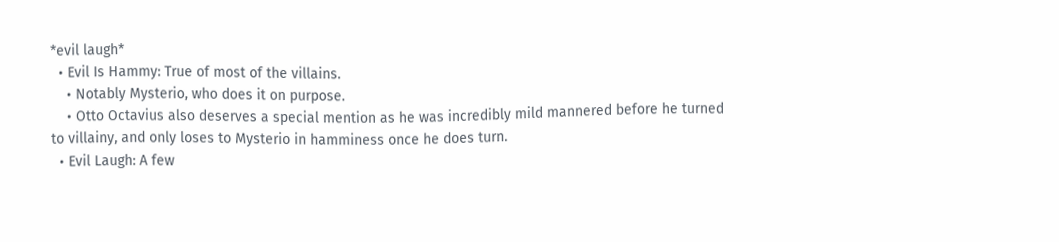*evil laugh*
  • Evil Is Hammy: True of most of the villains.
    • Notably Mysterio, who does it on purpose.
    • Otto Octavius also deserves a special mention as he was incredibly mild mannered before he turned to villainy, and only loses to Mysterio in hamminess once he does turn.
  • Evil Laugh: A few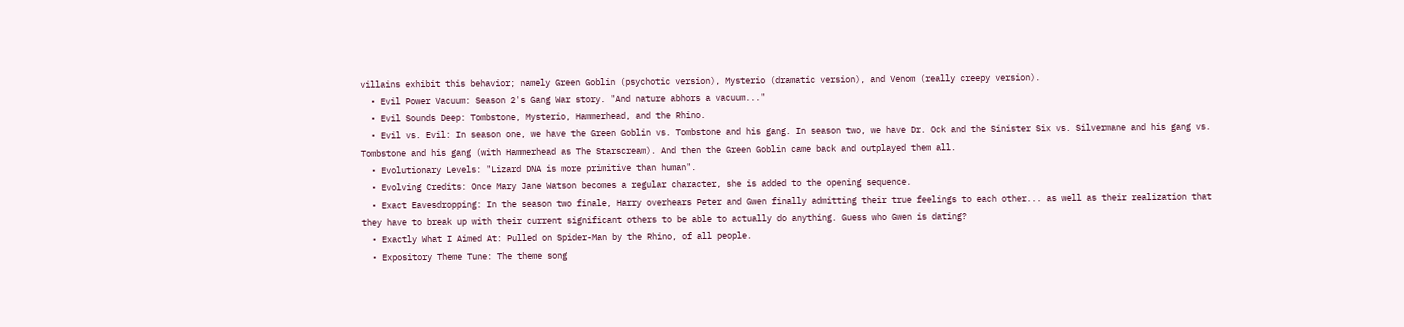villains exhibit this behavior; namely Green Goblin (psychotic version), Mysterio (dramatic version), and Venom (really creepy version).
  • Evil Power Vacuum: Season 2's Gang War story. "And nature abhors a vacuum..."
  • Evil Sounds Deep: Tombstone, Mysterio, Hammerhead, and the Rhino.
  • Evil vs. Evil: In season one, we have the Green Goblin vs. Tombstone and his gang. In season two, we have Dr. Ock and the Sinister Six vs. Silvermane and his gang vs. Tombstone and his gang (with Hammerhead as The Starscream). And then the Green Goblin came back and outplayed them all.
  • Evolutionary Levels: "Lizard DNA is more primitive than human".
  • Evolving Credits: Once Mary Jane Watson becomes a regular character, she is added to the opening sequence.
  • Exact Eavesdropping: In the season two finale, Harry overhears Peter and Gwen finally admitting their true feelings to each other... as well as their realization that they have to break up with their current significant others to be able to actually do anything. Guess who Gwen is dating?
  • Exactly What I Aimed At: Pulled on Spider-Man by the Rhino, of all people.
  • Expository Theme Tune: The theme song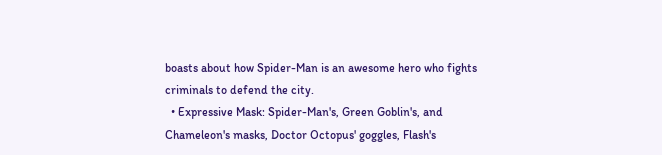boasts about how Spider-Man is an awesome hero who fights criminals to defend the city.
  • Expressive Mask: Spider-Man's, Green Goblin's, and Chameleon's masks, Doctor Octopus' goggles, Flash's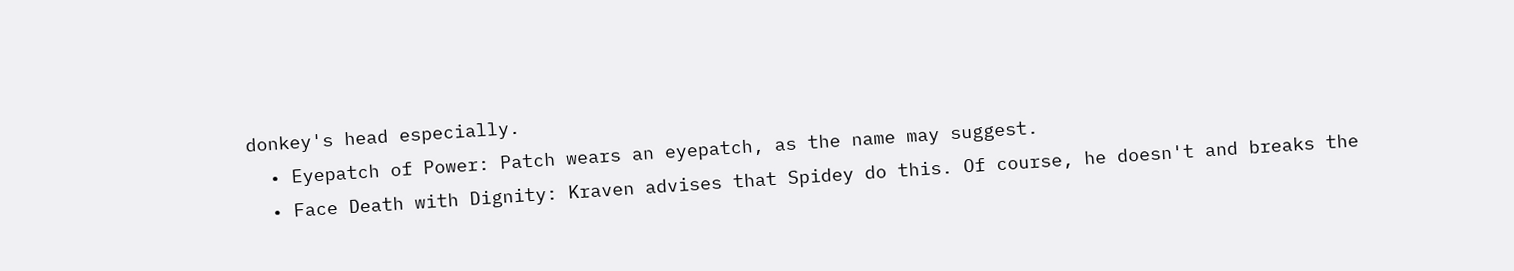donkey's head especially.
  • Eyepatch of Power: Patch wears an eyepatch, as the name may suggest.
  • Face Death with Dignity: Kraven advises that Spidey do this. Of course, he doesn't and breaks the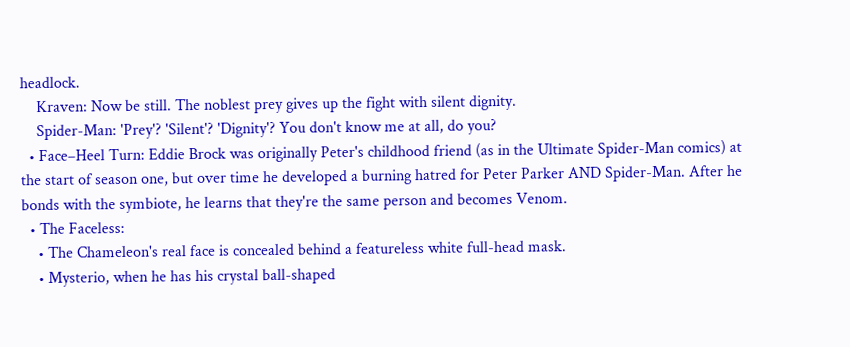headlock.
    Kraven: Now be still. The noblest prey gives up the fight with silent dignity.
    Spider-Man: 'Prey'? 'Silent'? 'Dignity'? You don't know me at all, do you?
  • Face–Heel Turn: Eddie Brock was originally Peter's childhood friend (as in the Ultimate Spider-Man comics) at the start of season one, but over time he developed a burning hatred for Peter Parker AND Spider-Man. After he bonds with the symbiote, he learns that they're the same person and becomes Venom.
  • The Faceless:
    • The Chameleon's real face is concealed behind a featureless white full-head mask.
    • Mysterio, when he has his crystal ball-shaped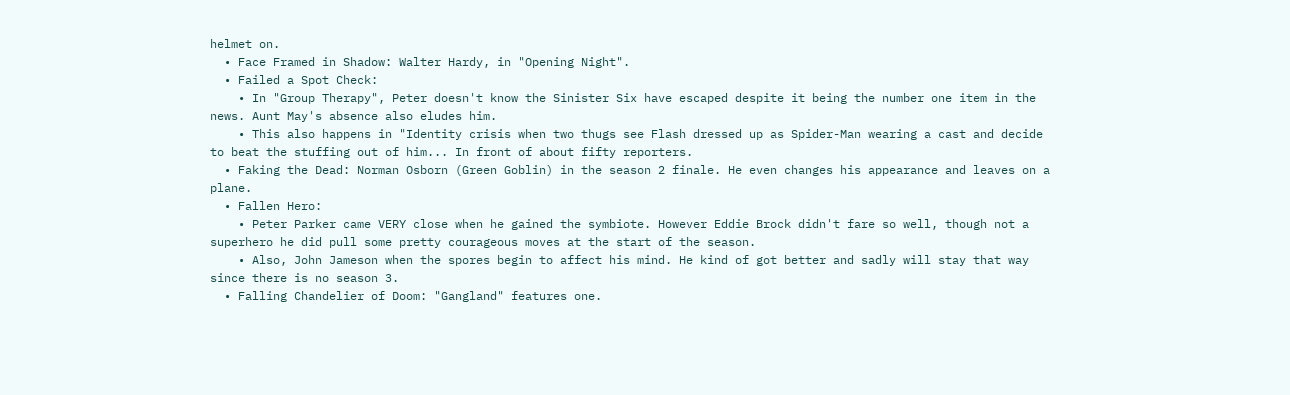helmet on.
  • Face Framed in Shadow: Walter Hardy, in "Opening Night".
  • Failed a Spot Check:
    • In "Group Therapy", Peter doesn't know the Sinister Six have escaped despite it being the number one item in the news. Aunt May's absence also eludes him.
    • This also happens in "Identity crisis when two thugs see Flash dressed up as Spider-Man wearing a cast and decide to beat the stuffing out of him... In front of about fifty reporters.
  • Faking the Dead: Norman Osborn (Green Goblin) in the season 2 finale. He even changes his appearance and leaves on a plane.
  • Fallen Hero:
    • Peter Parker came VERY close when he gained the symbiote. However Eddie Brock didn't fare so well, though not a superhero he did pull some pretty courageous moves at the start of the season.
    • Also, John Jameson when the spores begin to affect his mind. He kind of got better and sadly will stay that way since there is no season 3.
  • Falling Chandelier of Doom: "Gangland" features one.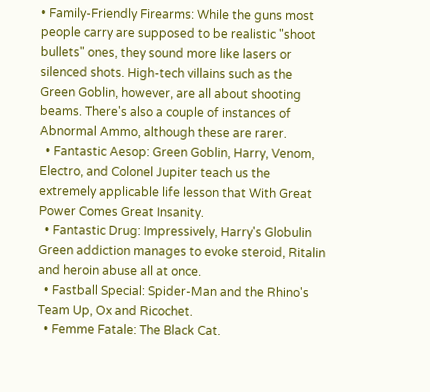• Family-Friendly Firearms: While the guns most people carry are supposed to be realistic "shoot bullets" ones, they sound more like lasers or silenced shots. High-tech villains such as the Green Goblin, however, are all about shooting beams. There's also a couple of instances of Abnormal Ammo, although these are rarer.
  • Fantastic Aesop: Green Goblin, Harry, Venom, Electro, and Colonel Jupiter teach us the extremely applicable life lesson that With Great Power Comes Great Insanity.
  • Fantastic Drug: Impressively, Harry's Globulin Green addiction manages to evoke steroid, Ritalin and heroin abuse all at once.
  • Fastball Special: Spider-Man and the Rhino's Team Up, Ox and Ricochet.
  • Femme Fatale: The Black Cat.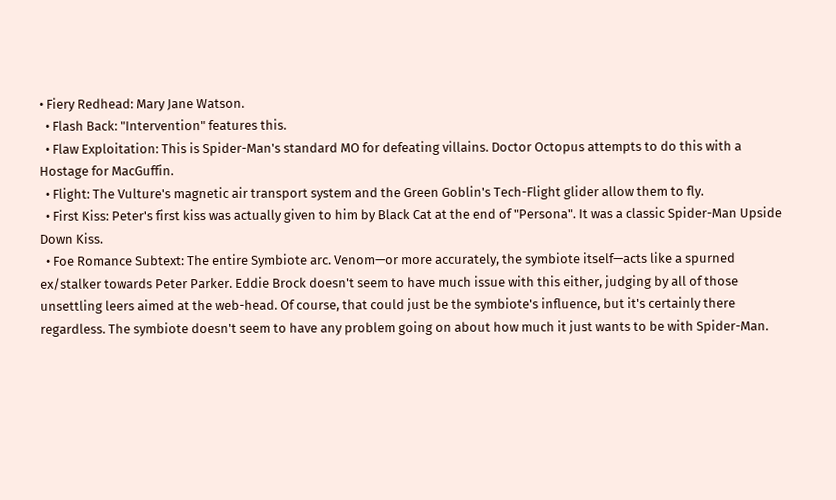• Fiery Redhead: Mary Jane Watson.
  • Flash Back: "Intervention" features this.
  • Flaw Exploitation: This is Spider-Man's standard MO for defeating villains. Doctor Octopus attempts to do this with a Hostage for MacGuffin.
  • Flight: The Vulture's magnetic air transport system and the Green Goblin's Tech-Flight glider allow them to fly.
  • First Kiss: Peter's first kiss was actually given to him by Black Cat at the end of "Persona". It was a classic Spider-Man Upside Down Kiss.
  • Foe Romance Subtext: The entire Symbiote arc. Venom—or more accurately, the symbiote itself—acts like a spurned ex/stalker towards Peter Parker. Eddie Brock doesn't seem to have much issue with this either, judging by all of those unsettling leers aimed at the web-head. Of course, that could just be the symbiote's influence, but it's certainly there regardless. The symbiote doesn't seem to have any problem going on about how much it just wants to be with Spider-Man.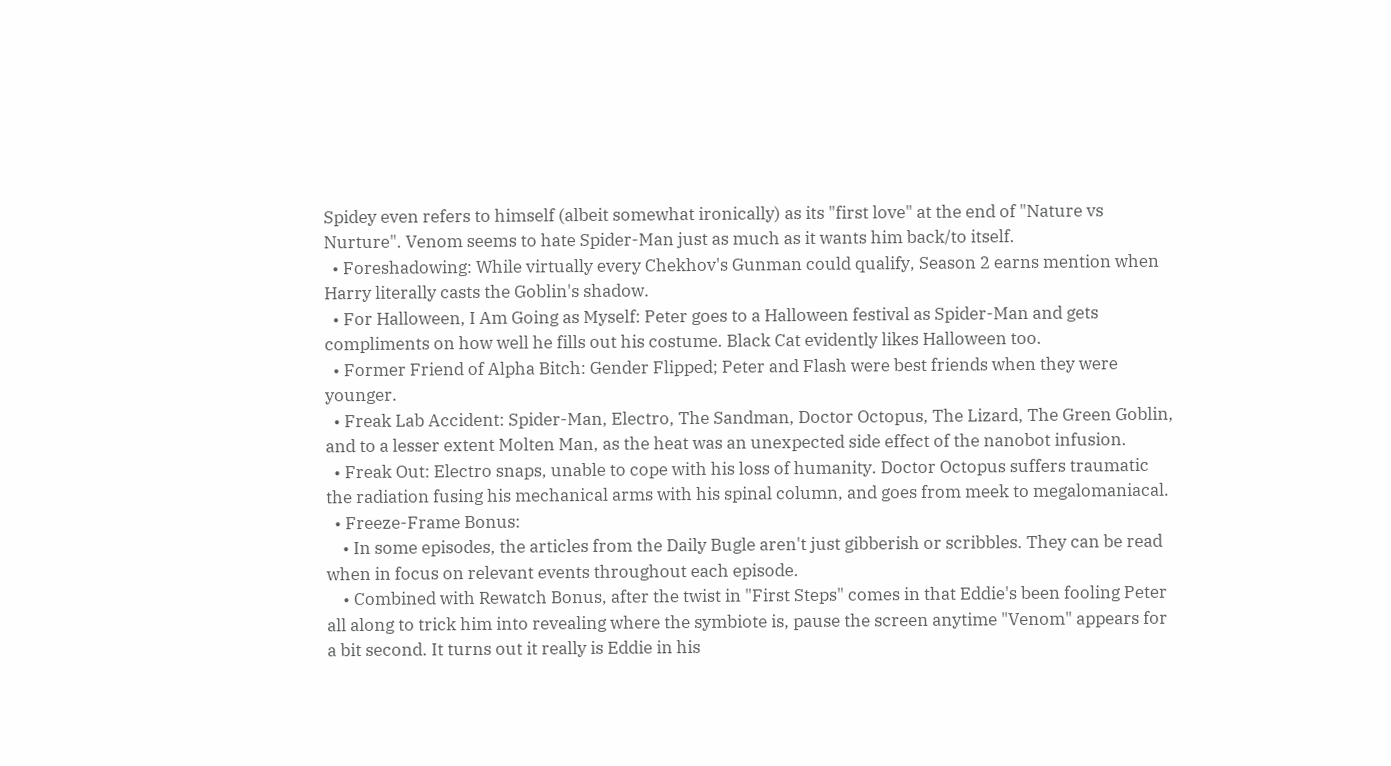Spidey even refers to himself (albeit somewhat ironically) as its "first love" at the end of "Nature vs Nurture". Venom seems to hate Spider-Man just as much as it wants him back/to itself.
  • Foreshadowing: While virtually every Chekhov's Gunman could qualify, Season 2 earns mention when Harry literally casts the Goblin's shadow.
  • For Halloween, I Am Going as Myself: Peter goes to a Halloween festival as Spider-Man and gets compliments on how well he fills out his costume. Black Cat evidently likes Halloween too.
  • Former Friend of Alpha Bitch: Gender Flipped; Peter and Flash were best friends when they were younger.
  • Freak Lab Accident: Spider-Man, Electro, The Sandman, Doctor Octopus, The Lizard, The Green Goblin, and to a lesser extent Molten Man, as the heat was an unexpected side effect of the nanobot infusion.
  • Freak Out: Electro snaps, unable to cope with his loss of humanity. Doctor Octopus suffers traumatic the radiation fusing his mechanical arms with his spinal column, and goes from meek to megalomaniacal.
  • Freeze-Frame Bonus:
    • In some episodes, the articles from the Daily Bugle aren't just gibberish or scribbles. They can be read when in focus on relevant events throughout each episode.
    • Combined with Rewatch Bonus, after the twist in "First Steps" comes in that Eddie's been fooling Peter all along to trick him into revealing where the symbiote is, pause the screen anytime "Venom" appears for a bit second. It turns out it really is Eddie in his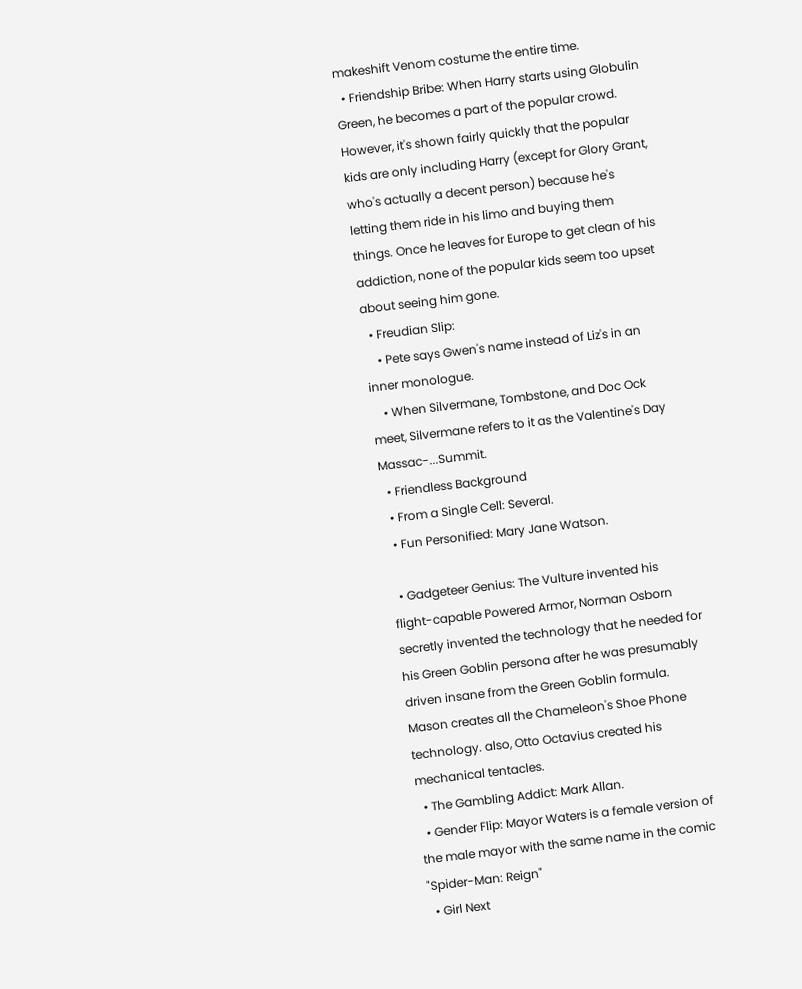makeshift Venom costume the entire time.
  • Friendship Bribe: When Harry starts using Globulin Green, he becomes a part of the popular crowd. However, it's shown fairly quickly that the popular kids are only including Harry (except for Glory Grant, who's actually a decent person) because he's letting them ride in his limo and buying them things. Once he leaves for Europe to get clean of his addiction, none of the popular kids seem too upset about seeing him gone.
  • Freudian Slip:
    • Pete says Gwen's name instead of Liz's in an inner monologue.
    • When Silvermane, Tombstone, and Doc Ock meet, Silvermane refers to it as the Valentine's Day Massac-...Summit.
  • Friendless Background
  • From a Single Cell: Several.
  • Fun Personified: Mary Jane Watson.

  • Gadgeteer Genius: The Vulture invented his flight-capable Powered Armor, Norman Osborn secretly invented the technology that he needed for his Green Goblin persona after he was presumably driven insane from the Green Goblin formula. Mason creates all the Chameleon's Shoe Phone technology. also, Otto Octavius created his mechanical tentacles.
  • The Gambling Addict: Mark Allan.
  • Gender Flip: Mayor Waters is a female version of the male mayor with the same name in the comic "Spider-Man: Reign"
  • Girl Next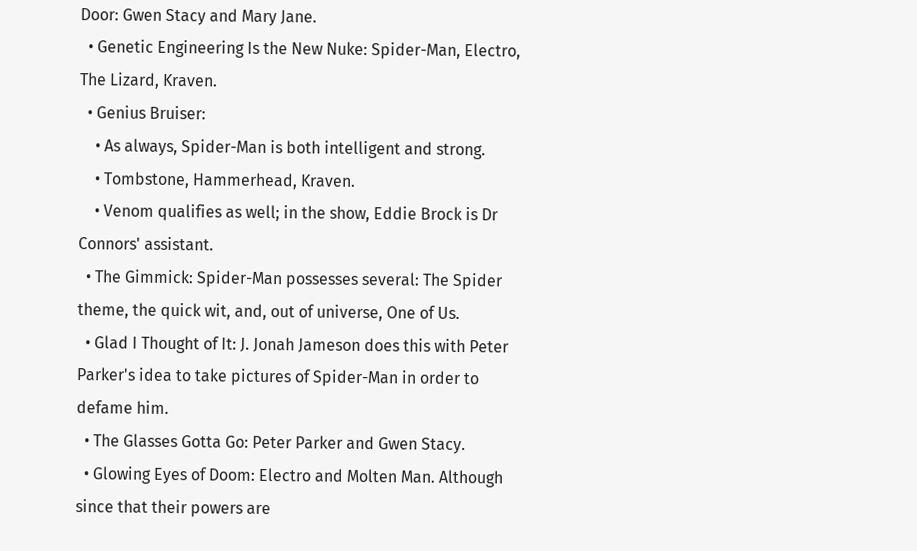Door: Gwen Stacy and Mary Jane.
  • Genetic Engineering Is the New Nuke: Spider-Man, Electro, The Lizard, Kraven.
  • Genius Bruiser:
    • As always, Spider-Man is both intelligent and strong.
    • Tombstone, Hammerhead, Kraven.
    • Venom qualifies as well; in the show, Eddie Brock is Dr Connors' assistant.
  • The Gimmick: Spider-Man possesses several: The Spider theme, the quick wit, and, out of universe, One of Us.
  • Glad I Thought of It: J. Jonah Jameson does this with Peter Parker's idea to take pictures of Spider-Man in order to defame him.
  • The Glasses Gotta Go: Peter Parker and Gwen Stacy.
  • Glowing Eyes of Doom: Electro and Molten Man. Although since that their powers are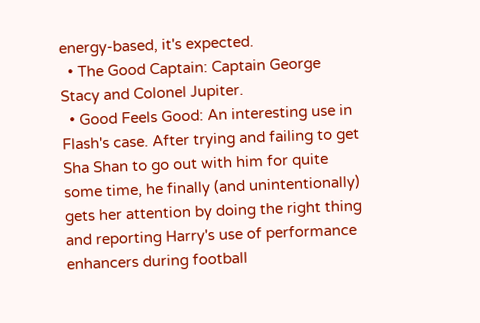energy-based, it's expected.
  • The Good Captain: Captain George Stacy and Colonel Jupiter.
  • Good Feels Good: An interesting use in Flash's case. After trying and failing to get Sha Shan to go out with him for quite some time, he finally (and unintentionally) gets her attention by doing the right thing and reporting Harry's use of performance enhancers during football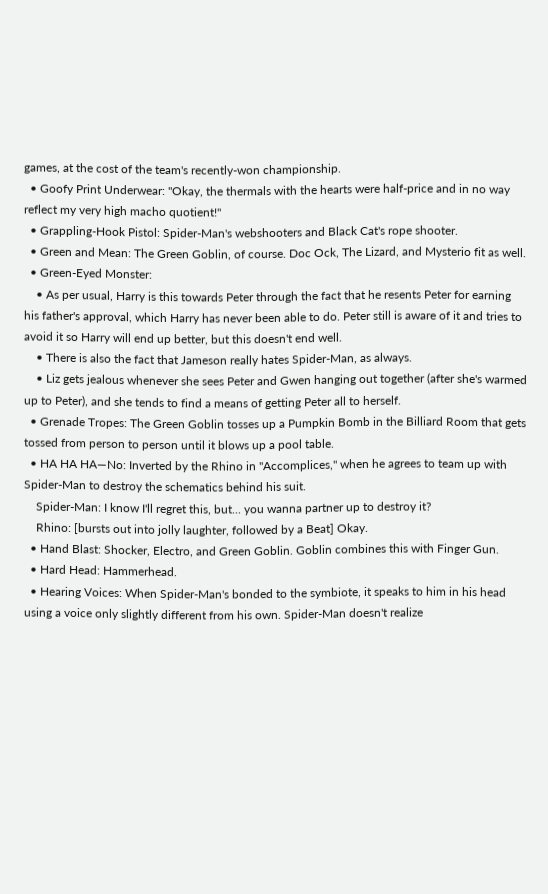games, at the cost of the team's recently-won championship.
  • Goofy Print Underwear: "Okay, the thermals with the hearts were half-price and in no way reflect my very high macho quotient!"
  • Grappling-Hook Pistol: Spider-Man's webshooters and Black Cat's rope shooter.
  • Green and Mean: The Green Goblin, of course. Doc Ock, The Lizard, and Mysterio fit as well.
  • Green-Eyed Monster:
    • As per usual, Harry is this towards Peter through the fact that he resents Peter for earning his father's approval, which Harry has never been able to do. Peter still is aware of it and tries to avoid it so Harry will end up better, but this doesn't end well.
    • There is also the fact that Jameson really hates Spider-Man, as always.
    • Liz gets jealous whenever she sees Peter and Gwen hanging out together (after she's warmed up to Peter), and she tends to find a means of getting Peter all to herself.
  • Grenade Tropes: The Green Goblin tosses up a Pumpkin Bomb in the Billiard Room that gets tossed from person to person until it blows up a pool table.
  • HA HA HA—No: Inverted by the Rhino in "Accomplices," when he agrees to team up with Spider-Man to destroy the schematics behind his suit.
    Spider-Man: I know I'll regret this, but... you wanna partner up to destroy it?
    Rhino: [bursts out into jolly laughter, followed by a Beat] Okay.
  • Hand Blast: Shocker, Electro, and Green Goblin. Goblin combines this with Finger Gun.
  • Hard Head: Hammerhead.
  • Hearing Voices: When Spider-Man's bonded to the symbiote, it speaks to him in his head using a voice only slightly different from his own. Spider-Man doesn't realize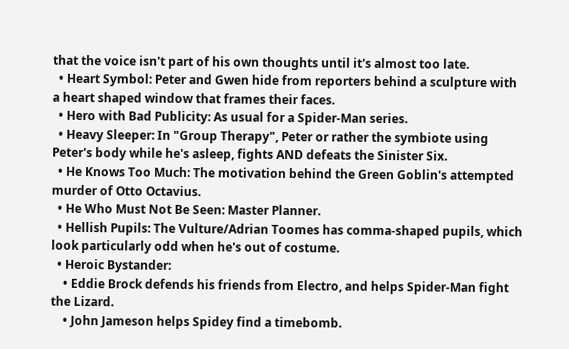that the voice isn't part of his own thoughts until it's almost too late.
  • Heart Symbol: Peter and Gwen hide from reporters behind a sculpture with a heart shaped window that frames their faces.
  • Hero with Bad Publicity: As usual for a Spider-Man series.
  • Heavy Sleeper: In "Group Therapy", Peter or rather the symbiote using Peter's body while he's asleep, fights AND defeats the Sinister Six.
  • He Knows Too Much: The motivation behind the Green Goblin's attempted murder of Otto Octavius.
  • He Who Must Not Be Seen: Master Planner.
  • Hellish Pupils: The Vulture/Adrian Toomes has comma-shaped pupils, which look particularly odd when he's out of costume.
  • Heroic Bystander:
    • Eddie Brock defends his friends from Electro, and helps Spider-Man fight the Lizard.
    • John Jameson helps Spidey find a timebomb.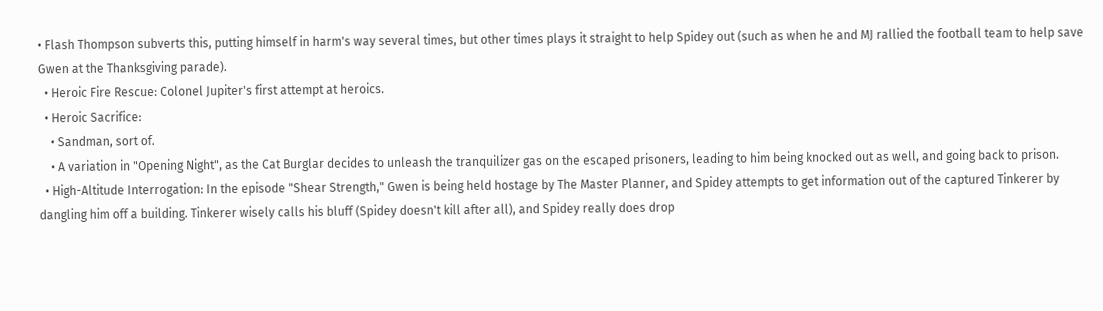• Flash Thompson subverts this, putting himself in harm's way several times, but other times plays it straight to help Spidey out (such as when he and MJ rallied the football team to help save Gwen at the Thanksgiving parade).
  • Heroic Fire Rescue: Colonel Jupiter's first attempt at heroics.
  • Heroic Sacrifice:
    • Sandman, sort of.
    • A variation in "Opening Night", as the Cat Burglar decides to unleash the tranquilizer gas on the escaped prisoners, leading to him being knocked out as well, and going back to prison.
  • High-Altitude Interrogation: In the episode "Shear Strength," Gwen is being held hostage by The Master Planner, and Spidey attempts to get information out of the captured Tinkerer by dangling him off a building. Tinkerer wisely calls his bluff (Spidey doesn't kill after all), and Spidey really does drop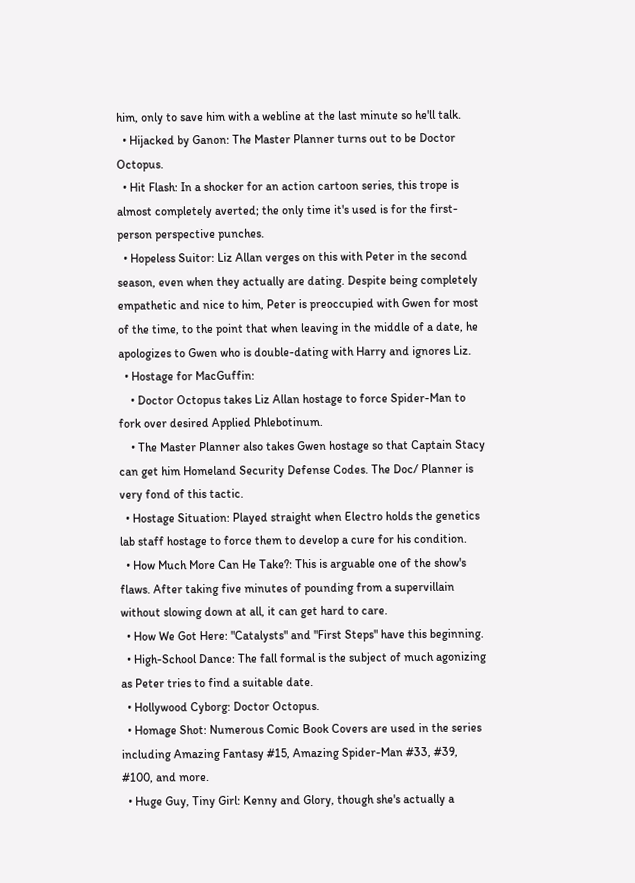him, only to save him with a webline at the last minute so he'll talk.
  • Hijacked by Ganon: The Master Planner turns out to be Doctor Octopus.
  • Hit Flash: In a shocker for an action cartoon series, this trope is almost completely averted; the only time it's used is for the first-person perspective punches.
  • Hopeless Suitor: Liz Allan verges on this with Peter in the second season, even when they actually are dating. Despite being completely empathetic and nice to him, Peter is preoccupied with Gwen for most of the time, to the point that when leaving in the middle of a date, he apologizes to Gwen who is double-dating with Harry and ignores Liz.
  • Hostage for MacGuffin:
    • Doctor Octopus takes Liz Allan hostage to force Spider-Man to fork over desired Applied Phlebotinum.
    • The Master Planner also takes Gwen hostage so that Captain Stacy can get him Homeland Security Defense Codes. The Doc/ Planner is very fond of this tactic.
  • Hostage Situation: Played straight when Electro holds the genetics lab staff hostage to force them to develop a cure for his condition.
  • How Much More Can He Take?: This is arguable one of the show's flaws. After taking five minutes of pounding from a supervillain without slowing down at all, it can get hard to care.
  • How We Got Here: "Catalysts" and "First Steps" have this beginning.
  • High-School Dance: The fall formal is the subject of much agonizing as Peter tries to find a suitable date.
  • Hollywood Cyborg: Doctor Octopus.
  • Homage Shot: Numerous Comic Book Covers are used in the series including Amazing Fantasy #15, Amazing Spider-Man #33, #39, #100, and more.
  • Huge Guy, Tiny Girl: Kenny and Glory, though she's actually a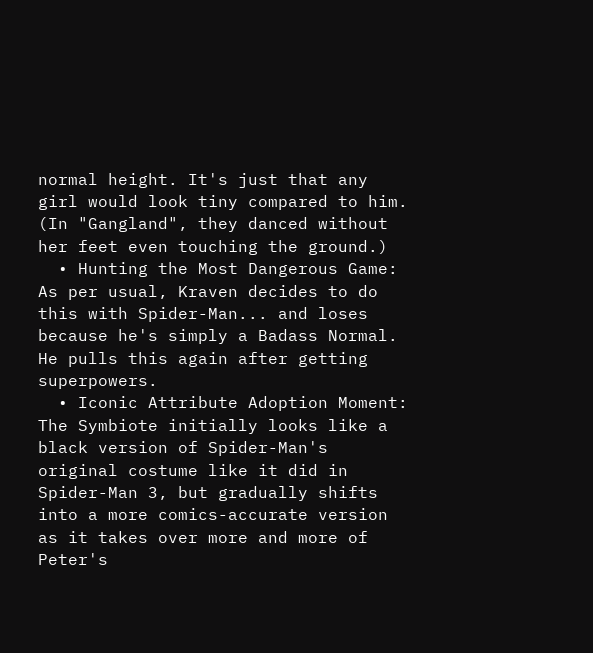normal height. It's just that any girl would look tiny compared to him. (In "Gangland", they danced without her feet even touching the ground.)
  • Hunting the Most Dangerous Game: As per usual, Kraven decides to do this with Spider-Man... and loses because he's simply a Badass Normal. He pulls this again after getting superpowers.
  • Iconic Attribute Adoption Moment: The Symbiote initially looks like a black version of Spider-Man's original costume like it did in Spider-Man 3, but gradually shifts into a more comics-accurate version as it takes over more and more of Peter's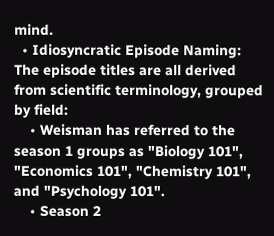mind.
  • Idiosyncratic Episode Naming: The episode titles are all derived from scientific terminology, grouped by field:
    • Weisman has referred to the season 1 groups as "Biology 101", "Economics 101", "Chemistry 101", and "Psychology 101".
    • Season 2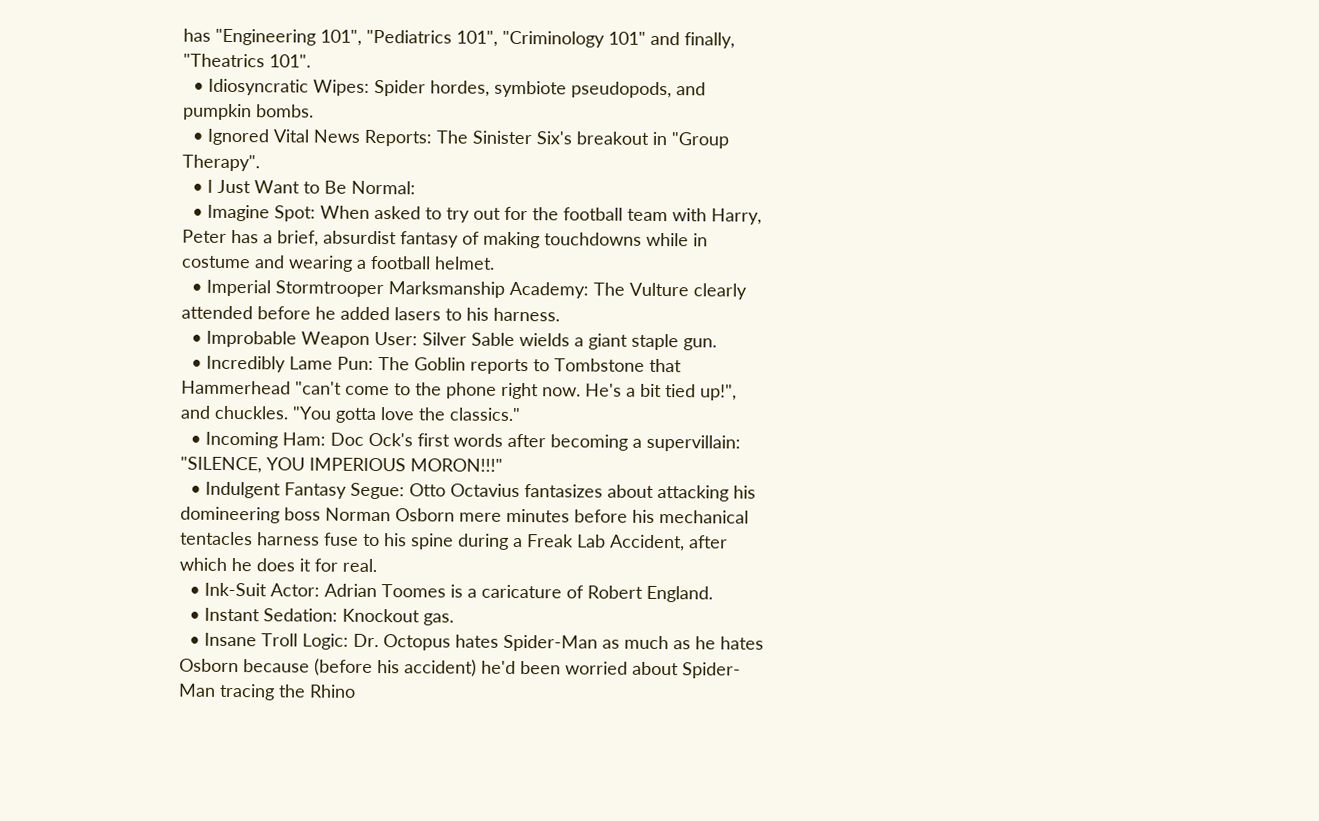has "Engineering 101", "Pediatrics 101", "Criminology 101" and finally, "Theatrics 101".
  • Idiosyncratic Wipes: Spider hordes, symbiote pseudopods, and pumpkin bombs.
  • Ignored Vital News Reports: The Sinister Six's breakout in "Group Therapy".
  • I Just Want to Be Normal:
  • Imagine Spot: When asked to try out for the football team with Harry, Peter has a brief, absurdist fantasy of making touchdowns while in costume and wearing a football helmet.
  • Imperial Stormtrooper Marksmanship Academy: The Vulture clearly attended before he added lasers to his harness.
  • Improbable Weapon User: Silver Sable wields a giant staple gun.
  • Incredibly Lame Pun: The Goblin reports to Tombstone that Hammerhead "can't come to the phone right now. He's a bit tied up!", and chuckles. "You gotta love the classics."
  • Incoming Ham: Doc Ock's first words after becoming a supervillain: "SILENCE, YOU IMPERIOUS MORON!!!"
  • Indulgent Fantasy Segue: Otto Octavius fantasizes about attacking his domineering boss Norman Osborn mere minutes before his mechanical tentacles harness fuse to his spine during a Freak Lab Accident, after which he does it for real.
  • Ink-Suit Actor: Adrian Toomes is a caricature of Robert England.
  • Instant Sedation: Knockout gas.
  • Insane Troll Logic: Dr. Octopus hates Spider-Man as much as he hates Osborn because (before his accident) he'd been worried about Spider-Man tracing the Rhino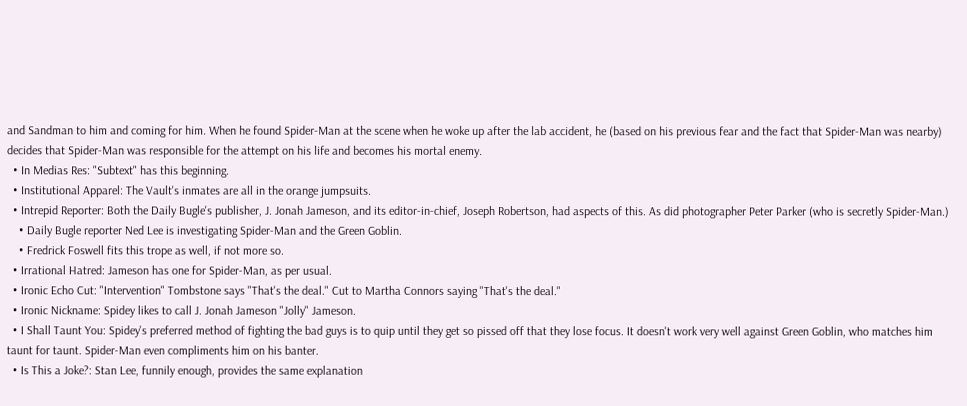and Sandman to him and coming for him. When he found Spider-Man at the scene when he woke up after the lab accident, he (based on his previous fear and the fact that Spider-Man was nearby) decides that Spider-Man was responsible for the attempt on his life and becomes his mortal enemy.
  • In Medias Res: "Subtext" has this beginning.
  • Institutional Apparel: The Vault's inmates are all in the orange jumpsuits.
  • Intrepid Reporter: Both the Daily Bugle's publisher, J. Jonah Jameson, and its editor-in-chief, Joseph Robertson, had aspects of this. As did photographer Peter Parker (who is secretly Spider-Man.)
    • Daily Bugle reporter Ned Lee is investigating Spider-Man and the Green Goblin.
    • Fredrick Foswell fits this trope as well, if not more so.
  • Irrational Hatred: Jameson has one for Spider-Man, as per usual.
  • Ironic Echo Cut: "Intervention" Tombstone says "That's the deal." Cut to Martha Connors saying "That's the deal."
  • Ironic Nickname: Spidey likes to call J. Jonah Jameson "Jolly" Jameson.
  • I Shall Taunt You: Spidey's preferred method of fighting the bad guys is to quip until they get so pissed off that they lose focus. It doesn't work very well against Green Goblin, who matches him taunt for taunt. Spider-Man even compliments him on his banter.
  • Is This a Joke?: Stan Lee, funnily enough, provides the same explanation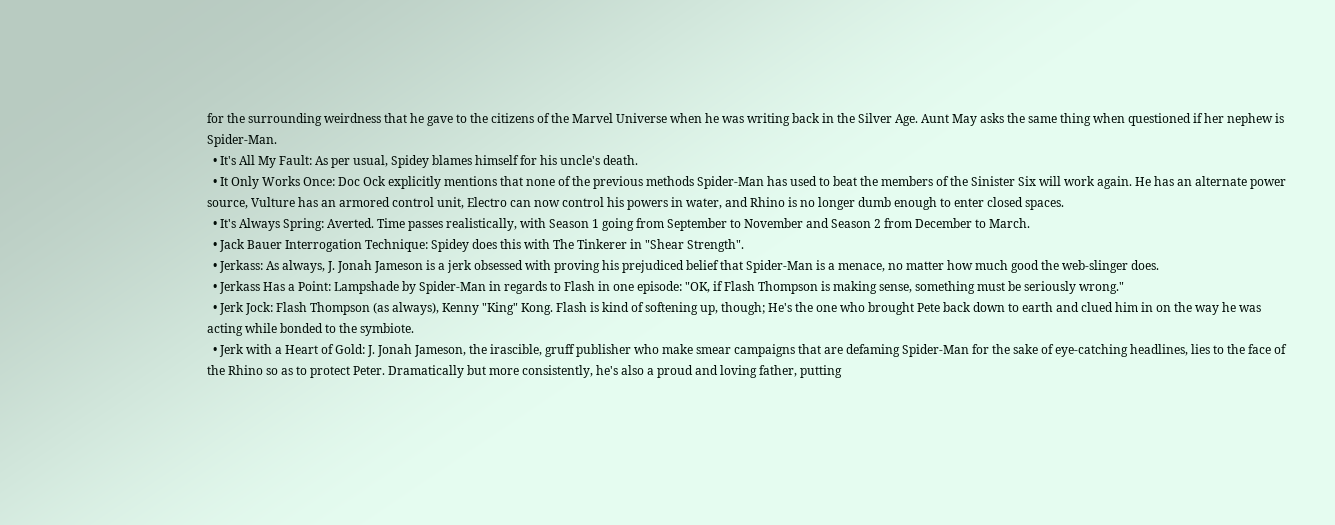for the surrounding weirdness that he gave to the citizens of the Marvel Universe when he was writing back in the Silver Age. Aunt May asks the same thing when questioned if her nephew is Spider-Man.
  • It's All My Fault: As per usual, Spidey blames himself for his uncle's death.
  • It Only Works Once: Doc Ock explicitly mentions that none of the previous methods Spider-Man has used to beat the members of the Sinister Six will work again. He has an alternate power source, Vulture has an armored control unit, Electro can now control his powers in water, and Rhino is no longer dumb enough to enter closed spaces.
  • It's Always Spring: Averted. Time passes realistically, with Season 1 going from September to November and Season 2 from December to March.
  • Jack Bauer Interrogation Technique: Spidey does this with The Tinkerer in "Shear Strength".
  • Jerkass: As always, J. Jonah Jameson is a jerk obsessed with proving his prejudiced belief that Spider-Man is a menace, no matter how much good the web-slinger does.
  • Jerkass Has a Point: Lampshade by Spider-Man in regards to Flash in one episode: "OK, if Flash Thompson is making sense, something must be seriously wrong."
  • Jerk Jock: Flash Thompson (as always), Kenny "King" Kong. Flash is kind of softening up, though; He's the one who brought Pete back down to earth and clued him in on the way he was acting while bonded to the symbiote.
  • Jerk with a Heart of Gold: J. Jonah Jameson, the irascible, gruff publisher who make smear campaigns that are defaming Spider-Man for the sake of eye-catching headlines, lies to the face of the Rhino so as to protect Peter. Dramatically but more consistently, he's also a proud and loving father, putting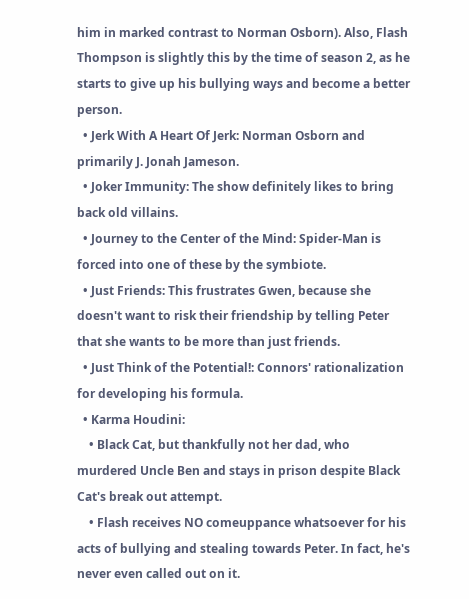him in marked contrast to Norman Osborn). Also, Flash Thompson is slightly this by the time of season 2, as he starts to give up his bullying ways and become a better person.
  • Jerk With A Heart Of Jerk: Norman Osborn and primarily J. Jonah Jameson.
  • Joker Immunity: The show definitely likes to bring back old villains.
  • Journey to the Center of the Mind: Spider-Man is forced into one of these by the symbiote.
  • Just Friends: This frustrates Gwen, because she doesn't want to risk their friendship by telling Peter that she wants to be more than just friends.
  • Just Think of the Potential!: Connors' rationalization for developing his formula.
  • Karma Houdini:
    • Black Cat, but thankfully not her dad, who murdered Uncle Ben and stays in prison despite Black Cat's break out attempt.
    • Flash receives NO comeuppance whatsoever for his acts of bullying and stealing towards Peter. In fact, he's never even called out on it.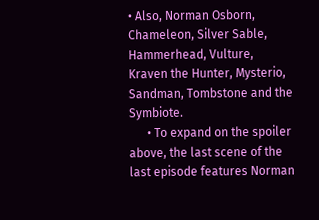• Also, Norman Osborn, Chameleon, Silver Sable, Hammerhead, Vulture, Kraven the Hunter, Mysterio, Sandman, Tombstone and the Symbiote.
      • To expand on the spoiler above, the last scene of the last episode features Norman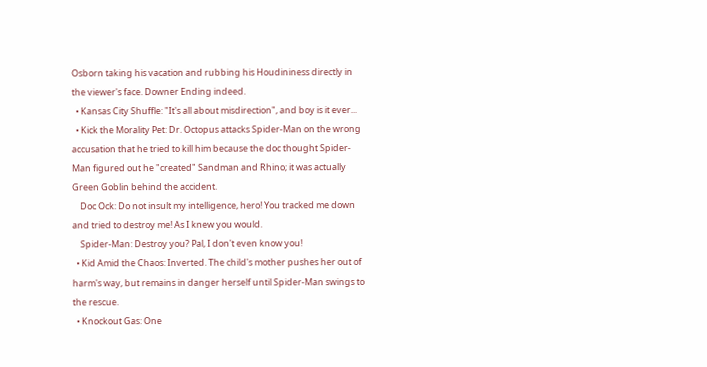Osborn taking his vacation and rubbing his Houdininess directly in the viewer's face. Downer Ending indeed.
  • Kansas City Shuffle: "It's all about misdirection", and boy is it ever...
  • Kick the Morality Pet: Dr. Octopus attacks Spider-Man on the wrong accusation that he tried to kill him because the doc thought Spider-Man figured out he "created" Sandman and Rhino; it was actually Green Goblin behind the accident.
    Doc Ock: Do not insult my intelligence, hero! You tracked me down and tried to destroy me! As I knew you would.
    Spider-Man: Destroy you? Pal, I don't even know you!
  • Kid Amid the Chaos: Inverted. The child's mother pushes her out of harm's way, but remains in danger herself until Spider-Man swings to the rescue.
  • Knockout Gas: One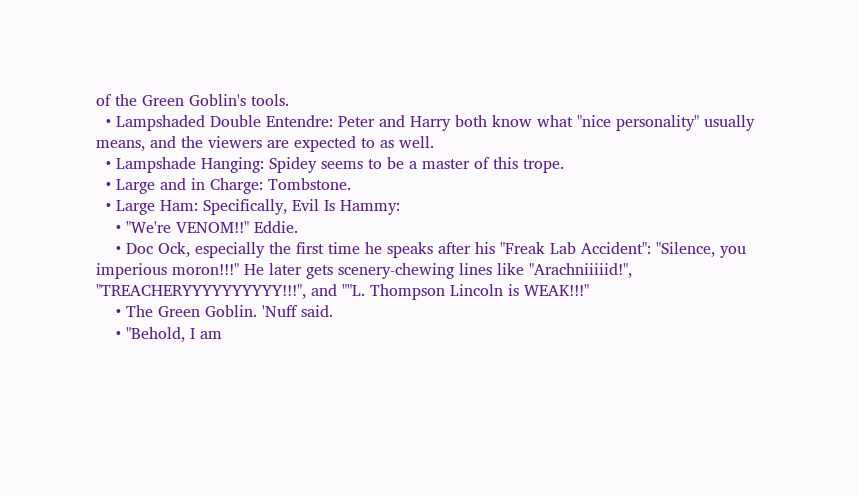of the Green Goblin's tools.
  • Lampshaded Double Entendre: Peter and Harry both know what "nice personality" usually means, and the viewers are expected to as well.
  • Lampshade Hanging: Spidey seems to be a master of this trope.
  • Large and in Charge: Tombstone.
  • Large Ham: Specifically, Evil Is Hammy:
    • "We're VENOM!!" Eddie.
    • Doc Ock, especially the first time he speaks after his "Freak Lab Accident": "Silence, you imperious moron!!!" He later gets scenery-chewing lines like "Arachniiiiid!", "TREACHERYYYYYYYYYY!!!", and ""L. Thompson Lincoln is WEAK!!!"
    • The Green Goblin. 'Nuff said.
    • "Behold, I am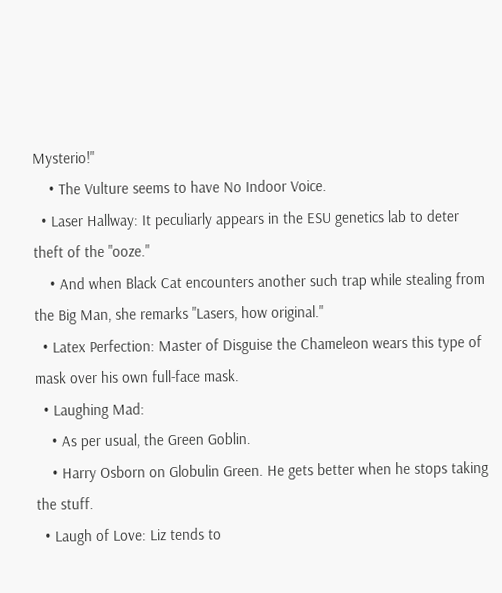Mysterio!"
    • The Vulture seems to have No Indoor Voice.
  • Laser Hallway: It peculiarly appears in the ESU genetics lab to deter theft of the "ooze."
    • And when Black Cat encounters another such trap while stealing from the Big Man, she remarks "Lasers, how original."
  • Latex Perfection: Master of Disguise the Chameleon wears this type of mask over his own full-face mask.
  • Laughing Mad:
    • As per usual, the Green Goblin.
    • Harry Osborn on Globulin Green. He gets better when he stops taking the stuff.
  • Laugh of Love: Liz tends to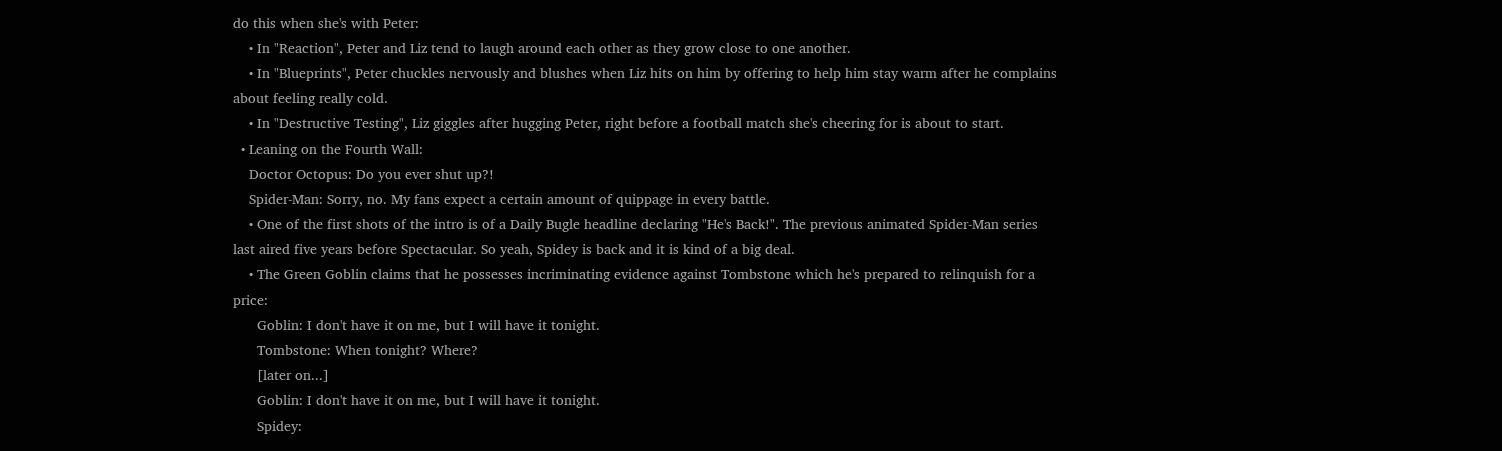do this when she's with Peter:
    • In "Reaction", Peter and Liz tend to laugh around each other as they grow close to one another.
    • In "Blueprints", Peter chuckles nervously and blushes when Liz hits on him by offering to help him stay warm after he complains about feeling really cold.
    • In "Destructive Testing", Liz giggles after hugging Peter, right before a football match she's cheering for is about to start.
  • Leaning on the Fourth Wall:
    Doctor Octopus: Do you ever shut up?!
    Spider-Man: Sorry, no. My fans expect a certain amount of quippage in every battle.
    • One of the first shots of the intro is of a Daily Bugle headline declaring "He's Back!". The previous animated Spider-Man series last aired five years before Spectacular. So yeah, Spidey is back and it is kind of a big deal.
    • The Green Goblin claims that he possesses incriminating evidence against Tombstone which he's prepared to relinquish for a price:
      Goblin: I don't have it on me, but I will have it tonight.
      Tombstone: When tonight? Where?
      [later on...]
      Goblin: I don't have it on me, but I will have it tonight.
      Spidey: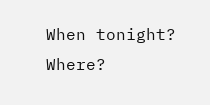When tonight? Where?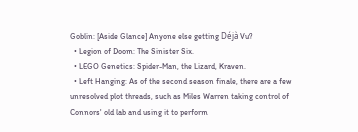Goblin: [Aside Glance] Anyone else getting Déjà Vu?
  • Legion of Doom: The Sinister Six.
  • LEGO Genetics: Spider-Man, the Lizard, Kraven.
  • Left Hanging: As of the second season finale, there are a few unresolved plot threads, such as Miles Warren taking control of Connors' old lab and using it to perform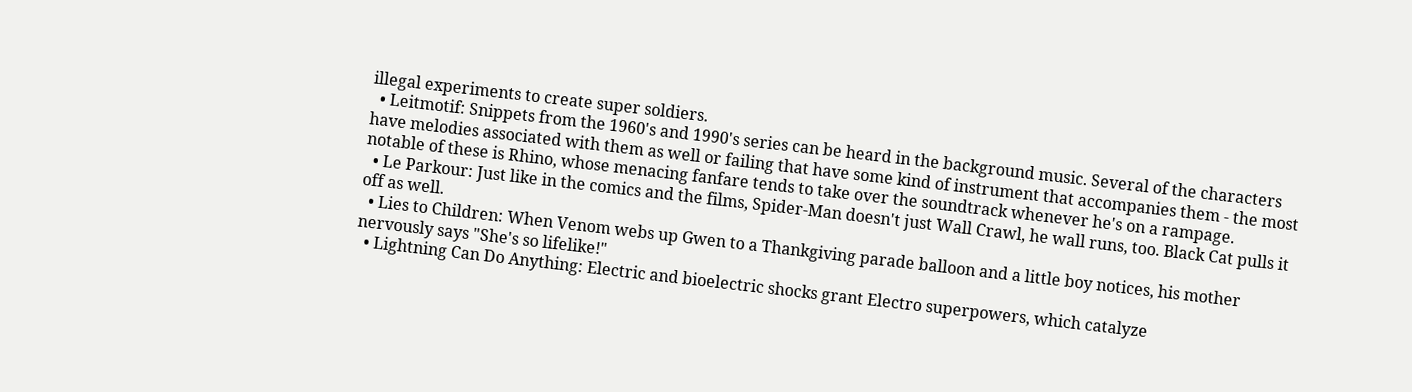illegal experiments to create super soldiers.
  • Leitmotif: Snippets from the 1960's and 1990's series can be heard in the background music. Several of the characters have melodies associated with them as well or failing that have some kind of instrument that accompanies them - the most notable of these is Rhino, whose menacing fanfare tends to take over the soundtrack whenever he's on a rampage.
  • Le Parkour: Just like in the comics and the films, Spider-Man doesn't just Wall Crawl, he wall runs, too. Black Cat pulls it off as well.
  • Lies to Children: When Venom webs up Gwen to a Thankgiving parade balloon and a little boy notices, his mother nervously says "She's so lifelike!"
  • Lightning Can Do Anything: Electric and bioelectric shocks grant Electro superpowers, which catalyze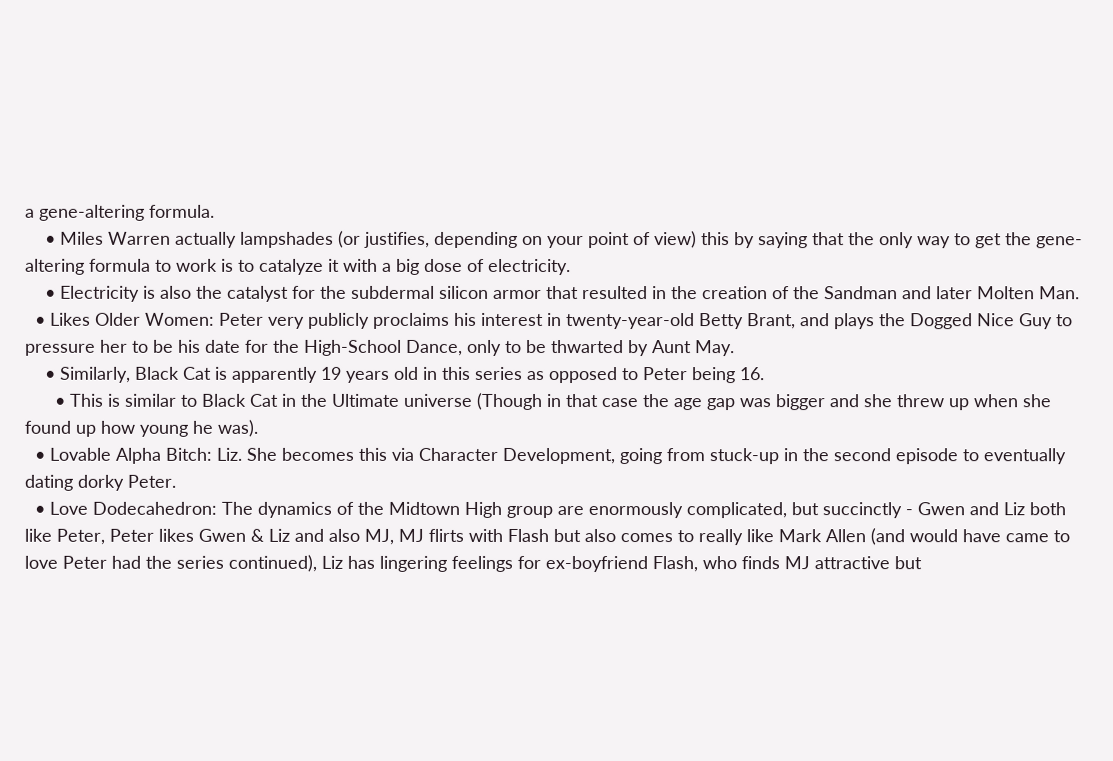a gene-altering formula.
    • Miles Warren actually lampshades (or justifies, depending on your point of view) this by saying that the only way to get the gene-altering formula to work is to catalyze it with a big dose of electricity.
    • Electricity is also the catalyst for the subdermal silicon armor that resulted in the creation of the Sandman and later Molten Man.
  • Likes Older Women: Peter very publicly proclaims his interest in twenty-year-old Betty Brant, and plays the Dogged Nice Guy to pressure her to be his date for the High-School Dance, only to be thwarted by Aunt May.
    • Similarly, Black Cat is apparently 19 years old in this series as opposed to Peter being 16.
      • This is similar to Black Cat in the Ultimate universe (Though in that case the age gap was bigger and she threw up when she found up how young he was).
  • Lovable Alpha Bitch: Liz. She becomes this via Character Development, going from stuck-up in the second episode to eventually dating dorky Peter.
  • Love Dodecahedron: The dynamics of the Midtown High group are enormously complicated, but succinctly - Gwen and Liz both like Peter, Peter likes Gwen & Liz and also MJ, MJ flirts with Flash but also comes to really like Mark Allen (and would have came to love Peter had the series continued), Liz has lingering feelings for ex-boyfriend Flash, who finds MJ attractive but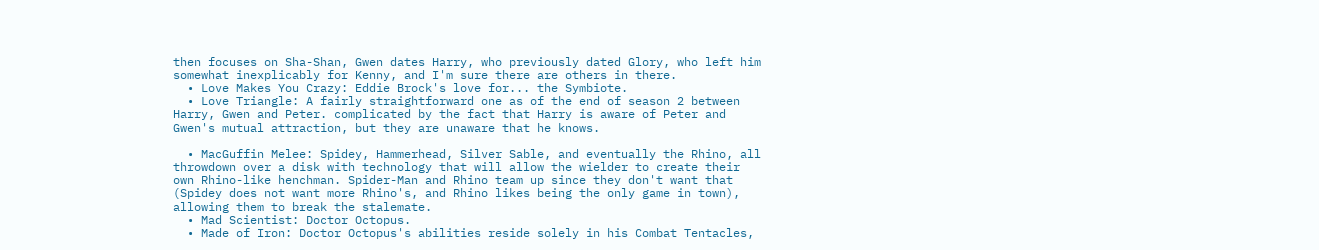then focuses on Sha-Shan, Gwen dates Harry, who previously dated Glory, who left him somewhat inexplicably for Kenny, and I'm sure there are others in there.
  • Love Makes You Crazy: Eddie Brock's love for... the Symbiote.
  • Love Triangle: A fairly straightforward one as of the end of season 2 between Harry, Gwen and Peter. complicated by the fact that Harry is aware of Peter and Gwen's mutual attraction, but they are unaware that he knows.

  • MacGuffin Melee: Spidey, Hammerhead, Silver Sable, and eventually the Rhino, all throwdown over a disk with technology that will allow the wielder to create their own Rhino-like henchman. Spider-Man and Rhino team up since they don't want that (Spidey does not want more Rhino's, and Rhino likes being the only game in town), allowing them to break the stalemate.
  • Mad Scientist: Doctor Octopus.
  • Made of Iron: Doctor Octopus's abilities reside solely in his Combat Tentacles,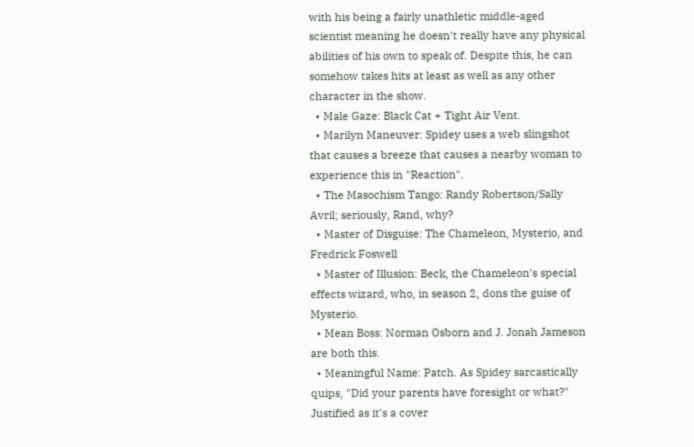with his being a fairly unathletic middle-aged scientist meaning he doesn't really have any physical abilities of his own to speak of. Despite this, he can somehow takes hits at least as well as any other character in the show.
  • Male Gaze: Black Cat + Tight Air Vent.
  • Marilyn Maneuver: Spidey uses a web slingshot that causes a breeze that causes a nearby woman to experience this in "Reaction".
  • The Masochism Tango: Randy Robertson/Sally Avril; seriously, Rand, why?
  • Master of Disguise: The Chameleon, Mysterio, and Fredrick Foswell
  • Master of Illusion: Beck, the Chameleon's special effects wizard, who, in season 2, dons the guise of Mysterio.
  • Mean Boss: Norman Osborn and J. Jonah Jameson are both this.
  • Meaningful Name: Patch. As Spidey sarcastically quips, "Did your parents have foresight or what?" Justified as it's a cover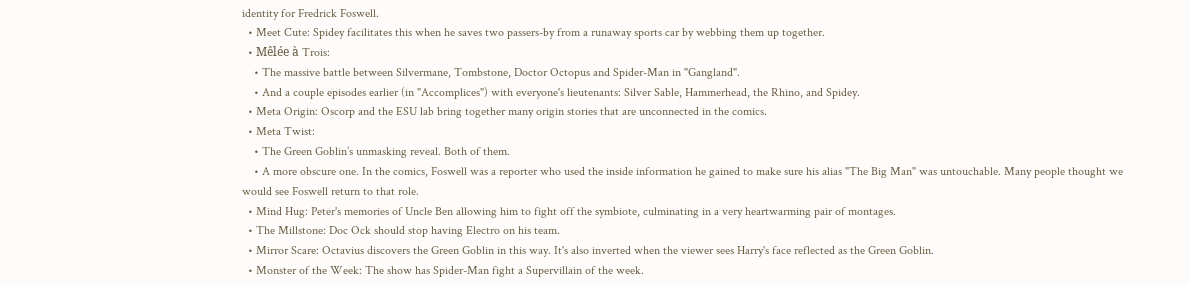identity for Fredrick Foswell.
  • Meet Cute: Spidey facilitates this when he saves two passers-by from a runaway sports car by webbing them up together.
  • Mêlée à Trois:
    • The massive battle between Silvermane, Tombstone, Doctor Octopus and Spider-Man in "Gangland".
    • And a couple episodes earlier (in "Accomplices") with everyone's lieutenants: Silver Sable, Hammerhead, the Rhino, and Spidey.
  • Meta Origin: Oscorp and the ESU lab bring together many origin stories that are unconnected in the comics.
  • Meta Twist:
    • The Green Goblin’s unmasking reveal. Both of them.
    • A more obscure one. In the comics, Foswell was a reporter who used the inside information he gained to make sure his alias "The Big Man" was untouchable. Many people thought we would see Foswell return to that role.
  • Mind Hug: Peter's memories of Uncle Ben allowing him to fight off the symbiote, culminating in a very heartwarming pair of montages.
  • The Millstone: Doc Ock should stop having Electro on his team.
  • Mirror Scare: Octavius discovers the Green Goblin in this way. It's also inverted when the viewer sees Harry's face reflected as the Green Goblin.
  • Monster of the Week: The show has Spider-Man fight a Supervillain of the week.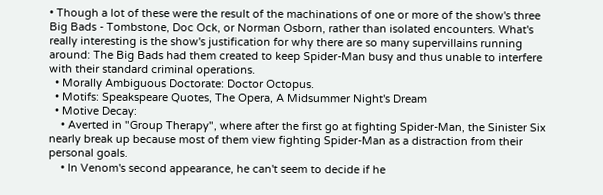• Though a lot of these were the result of the machinations of one or more of the show's three Big Bads - Tombstone, Doc Ock, or Norman Osborn, rather than isolated encounters. What's really interesting is the show's justification for why there are so many supervillains running around: The Big Bads had them created to keep Spider-Man busy and thus unable to interfere with their standard criminal operations.
  • Morally Ambiguous Doctorate: Doctor Octopus.
  • Motifs: Speakspeare Quotes, The Opera, A Midsummer Night's Dream
  • Motive Decay:
    • Averted in "Group Therapy", where after the first go at fighting Spider-Man, the Sinister Six nearly break up because most of them view fighting Spider-Man as a distraction from their personal goals.
    • In Venom's second appearance, he can't seem to decide if he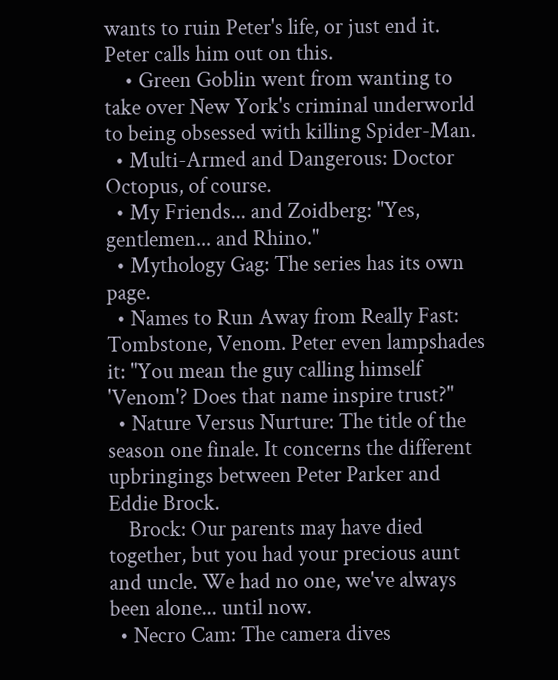wants to ruin Peter's life, or just end it. Peter calls him out on this.
    • Green Goblin went from wanting to take over New York's criminal underworld to being obsessed with killing Spider-Man.
  • Multi-Armed and Dangerous: Doctor Octopus, of course.
  • My Friends... and Zoidberg: "Yes, gentlemen... and Rhino."
  • Mythology Gag: The series has its own page.
  • Names to Run Away from Really Fast: Tombstone, Venom. Peter even lampshades it: "You mean the guy calling himself 'Venom'? Does that name inspire trust?"
  • Nature Versus Nurture: The title of the season one finale. It concerns the different upbringings between Peter Parker and Eddie Brock.
    Brock: Our parents may have died together, but you had your precious aunt and uncle. We had no one, we've always been alone... until now.
  • Necro Cam: The camera dives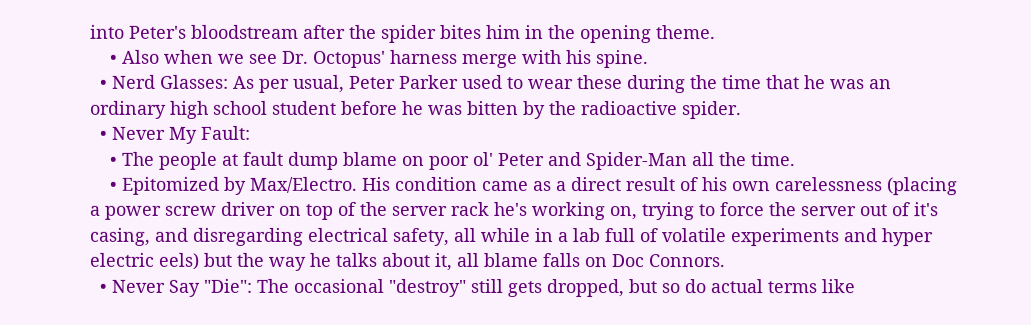into Peter's bloodstream after the spider bites him in the opening theme.
    • Also when we see Dr. Octopus' harness merge with his spine.
  • Nerd Glasses: As per usual, Peter Parker used to wear these during the time that he was an ordinary high school student before he was bitten by the radioactive spider.
  • Never My Fault:
    • The people at fault dump blame on poor ol' Peter and Spider-Man all the time.
    • Epitomized by Max/Electro. His condition came as a direct result of his own carelessness (placing a power screw driver on top of the server rack he's working on, trying to force the server out of it's casing, and disregarding electrical safety, all while in a lab full of volatile experiments and hyper electric eels) but the way he talks about it, all blame falls on Doc Connors.
  • Never Say "Die": The occasional "destroy" still gets dropped, but so do actual terms like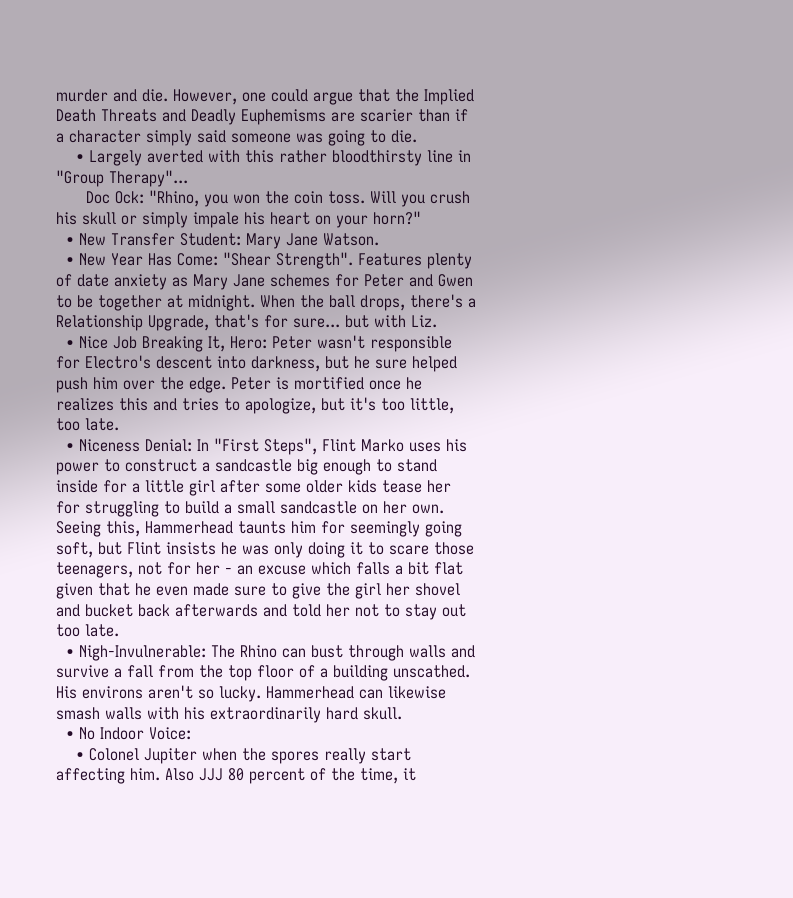murder and die. However, one could argue that the Implied Death Threats and Deadly Euphemisms are scarier than if a character simply said someone was going to die.
    • Largely averted with this rather bloodthirsty line in "Group Therapy"...
      Doc Ock: "Rhino, you won the coin toss. Will you crush his skull or simply impale his heart on your horn?"
  • New Transfer Student: Mary Jane Watson.
  • New Year Has Come: "Shear Strength". Features plenty of date anxiety as Mary Jane schemes for Peter and Gwen to be together at midnight. When the ball drops, there's a Relationship Upgrade, that's for sure... but with Liz.
  • Nice Job Breaking It, Hero: Peter wasn't responsible for Electro's descent into darkness, but he sure helped push him over the edge. Peter is mortified once he realizes this and tries to apologize, but it's too little, too late.
  • Niceness Denial: In "First Steps", Flint Marko uses his power to construct a sandcastle big enough to stand inside for a little girl after some older kids tease her for struggling to build a small sandcastle on her own. Seeing this, Hammerhead taunts him for seemingly going soft, but Flint insists he was only doing it to scare those teenagers, not for her - an excuse which falls a bit flat given that he even made sure to give the girl her shovel and bucket back afterwards and told her not to stay out too late.
  • Nigh-Invulnerable: The Rhino can bust through walls and survive a fall from the top floor of a building unscathed. His environs aren't so lucky. Hammerhead can likewise smash walls with his extraordinarily hard skull.
  • No Indoor Voice:
    • Colonel Jupiter when the spores really start affecting him. Also JJJ 80 percent of the time, it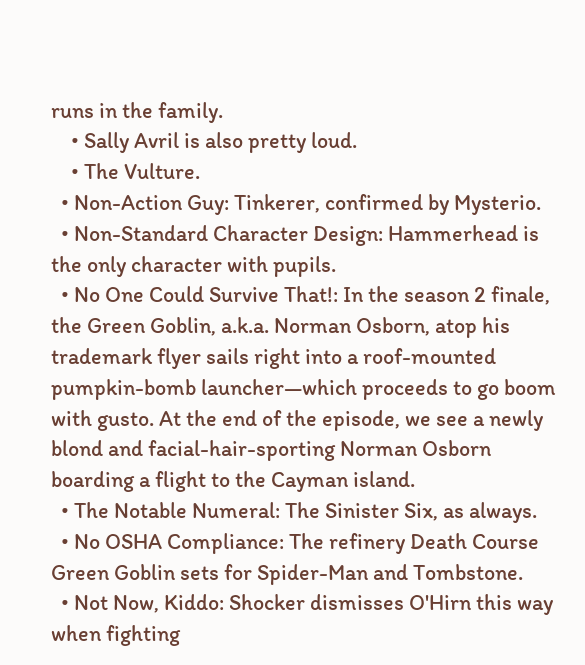runs in the family.
    • Sally Avril is also pretty loud.
    • The Vulture.
  • Non-Action Guy: Tinkerer, confirmed by Mysterio.
  • Non-Standard Character Design: Hammerhead is the only character with pupils.
  • No One Could Survive That!: In the season 2 finale, the Green Goblin, a.k.a. Norman Osborn, atop his trademark flyer sails right into a roof-mounted pumpkin-bomb launcher—which proceeds to go boom with gusto. At the end of the episode, we see a newly blond and facial-hair-sporting Norman Osborn boarding a flight to the Cayman island.
  • The Notable Numeral: The Sinister Six, as always.
  • No OSHA Compliance: The refinery Death Course Green Goblin sets for Spider-Man and Tombstone.
  • Not Now, Kiddo: Shocker dismisses O'Hirn this way when fighting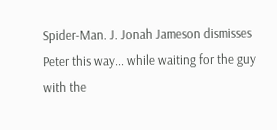Spider-Man. J. Jonah Jameson dismisses Peter this way... while waiting for the guy with the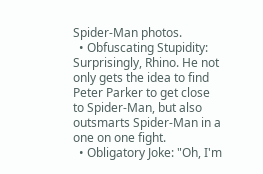Spider-Man photos.
  • Obfuscating Stupidity: Surprisingly, Rhino. He not only gets the idea to find Peter Parker to get close to Spider-Man, but also outsmarts Spider-Man in a one on one fight.
  • Obligatory Joke: "Oh, I'm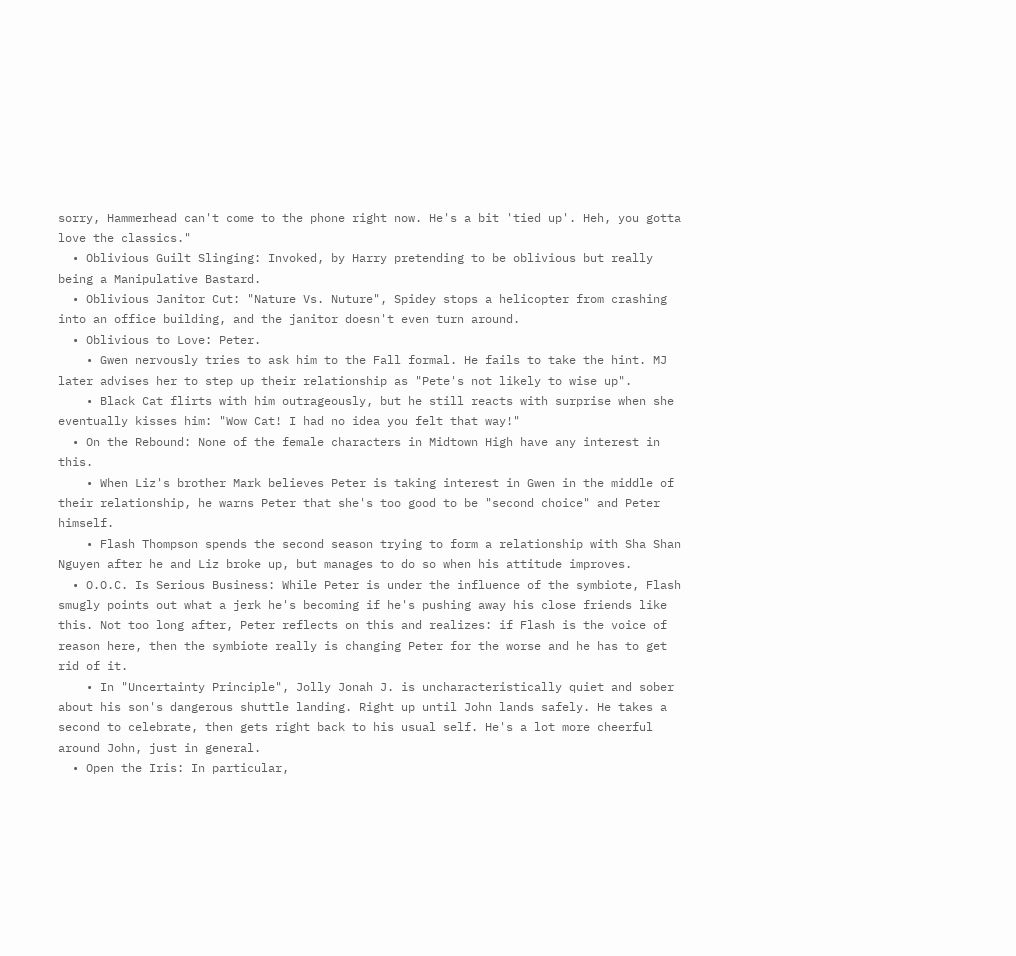sorry, Hammerhead can't come to the phone right now. He's a bit 'tied up'. Heh, you gotta love the classics."
  • Oblivious Guilt Slinging: Invoked, by Harry pretending to be oblivious but really being a Manipulative Bastard.
  • Oblivious Janitor Cut: "Nature Vs. Nuture", Spidey stops a helicopter from crashing into an office building, and the janitor doesn't even turn around.
  • Oblivious to Love: Peter.
    • Gwen nervously tries to ask him to the Fall formal. He fails to take the hint. MJ later advises her to step up their relationship as "Pete's not likely to wise up".
    • Black Cat flirts with him outrageously, but he still reacts with surprise when she eventually kisses him: "Wow Cat! I had no idea you felt that way!"
  • On the Rebound: None of the female characters in Midtown High have any interest in this.
    • When Liz's brother Mark believes Peter is taking interest in Gwen in the middle of their relationship, he warns Peter that she's too good to be "second choice" and Peter himself.
    • Flash Thompson spends the second season trying to form a relationship with Sha Shan Nguyen after he and Liz broke up, but manages to do so when his attitude improves.
  • O.O.C. Is Serious Business: While Peter is under the influence of the symbiote, Flash smugly points out what a jerk he's becoming if he's pushing away his close friends like this. Not too long after, Peter reflects on this and realizes: if Flash is the voice of reason here, then the symbiote really is changing Peter for the worse and he has to get rid of it.
    • In "Uncertainty Principle", Jolly Jonah J. is uncharacteristically quiet and sober about his son's dangerous shuttle landing. Right up until John lands safely. He takes a second to celebrate, then gets right back to his usual self. He's a lot more cheerful around John, just in general.
  • Open the Iris: In particular,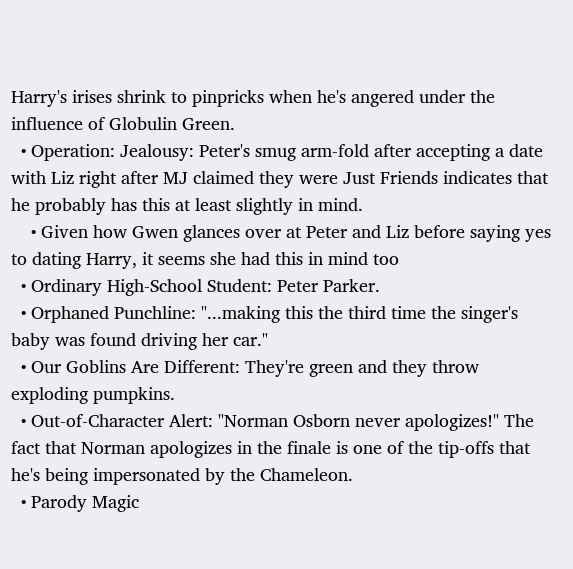Harry's irises shrink to pinpricks when he's angered under the influence of Globulin Green.
  • Operation: Jealousy: Peter's smug arm-fold after accepting a date with Liz right after MJ claimed they were Just Friends indicates that he probably has this at least slightly in mind.
    • Given how Gwen glances over at Peter and Liz before saying yes to dating Harry, it seems she had this in mind too
  • Ordinary High-School Student: Peter Parker.
  • Orphaned Punchline: "...making this the third time the singer's baby was found driving her car."
  • Our Goblins Are Different: They're green and they throw exploding pumpkins.
  • Out-of-Character Alert: "Norman Osborn never apologizes!" The fact that Norman apologizes in the finale is one of the tip-offs that he's being impersonated by the Chameleon.
  • Parody Magic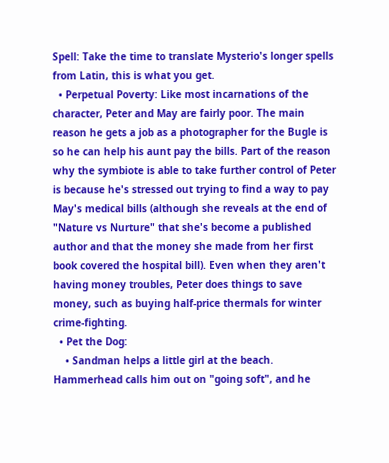Spell: Take the time to translate Mysterio's longer spells from Latin, this is what you get.
  • Perpetual Poverty: Like most incarnations of the character, Peter and May are fairly poor. The main reason he gets a job as a photographer for the Bugle is so he can help his aunt pay the bills. Part of the reason why the symbiote is able to take further control of Peter is because he's stressed out trying to find a way to pay May's medical bills (although she reveals at the end of "Nature vs Nurture" that she's become a published author and that the money she made from her first book covered the hospital bill). Even when they aren't having money troubles, Peter does things to save money, such as buying half-price thermals for winter crime-fighting.
  • Pet the Dog:
    • Sandman helps a little girl at the beach. Hammerhead calls him out on "going soft", and he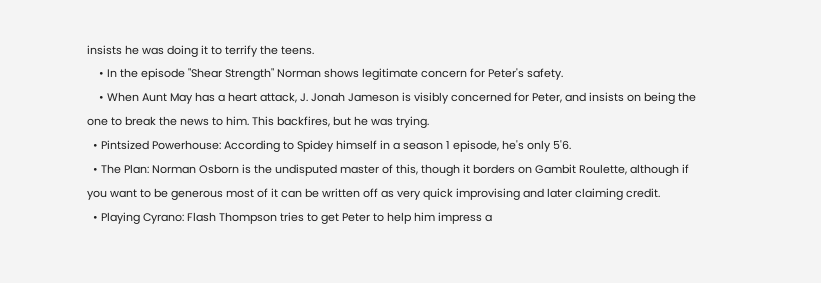insists he was doing it to terrify the teens.
    • In the episode "Shear Strength" Norman shows legitimate concern for Peter's safety.
    • When Aunt May has a heart attack, J. Jonah Jameson is visibly concerned for Peter, and insists on being the one to break the news to him. This backfires, but he was trying.
  • Pintsized Powerhouse: According to Spidey himself in a season 1 episode, he's only 5'6.
  • The Plan: Norman Osborn is the undisputed master of this, though it borders on Gambit Roulette, although if you want to be generous most of it can be written off as very quick improvising and later claiming credit.
  • Playing Cyrano: Flash Thompson tries to get Peter to help him impress a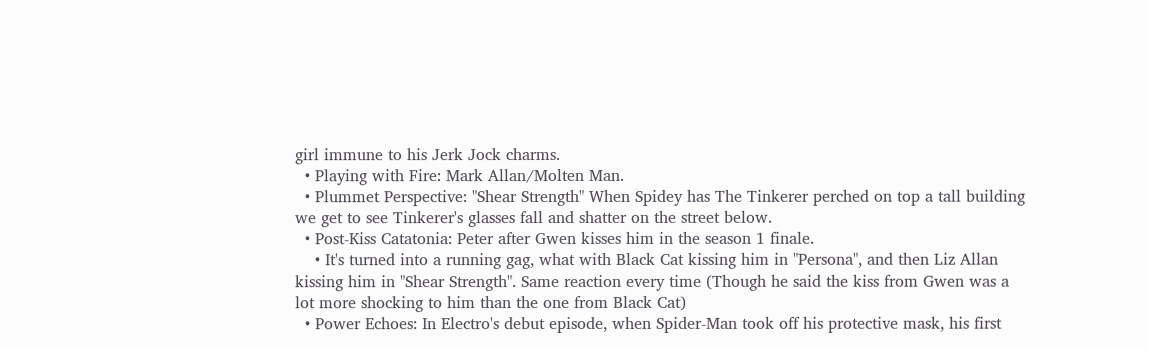girl immune to his Jerk Jock charms.
  • Playing with Fire: Mark Allan/Molten Man.
  • Plummet Perspective: "Shear Strength" When Spidey has The Tinkerer perched on top a tall building we get to see Tinkerer's glasses fall and shatter on the street below.
  • Post-Kiss Catatonia: Peter after Gwen kisses him in the season 1 finale.
    • It's turned into a running gag, what with Black Cat kissing him in "Persona", and then Liz Allan kissing him in "Shear Strength". Same reaction every time (Though he said the kiss from Gwen was a lot more shocking to him than the one from Black Cat)
  • Power Echoes: In Electro's debut episode, when Spider-Man took off his protective mask, his first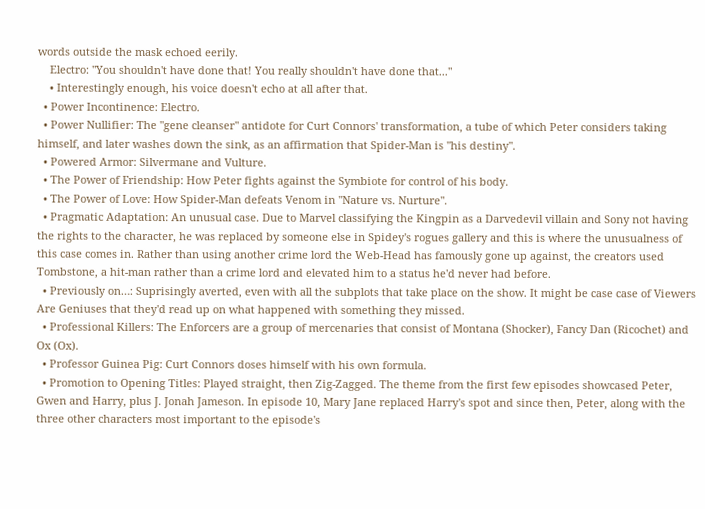words outside the mask echoed eerily.
    Electro: "You shouldn't have done that! You really shouldn't have done that..."
    • Interestingly enough, his voice doesn't echo at all after that.
  • Power Incontinence: Electro.
  • Power Nullifier: The "gene cleanser" antidote for Curt Connors' transformation, a tube of which Peter considers taking himself, and later washes down the sink, as an affirmation that Spider-Man is "his destiny".
  • Powered Armor: Silvermane and Vulture.
  • The Power of Friendship: How Peter fights against the Symbiote for control of his body.
  • The Power of Love: How Spider-Man defeats Venom in "Nature vs. Nurture".
  • Pragmatic Adaptation: An unusual case. Due to Marvel classifying the Kingpin as a Darvedevil villain and Sony not having the rights to the character, he was replaced by someone else in Spidey's rogues gallery and this is where the unusualness of this case comes in. Rather than using another crime lord the Web-Head has famously gone up against, the creators used Tombstone, a hit-man rather than a crime lord and elevated him to a status he'd never had before.
  • Previously on…: Suprisingly averted, even with all the subplots that take place on the show. It might be case case of Viewers Are Geniuses that they'd read up on what happened with something they missed.
  • Professional Killers: The Enforcers are a group of mercenaries that consist of Montana (Shocker), Fancy Dan (Ricochet) and Ox (Ox).
  • Professor Guinea Pig: Curt Connors doses himself with his own formula.
  • Promotion to Opening Titles: Played straight, then Zig-Zagged. The theme from the first few episodes showcased Peter, Gwen and Harry, plus J. Jonah Jameson. In episode 10, Mary Jane replaced Harry's spot and since then, Peter, along with the three other characters most important to the episode's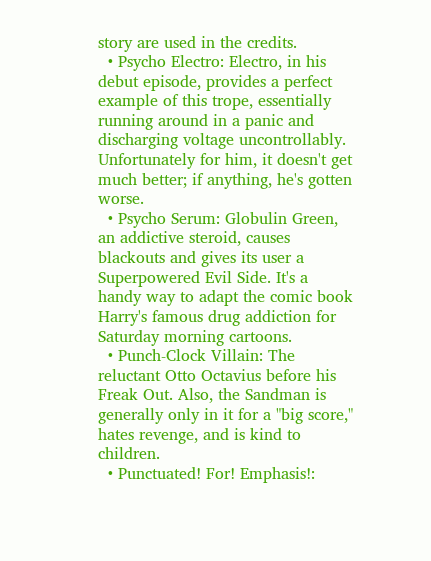story are used in the credits.
  • Psycho Electro: Electro, in his debut episode, provides a perfect example of this trope, essentially running around in a panic and discharging voltage uncontrollably. Unfortunately for him, it doesn't get much better; if anything, he's gotten worse.
  • Psycho Serum: Globulin Green, an addictive steroid, causes blackouts and gives its user a Superpowered Evil Side. It's a handy way to adapt the comic book Harry's famous drug addiction for Saturday morning cartoons.
  • Punch-Clock Villain: The reluctant Otto Octavius before his Freak Out. Also, the Sandman is generally only in it for a "big score," hates revenge, and is kind to children.
  • Punctuated! For! Emphasis!: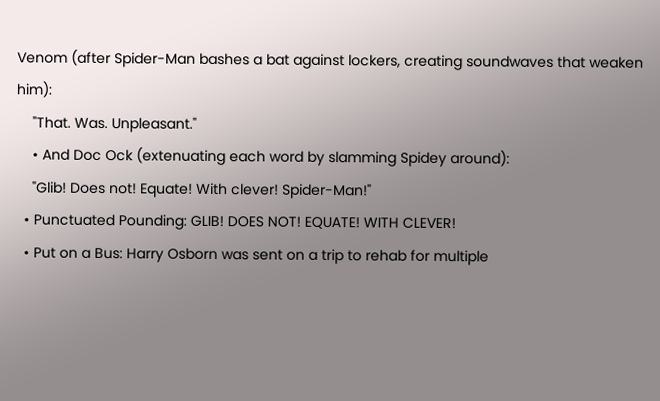Venom (after Spider-Man bashes a bat against lockers, creating soundwaves that weaken him):
    "That. Was. Unpleasant."
    • And Doc Ock (extenuating each word by slamming Spidey around):
    "Glib! Does not! Equate! With clever! Spider-Man!"
  • Punctuated Pounding: GLIB! DOES NOT! EQUATE! WITH CLEVER!
  • Put on a Bus: Harry Osborn was sent on a trip to rehab for multiple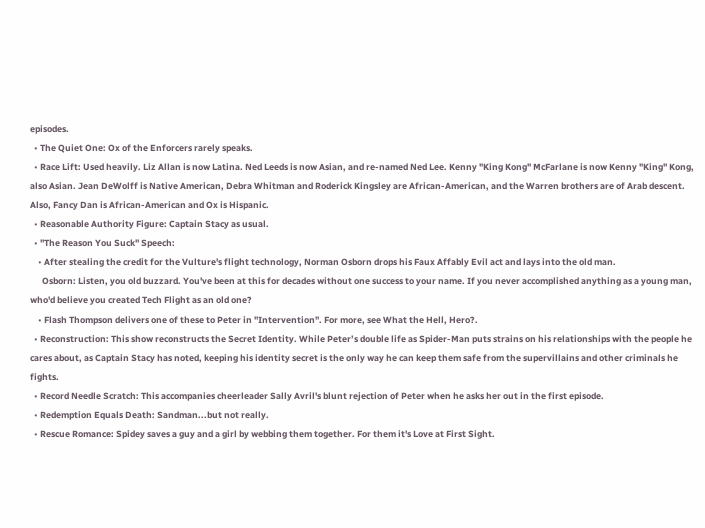episodes.
  • The Quiet One: Ox of the Enforcers rarely speaks.
  • Race Lift: Used heavily. Liz Allan is now Latina. Ned Leeds is now Asian, and re-named Ned Lee. Kenny "King Kong" McFarlane is now Kenny "King" Kong, also Asian. Jean DeWolff is Native American, Debra Whitman and Roderick Kingsley are African-American, and the Warren brothers are of Arab descent. Also, Fancy Dan is African-American and Ox is Hispanic.
  • Reasonable Authority Figure: Captain Stacy as usual.
  • "The Reason You Suck" Speech:
    • After stealing the credit for the Vulture's flight technology, Norman Osborn drops his Faux Affably Evil act and lays into the old man.
      Osborn: Listen, you old buzzard. You've been at this for decades without one success to your name. If you never accomplished anything as a young man, who'd believe you created Tech Flight as an old one?
    • Flash Thompson delivers one of these to Peter in "Intervention". For more, see What the Hell, Hero?.
  • Reconstruction: This show reconstructs the Secret Identity. While Peter’s double life as Spider-Man puts strains on his relationships with the people he cares about, as Captain Stacy has noted, keeping his identity secret is the only way he can keep them safe from the supervillains and other criminals he fights.
  • Record Needle Scratch: This accompanies cheerleader Sally Avril's blunt rejection of Peter when he asks her out in the first episode.
  • Redemption Equals Death: Sandman...but not really.
  • Rescue Romance: Spidey saves a guy and a girl by webbing them together. For them it's Love at First Sight.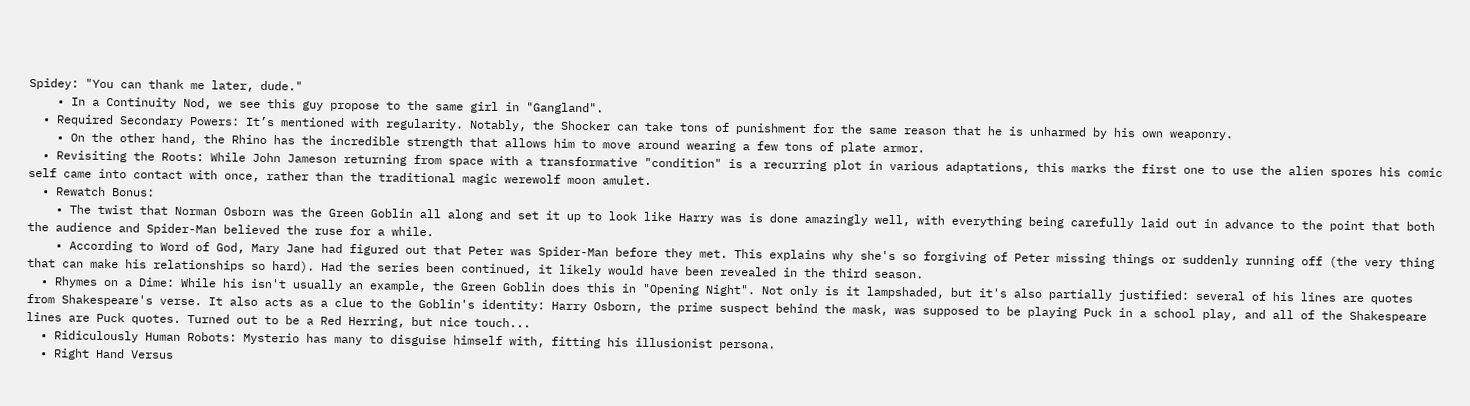Spidey: "You can thank me later, dude."
    • In a Continuity Nod, we see this guy propose to the same girl in "Gangland".
  • Required Secondary Powers: It’s mentioned with regularity. Notably, the Shocker can take tons of punishment for the same reason that he is unharmed by his own weaponry.
    • On the other hand, the Rhino has the incredible strength that allows him to move around wearing a few tons of plate armor.
  • Revisiting the Roots: While John Jameson returning from space with a transformative "condition" is a recurring plot in various adaptations, this marks the first one to use the alien spores his comic self came into contact with once, rather than the traditional magic werewolf moon amulet.
  • Rewatch Bonus:
    • The twist that Norman Osborn was the Green Goblin all along and set it up to look like Harry was is done amazingly well, with everything being carefully laid out in advance to the point that both the audience and Spider-Man believed the ruse for a while.
    • According to Word of God, Mary Jane had figured out that Peter was Spider-Man before they met. This explains why she's so forgiving of Peter missing things or suddenly running off (the very thing that can make his relationships so hard). Had the series been continued, it likely would have been revealed in the third season.
  • Rhymes on a Dime: While his isn't usually an example, the Green Goblin does this in "Opening Night". Not only is it lampshaded, but it's also partially justified: several of his lines are quotes from Shakespeare's verse. It also acts as a clue to the Goblin's identity: Harry Osborn, the prime suspect behind the mask, was supposed to be playing Puck in a school play, and all of the Shakespeare lines are Puck quotes. Turned out to be a Red Herring, but nice touch...
  • Ridiculously Human Robots: Mysterio has many to disguise himself with, fitting his illusionist persona.
  • Right Hand Versus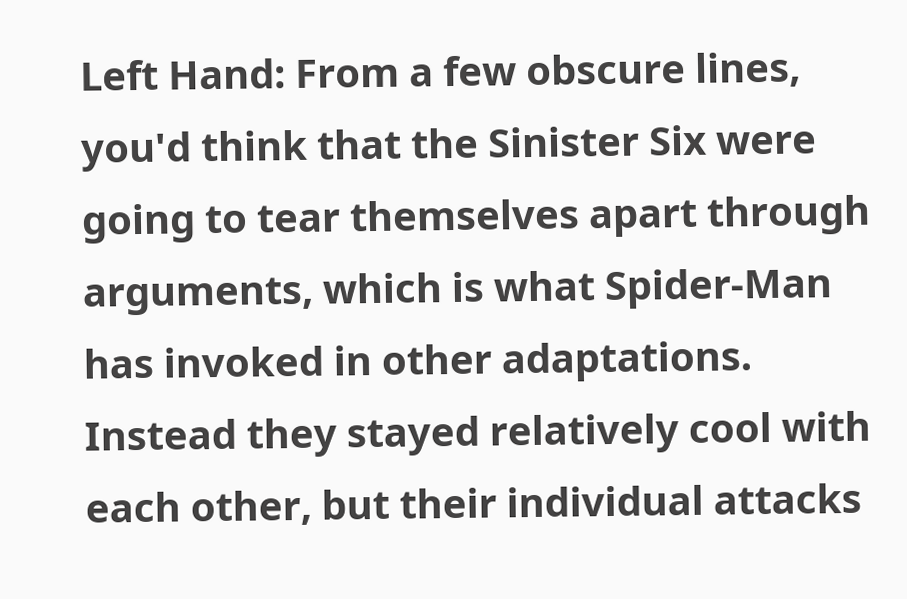Left Hand: From a few obscure lines, you'd think that the Sinister Six were going to tear themselves apart through arguments, which is what Spider-Man has invoked in other adaptations. Instead they stayed relatively cool with each other, but their individual attacks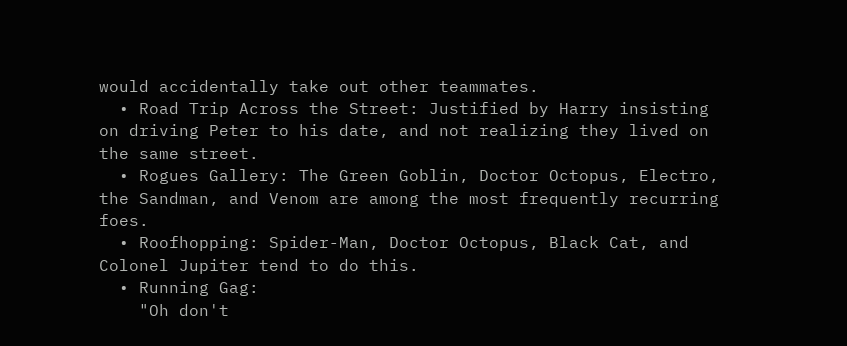would accidentally take out other teammates.
  • Road Trip Across the Street: Justified by Harry insisting on driving Peter to his date, and not realizing they lived on the same street.
  • Rogues Gallery: The Green Goblin, Doctor Octopus, Electro, the Sandman, and Venom are among the most frequently recurring foes.
  • Roofhopping: Spider-Man, Doctor Octopus, Black Cat, and Colonel Jupiter tend to do this.
  • Running Gag:
    "Oh don't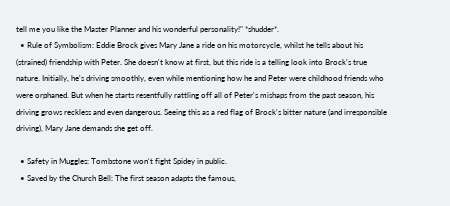tell me you like the Master Planner and his wonderful personality!" *shudder*.
  • Rule of Symbolism: Eddie Brock gives Mary Jane a ride on his motorcycle, whilst he tells about his (strained) friendship with Peter. She doesn't know at first, but this ride is a telling look into Brock's true nature. Initially, he's driving smoothly, even while mentioning how he and Peter were childhood friends who were orphaned. But when he starts resentfully rattling off all of Peter's mishaps from the past season, his driving grows reckless and even dangerous. Seeing this as a red flag of Brock's bitter nature (and irresponsible driving), Mary Jane demands she get off.

  • Safety in Muggles: Tombstone won't fight Spidey in public.
  • Saved by the Church Bell: The first season adapts the famous,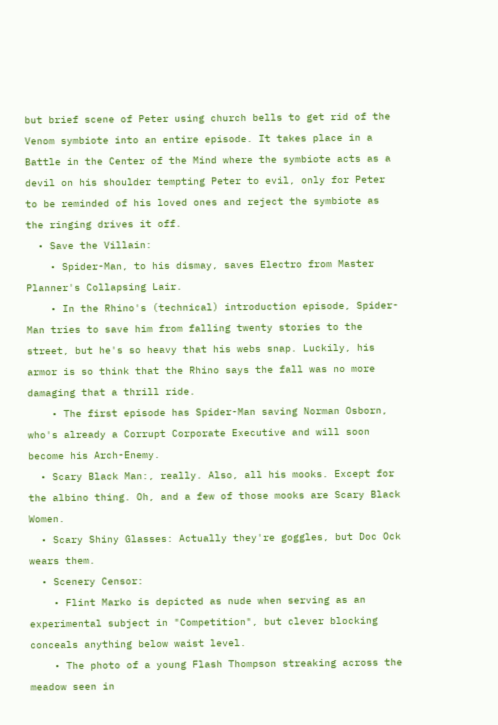but brief scene of Peter using church bells to get rid of the Venom symbiote into an entire episode. It takes place in a Battle in the Center of the Mind where the symbiote acts as a devil on his shoulder tempting Peter to evil, only for Peter to be reminded of his loved ones and reject the symbiote as the ringing drives it off.
  • Save the Villain:
    • Spider-Man, to his dismay, saves Electro from Master Planner's Collapsing Lair.
    • In the Rhino's (technical) introduction episode, Spider-Man tries to save him from falling twenty stories to the street, but he's so heavy that his webs snap. Luckily, his armor is so think that the Rhino says the fall was no more damaging that a thrill ride.
    • The first episode has Spider-Man saving Norman Osborn, who's already a Corrupt Corporate Executive and will soon become his Arch-Enemy.
  • Scary Black Man:, really. Also, all his mooks. Except for the albino thing. Oh, and a few of those mooks are Scary Black Women.
  • Scary Shiny Glasses: Actually they're goggles, but Doc Ock wears them.
  • Scenery Censor:
    • Flint Marko is depicted as nude when serving as an experimental subject in "Competition", but clever blocking conceals anything below waist level.
    • The photo of a young Flash Thompson streaking across the meadow seen in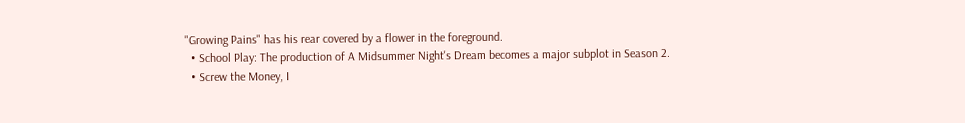"Growing Pains" has his rear covered by a flower in the foreground.
  • School Play: The production of A Midsummer Night's Dream becomes a major subplot in Season 2.
  • Screw the Money, I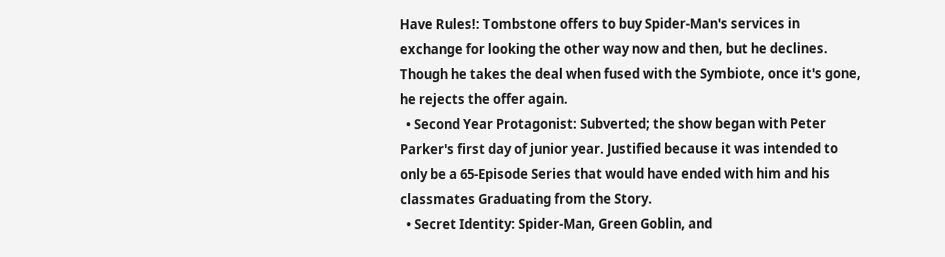Have Rules!: Tombstone offers to buy Spider-Man's services in exchange for looking the other way now and then, but he declines. Though he takes the deal when fused with the Symbiote, once it's gone, he rejects the offer again.
  • Second Year Protagonist: Subverted; the show began with Peter Parker's first day of junior year. Justified because it was intended to only be a 65-Episode Series that would have ended with him and his classmates Graduating from the Story.
  • Secret Identity: Spider-Man, Green Goblin, and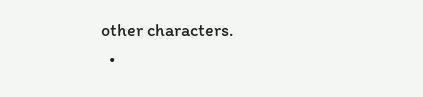other characters.
  •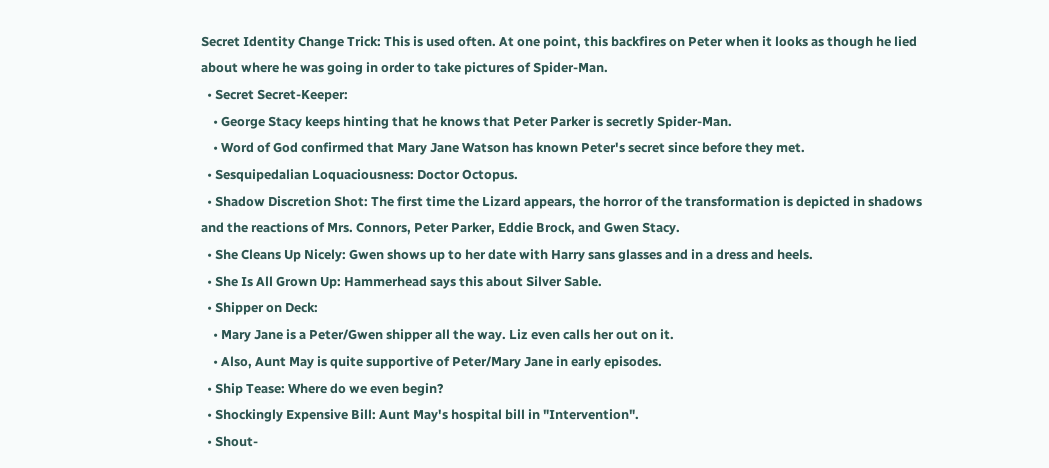Secret Identity Change Trick: This is used often. At one point, this backfires on Peter when it looks as though he lied about where he was going in order to take pictures of Spider-Man.
  • Secret Secret-Keeper:
    • George Stacy keeps hinting that he knows that Peter Parker is secretly Spider-Man.
    • Word of God confirmed that Mary Jane Watson has known Peter's secret since before they met.
  • Sesquipedalian Loquaciousness: Doctor Octopus.
  • Shadow Discretion Shot: The first time the Lizard appears, the horror of the transformation is depicted in shadows and the reactions of Mrs. Connors, Peter Parker, Eddie Brock, and Gwen Stacy.
  • She Cleans Up Nicely: Gwen shows up to her date with Harry sans glasses and in a dress and heels.
  • She Is All Grown Up: Hammerhead says this about Silver Sable.
  • Shipper on Deck:
    • Mary Jane is a Peter/Gwen shipper all the way. Liz even calls her out on it.
    • Also, Aunt May is quite supportive of Peter/Mary Jane in early episodes.
  • Ship Tease: Where do we even begin?
  • Shockingly Expensive Bill: Aunt May's hospital bill in "Intervention".
  • Shout-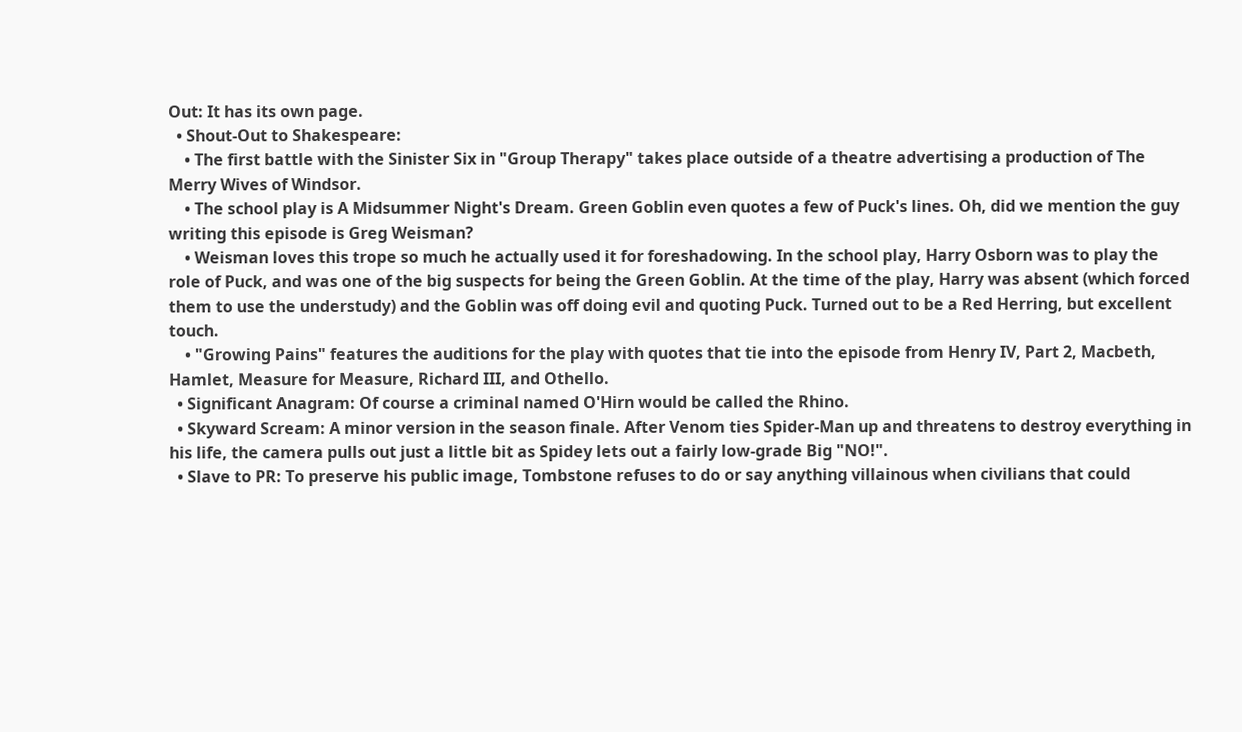Out: It has its own page.
  • Shout-Out to Shakespeare:
    • The first battle with the Sinister Six in "Group Therapy" takes place outside of a theatre advertising a production of The Merry Wives of Windsor.
    • The school play is A Midsummer Night's Dream. Green Goblin even quotes a few of Puck's lines. Oh, did we mention the guy writing this episode is Greg Weisman?
    • Weisman loves this trope so much he actually used it for foreshadowing. In the school play, Harry Osborn was to play the role of Puck, and was one of the big suspects for being the Green Goblin. At the time of the play, Harry was absent (which forced them to use the understudy) and the Goblin was off doing evil and quoting Puck. Turned out to be a Red Herring, but excellent touch.
    • "Growing Pains" features the auditions for the play with quotes that tie into the episode from Henry IV, Part 2, Macbeth, Hamlet, Measure for Measure, Richard III, and Othello.
  • Significant Anagram: Of course a criminal named O'Hirn would be called the Rhino.
  • Skyward Scream: A minor version in the season finale. After Venom ties Spider-Man up and threatens to destroy everything in his life, the camera pulls out just a little bit as Spidey lets out a fairly low-grade Big "NO!".
  • Slave to PR: To preserve his public image, Tombstone refuses to do or say anything villainous when civilians that could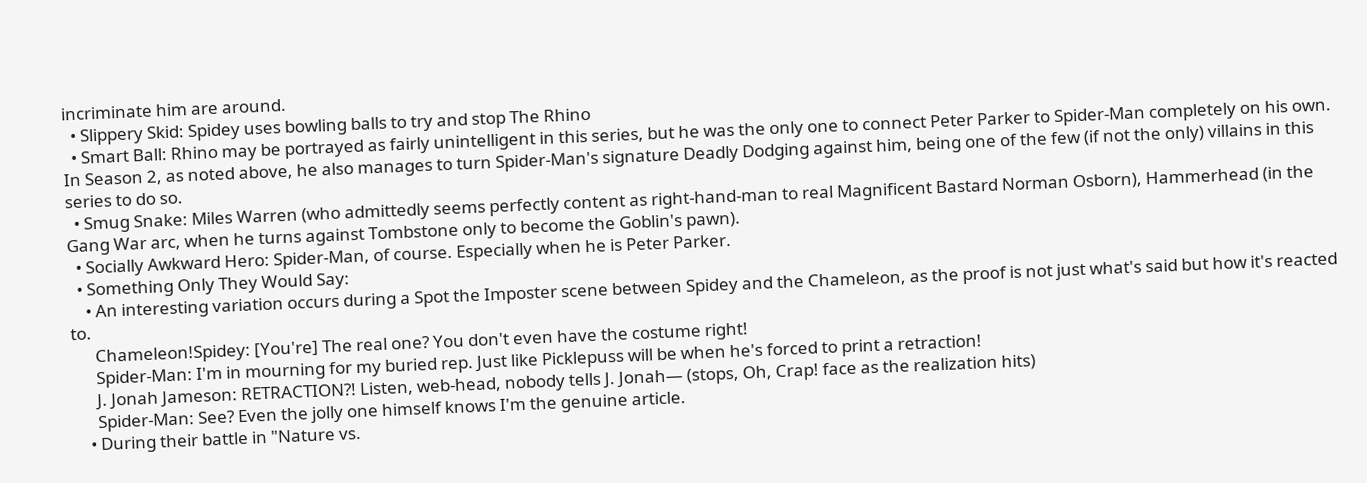incriminate him are around.
  • Slippery Skid: Spidey uses bowling balls to try and stop The Rhino
  • Smart Ball: Rhino may be portrayed as fairly unintelligent in this series, but he was the only one to connect Peter Parker to Spider-Man completely on his own. In Season 2, as noted above, he also manages to turn Spider-Man's signature Deadly Dodging against him, being one of the few (if not the only) villains in this series to do so.
  • Smug Snake: Miles Warren (who admittedly seems perfectly content as right-hand-man to real Magnificent Bastard Norman Osborn), Hammerhead (in the Gang War arc, when he turns against Tombstone only to become the Goblin's pawn).
  • Socially Awkward Hero: Spider-Man, of course. Especially when he is Peter Parker.
  • Something Only They Would Say:
    • An interesting variation occurs during a Spot the Imposter scene between Spidey and the Chameleon, as the proof is not just what's said but how it's reacted to.
      Chameleon!Spidey: [You're] The real one? You don't even have the costume right!
      Spider-Man: I'm in mourning for my buried rep. Just like Picklepuss will be when he's forced to print a retraction!
      J. Jonah Jameson: RETRACTION?! Listen, web-head, nobody tells J. Jonah— (stops, Oh, Crap! face as the realization hits)
      Spider-Man: See? Even the jolly one himself knows I'm the genuine article.
    • During their battle in "Nature vs.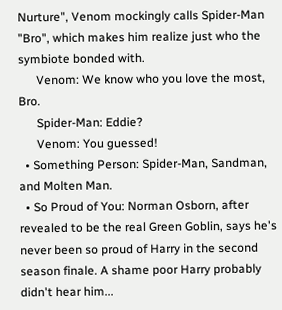Nurture", Venom mockingly calls Spider-Man "Bro", which makes him realize just who the symbiote bonded with.
      Venom: We know who you love the most, Bro.
      Spider-Man: Eddie?
      Venom: You guessed!
  • Something Person: Spider-Man, Sandman, and Molten Man.
  • So Proud of You: Norman Osborn, after revealed to be the real Green Goblin, says he's never been so proud of Harry in the second season finale. A shame poor Harry probably didn't hear him...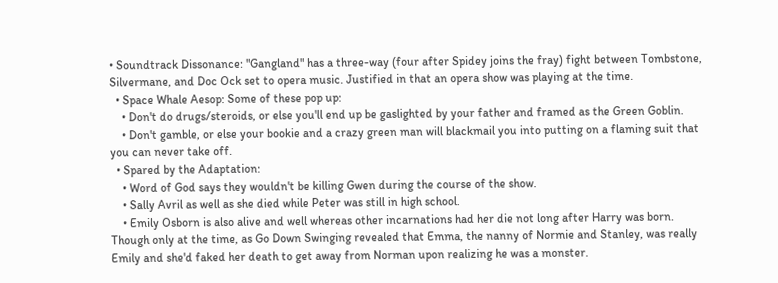• Soundtrack Dissonance: "Gangland" has a three-way (four after Spidey joins the fray) fight between Tombstone, Silvermane, and Doc Ock set to opera music. Justified in that an opera show was playing at the time.
  • Space Whale Aesop: Some of these pop up:
    • Don't do drugs/steroids, or else you'll end up be gaslighted by your father and framed as the Green Goblin.
    • Don't gamble, or else your bookie and a crazy green man will blackmail you into putting on a flaming suit that you can never take off.
  • Spared by the Adaptation:
    • Word of God says they wouldn't be killing Gwen during the course of the show.
    • Sally Avril as well as she died while Peter was still in high school.
    • Emily Osborn is also alive and well whereas other incarnations had her die not long after Harry was born. Though only at the time, as Go Down Swinging revealed that Emma, the nanny of Normie and Stanley, was really Emily and she'd faked her death to get away from Norman upon realizing he was a monster.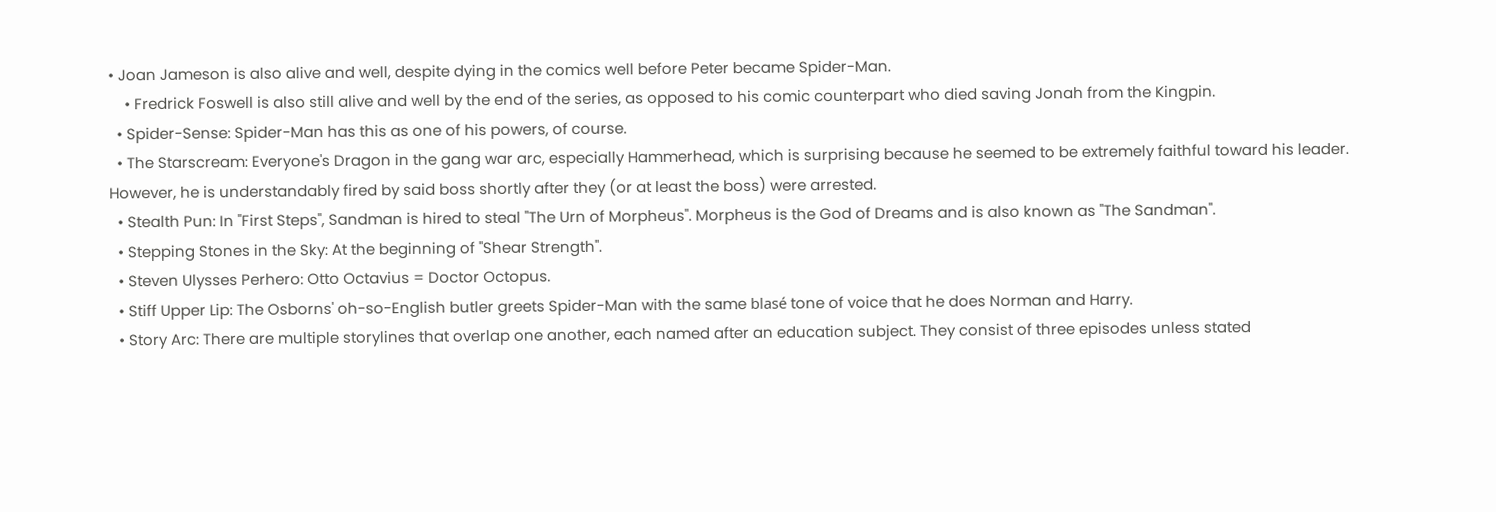• Joan Jameson is also alive and well, despite dying in the comics well before Peter became Spider-Man.
    • Fredrick Foswell is also still alive and well by the end of the series, as opposed to his comic counterpart who died saving Jonah from the Kingpin.
  • Spider-Sense: Spider-Man has this as one of his powers, of course.
  • The Starscream: Everyone's Dragon in the gang war arc, especially Hammerhead, which is surprising because he seemed to be extremely faithful toward his leader. However, he is understandably fired by said boss shortly after they (or at least the boss) were arrested.
  • Stealth Pun: In "First Steps", Sandman is hired to steal "The Urn of Morpheus". Morpheus is the God of Dreams and is also known as "The Sandman".
  • Stepping Stones in the Sky: At the beginning of "Shear Strength".
  • Steven Ulysses Perhero: Otto Octavius = Doctor Octopus.
  • Stiff Upper Lip: The Osborns' oh-so-English butler greets Spider-Man with the same blasé tone of voice that he does Norman and Harry.
  • Story Arc: There are multiple storylines that overlap one another, each named after an education subject. They consist of three episodes unless stated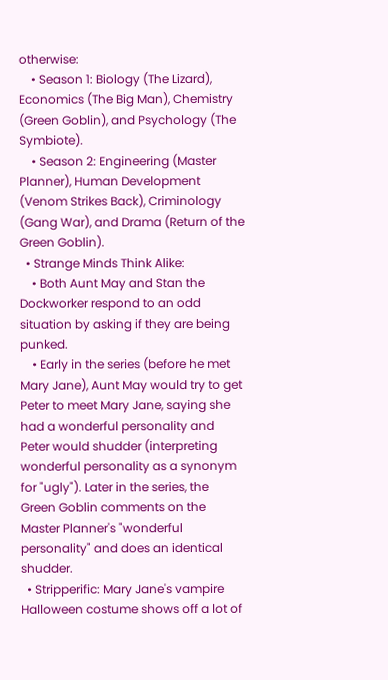otherwise:
    • Season 1: Biology (The Lizard), Economics (The Big Man), Chemistry (Green Goblin), and Psychology (The Symbiote).
    • Season 2: Engineering (Master Planner), Human Development (Venom Strikes Back), Criminology (Gang War), and Drama (Return of the Green Goblin).
  • Strange Minds Think Alike:
    • Both Aunt May and Stan the Dockworker respond to an odd situation by asking if they are being punked.
    • Early in the series (before he met Mary Jane), Aunt May would try to get Peter to meet Mary Jane, saying she had a wonderful personality and Peter would shudder (interpreting wonderful personality as a synonym for "ugly"). Later in the series, the Green Goblin comments on the Master Planner's "wonderful personality" and does an identical shudder.
  • Stripperific: Mary Jane's vampire Halloween costume shows off a lot of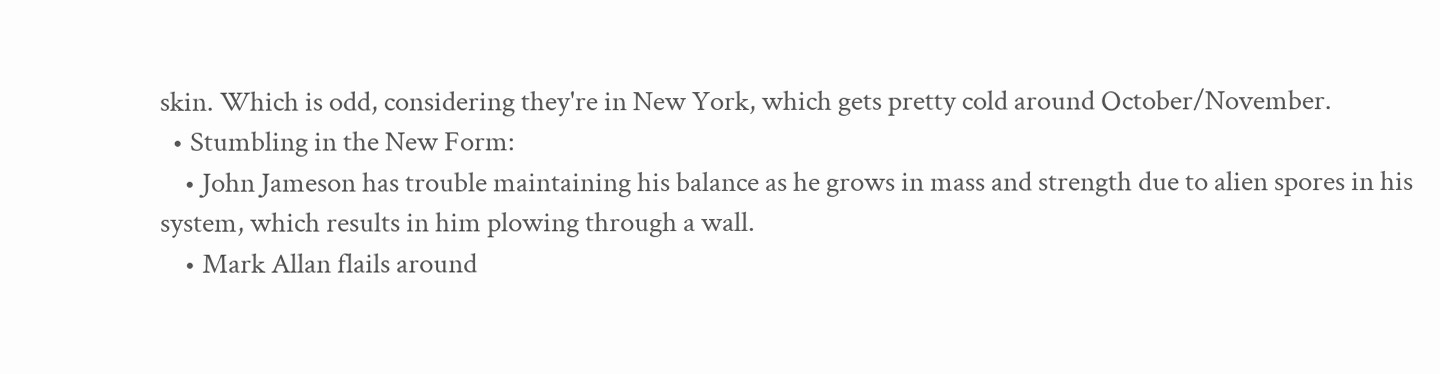skin. Which is odd, considering they're in New York, which gets pretty cold around October/November.
  • Stumbling in the New Form:
    • John Jameson has trouble maintaining his balance as he grows in mass and strength due to alien spores in his system, which results in him plowing through a wall.
    • Mark Allan flails around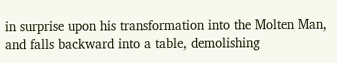in surprise upon his transformation into the Molten Man, and falls backward into a table, demolishing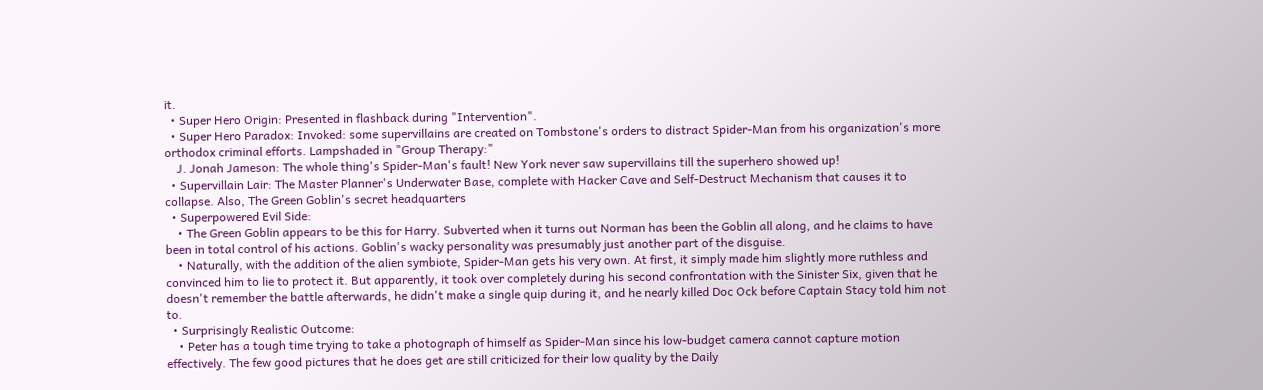it.
  • Super Hero Origin: Presented in flashback during "Intervention".
  • Super Hero Paradox: Invoked: some supervillains are created on Tombstone's orders to distract Spider-Man from his organization's more orthodox criminal efforts. Lampshaded in "Group Therapy:"
    J. Jonah Jameson: The whole thing's Spider-Man's fault! New York never saw supervillains till the superhero showed up!
  • Supervillain Lair: The Master Planner's Underwater Base, complete with Hacker Cave and Self-Destruct Mechanism that causes it to collapse. Also, The Green Goblin's secret headquarters
  • Superpowered Evil Side:
    • The Green Goblin appears to be this for Harry. Subverted when it turns out Norman has been the Goblin all along, and he claims to have been in total control of his actions. Goblin's wacky personality was presumably just another part of the disguise.
    • Naturally, with the addition of the alien symbiote, Spider-Man gets his very own. At first, it simply made him slightly more ruthless and convinced him to lie to protect it. But apparently, it took over completely during his second confrontation with the Sinister Six, given that he doesn't remember the battle afterwards, he didn't make a single quip during it, and he nearly killed Doc Ock before Captain Stacy told him not to.
  • Surprisingly Realistic Outcome:
    • Peter has a tough time trying to take a photograph of himself as Spider-Man since his low-budget camera cannot capture motion effectively. The few good pictures that he does get are still criticized for their low quality by the Daily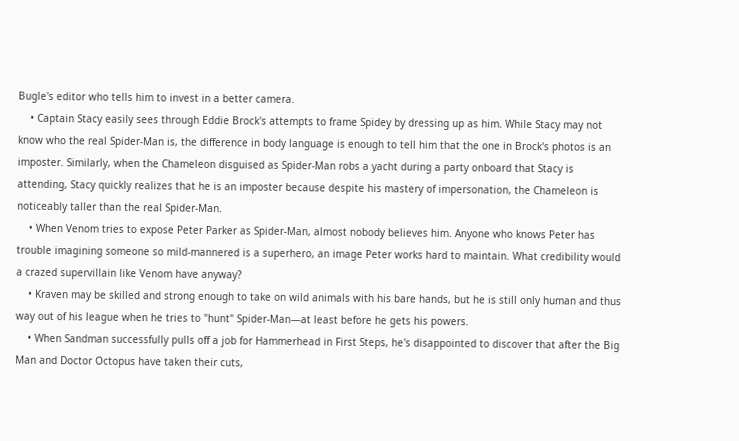Bugle's editor who tells him to invest in a better camera.
    • Captain Stacy easily sees through Eddie Brock's attempts to frame Spidey by dressing up as him. While Stacy may not know who the real Spider-Man is, the difference in body language is enough to tell him that the one in Brock's photos is an imposter. Similarly, when the Chameleon disguised as Spider-Man robs a yacht during a party onboard that Stacy is attending, Stacy quickly realizes that he is an imposter because despite his mastery of impersonation, the Chameleon is noticeably taller than the real Spider-Man.
    • When Venom tries to expose Peter Parker as Spider-Man, almost nobody believes him. Anyone who knows Peter has trouble imagining someone so mild-mannered is a superhero, an image Peter works hard to maintain. What credibility would a crazed supervillain like Venom have anyway?
    • Kraven may be skilled and strong enough to take on wild animals with his bare hands, but he is still only human and thus way out of his league when he tries to "hunt" Spider-Man—at least before he gets his powers.
    • When Sandman successfully pulls off a job for Hammerhead in First Steps, he's disappointed to discover that after the Big Man and Doctor Octopus have taken their cuts,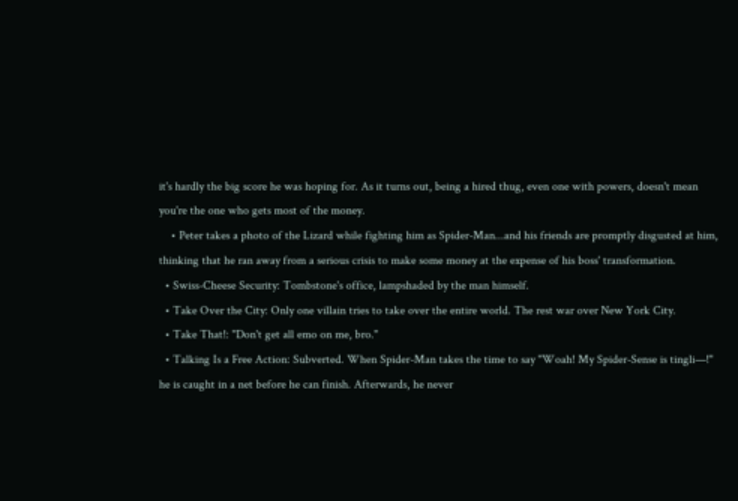it's hardly the big score he was hoping for. As it turns out, being a hired thug, even one with powers, doesn't mean you're the one who gets most of the money.
    • Peter takes a photo of the Lizard while fighting him as Spider-Man...and his friends are promptly disgusted at him, thinking that he ran away from a serious crisis to make some money at the expense of his boss' transformation.
  • Swiss-Cheese Security: Tombstone's office, lampshaded by the man himself.
  • Take Over the City: Only one villain tries to take over the entire world. The rest war over New York City.
  • Take That!: "Don't get all emo on me, bro."
  • Talking Is a Free Action: Subverted. When Spider-Man takes the time to say "Woah! My Spider-Sense is tingli—!" he is caught in a net before he can finish. Afterwards, he never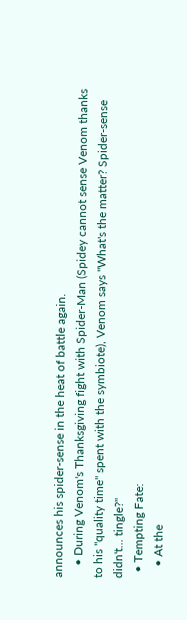announces his spider-sense in the heat of battle again.
    • During Venom's Thanksgiving fight with Spider-Man (Spidey cannot sense Venom thanks to his "quality time" spent with the symbiote), Venom says "What's the matter? Spider-sense didn't... tingle?"
  • Tempting Fate:
    • At the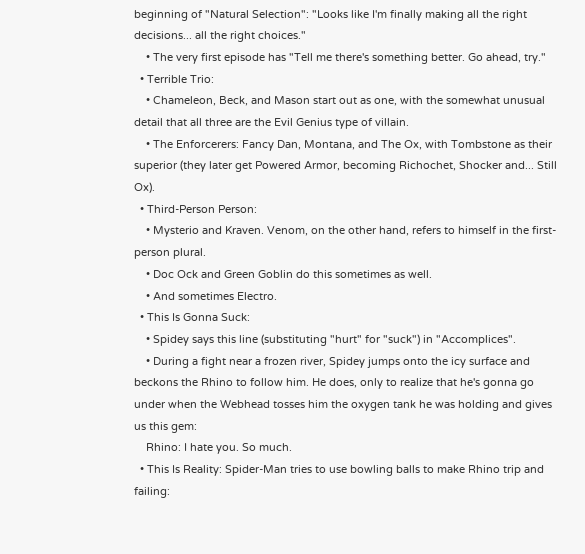beginning of "Natural Selection": "Looks like I'm finally making all the right decisions... all the right choices."
    • The very first episode has "Tell me there's something better. Go ahead, try."
  • Terrible Trio:
    • Chameleon, Beck, and Mason start out as one, with the somewhat unusual detail that all three are the Evil Genius type of villain.
    • The Enforcerers: Fancy Dan, Montana, and The Ox, with Tombstone as their superior (they later get Powered Armor, becoming Richochet, Shocker and... Still Ox).
  • Third-Person Person:
    • Mysterio and Kraven. Venom, on the other hand, refers to himself in the first-person plural.
    • Doc Ock and Green Goblin do this sometimes as well.
    • And sometimes Electro.
  • This Is Gonna Suck:
    • Spidey says this line (substituting "hurt" for "suck") in "Accomplices".
    • During a fight near a frozen river, Spidey jumps onto the icy surface and beckons the Rhino to follow him. He does, only to realize that he's gonna go under when the Webhead tosses him the oxygen tank he was holding and gives us this gem:
    Rhino: I hate you. So much.
  • This Is Reality: Spider-Man tries to use bowling balls to make Rhino trip and failing: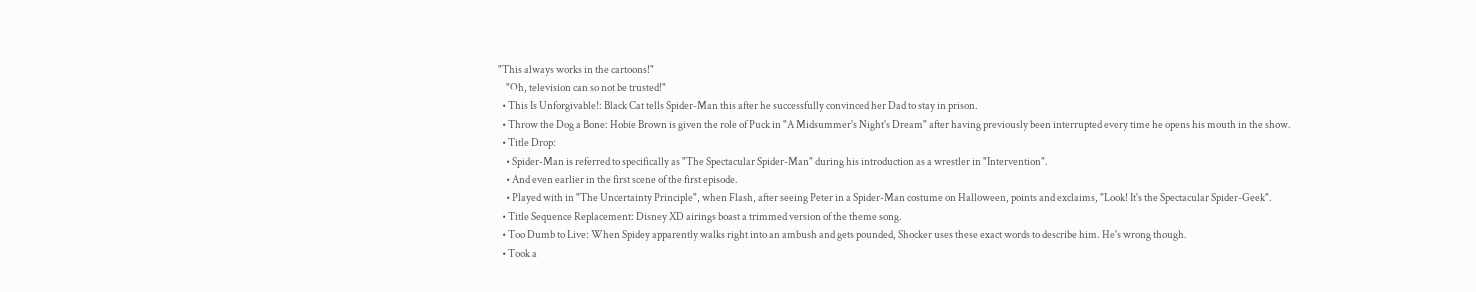"This always works in the cartoons!"
    "Oh, television can so not be trusted!"
  • This Is Unforgivable!: Black Cat tells Spider-Man this after he successfully convinced her Dad to stay in prison.
  • Throw the Dog a Bone: Hobie Brown is given the role of Puck in "A Midsummer's Night's Dream" after having previously been interrupted every time he opens his mouth in the show.
  • Title Drop:
    • Spider-Man is referred to specifically as "The Spectacular Spider-Man" during his introduction as a wrestler in "Intervention".
    • And even earlier in the first scene of the first episode.
    • Played with in "The Uncertainty Principle", when Flash, after seeing Peter in a Spider-Man costume on Halloween, points and exclaims, "Look! It's the Spectacular Spider-Geek".
  • Title Sequence Replacement: Disney XD airings boast a trimmed version of the theme song.
  • Too Dumb to Live: When Spidey apparently walks right into an ambush and gets pounded, Shocker uses these exact words to describe him. He's wrong though.
  • Took a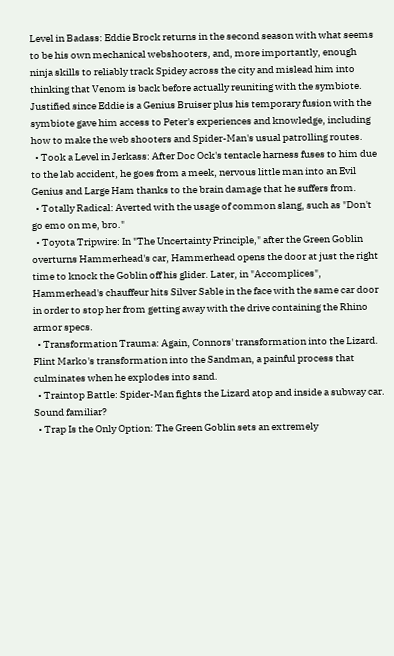Level in Badass: Eddie Brock returns in the second season with what seems to be his own mechanical webshooters, and, more importantly, enough ninja skills to reliably track Spidey across the city and mislead him into thinking that Venom is back before actually reuniting with the symbiote. Justified since Eddie is a Genius Bruiser plus his temporary fusion with the symbiote gave him access to Peter's experiences and knowledge, including how to make the web shooters and Spider-Man's usual patrolling routes.
  • Took a Level in Jerkass: After Doc Ock's tentacle harness fuses to him due to the lab accident, he goes from a meek, nervous little man into an Evil Genius and Large Ham thanks to the brain damage that he suffers from.
  • Totally Radical: Averted with the usage of common slang, such as "Don't go emo on me, bro."
  • Toyota Tripwire: In "The Uncertainty Principle," after the Green Goblin overturns Hammerhead's car, Hammerhead opens the door at just the right time to knock the Goblin off his glider. Later, in "Accomplices", Hammerhead's chauffeur hits Silver Sable in the face with the same car door in order to stop her from getting away with the drive containing the Rhino armor specs.
  • Transformation Trauma: Again, Connors' transformation into the Lizard. Flint Marko's transformation into the Sandman, a painful process that culminates when he explodes into sand.
  • Traintop Battle: Spider-Man fights the Lizard atop and inside a subway car. Sound familiar?
  • Trap Is the Only Option: The Green Goblin sets an extremely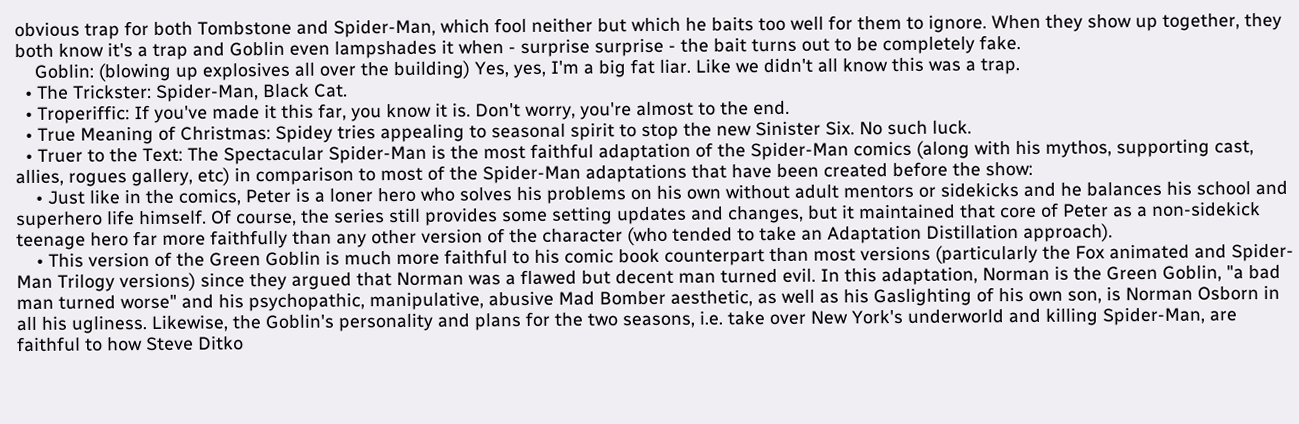obvious trap for both Tombstone and Spider-Man, which fool neither but which he baits too well for them to ignore. When they show up together, they both know it's a trap and Goblin even lampshades it when - surprise surprise - the bait turns out to be completely fake.
    Goblin: (blowing up explosives all over the building) Yes, yes, I'm a big fat liar. Like we didn't all know this was a trap.
  • The Trickster: Spider-Man, Black Cat.
  • Troperiffic: If you've made it this far, you know it is. Don't worry, you're almost to the end.
  • True Meaning of Christmas: Spidey tries appealing to seasonal spirit to stop the new Sinister Six. No such luck.
  • Truer to the Text: The Spectacular Spider-Man is the most faithful adaptation of the Spider-Man comics (along with his mythos, supporting cast, allies, rogues gallery, etc) in comparison to most of the Spider-Man adaptations that have been created before the show:
    • Just like in the comics, Peter is a loner hero who solves his problems on his own without adult mentors or sidekicks and he balances his school and superhero life himself. Of course, the series still provides some setting updates and changes, but it maintained that core of Peter as a non-sidekick teenage hero far more faithfully than any other version of the character (who tended to take an Adaptation Distillation approach).
    • This version of the Green Goblin is much more faithful to his comic book counterpart than most versions (particularly the Fox animated and Spider-Man Trilogy versions) since they argued that Norman was a flawed but decent man turned evil. In this adaptation, Norman is the Green Goblin, "a bad man turned worse" and his psychopathic, manipulative, abusive Mad Bomber aesthetic, as well as his Gaslighting of his own son, is Norman Osborn in all his ugliness. Likewise, the Goblin's personality and plans for the two seasons, i.e. take over New York's underworld and killing Spider-Man, are faithful to how Steve Ditko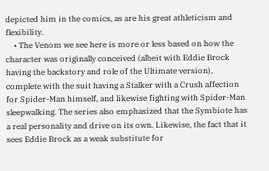depicted him in the comics, as are his great athleticism and flexibility.
    • The Venom we see here is more or less based on how the character was originally conceived (albeit with Eddie Brock having the backstory and role of the Ultimate version), complete with the suit having a Stalker with a Crush affection for Spider-Man himself, and likewise fighting with Spider-Man sleepwalking. The series also emphasized that the Symbiote has a real personality and drive on its own. Likewise, the fact that it sees Eddie Brock as a weak substitute for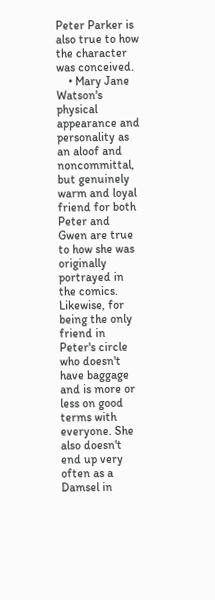Peter Parker is also true to how the character was conceived.
    • Mary Jane Watson's physical appearance and personality as an aloof and noncommittal, but genuinely warm and loyal friend for both Peter and Gwen are true to how she was originally portrayed in the comics. Likewise, for being the only friend in Peter's circle who doesn't have baggage and is more or less on good terms with everyone. She also doesn't end up very often as a Damsel in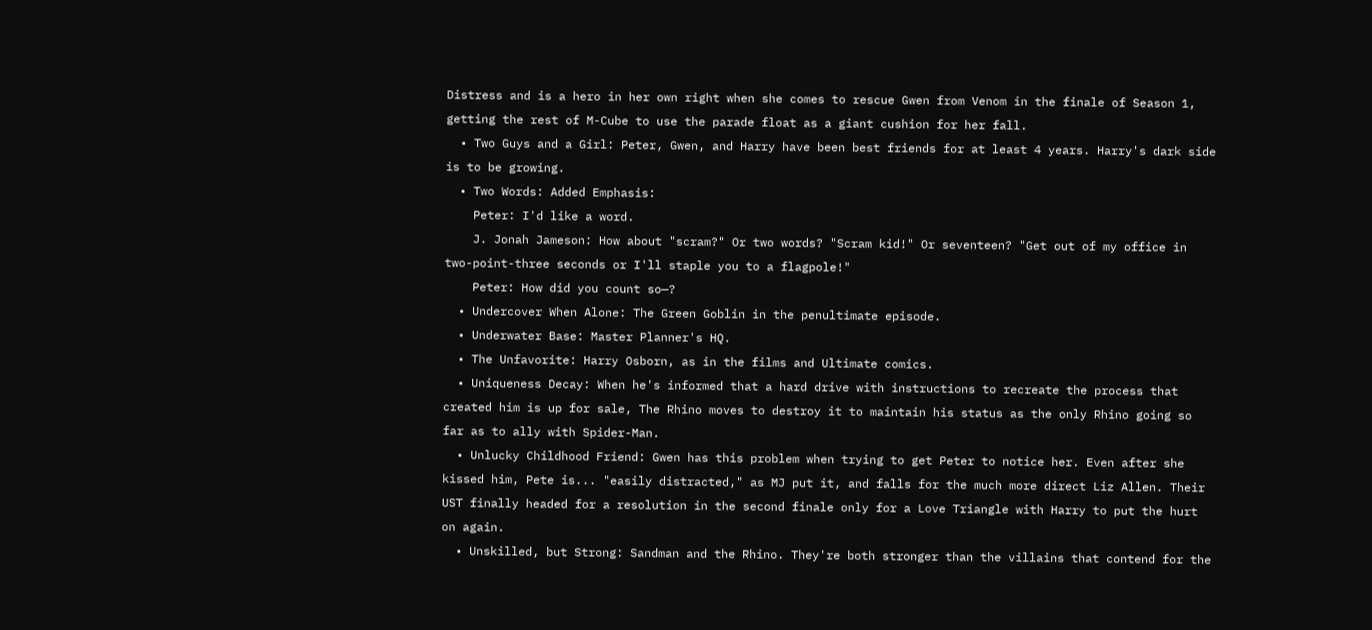Distress and is a hero in her own right when she comes to rescue Gwen from Venom in the finale of Season 1, getting the rest of M-Cube to use the parade float as a giant cushion for her fall.
  • Two Guys and a Girl: Peter, Gwen, and Harry have been best friends for at least 4 years. Harry's dark side is to be growing.
  • Two Words: Added Emphasis:
    Peter: I'd like a word.
    J. Jonah Jameson: How about "scram?" Or two words? "Scram kid!" Or seventeen? "Get out of my office in two-point-three seconds or I'll staple you to a flagpole!"
    Peter: How did you count so—?
  • Undercover When Alone: The Green Goblin in the penultimate episode.
  • Underwater Base: Master Planner's HQ.
  • The Unfavorite: Harry Osborn, as in the films and Ultimate comics.
  • Uniqueness Decay: When he's informed that a hard drive with instructions to recreate the process that created him is up for sale, The Rhino moves to destroy it to maintain his status as the only Rhino going so far as to ally with Spider-Man.
  • Unlucky Childhood Friend: Gwen has this problem when trying to get Peter to notice her. Even after she kissed him, Pete is... "easily distracted," as MJ put it, and falls for the much more direct Liz Allen. Their UST finally headed for a resolution in the second finale only for a Love Triangle with Harry to put the hurt on again.
  • Unskilled, but Strong: Sandman and the Rhino. They're both stronger than the villains that contend for the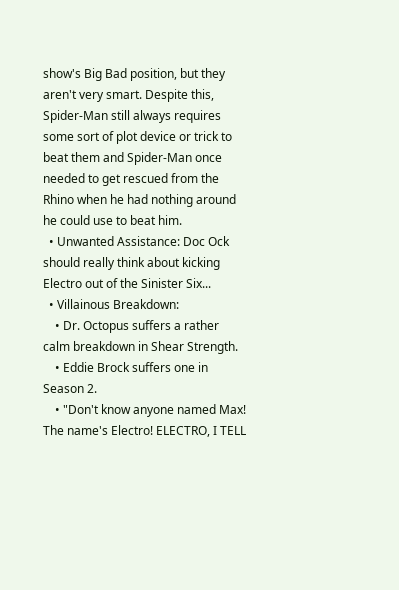show's Big Bad position, but they aren't very smart. Despite this, Spider-Man still always requires some sort of plot device or trick to beat them and Spider-Man once needed to get rescued from the Rhino when he had nothing around he could use to beat him.
  • Unwanted Assistance: Doc Ock should really think about kicking Electro out of the Sinister Six...
  • Villainous Breakdown:
    • Dr. Octopus suffers a rather calm breakdown in Shear Strength.
    • Eddie Brock suffers one in Season 2.
    • "Don't know anyone named Max! The name's Electro! ELECTRO, I TELL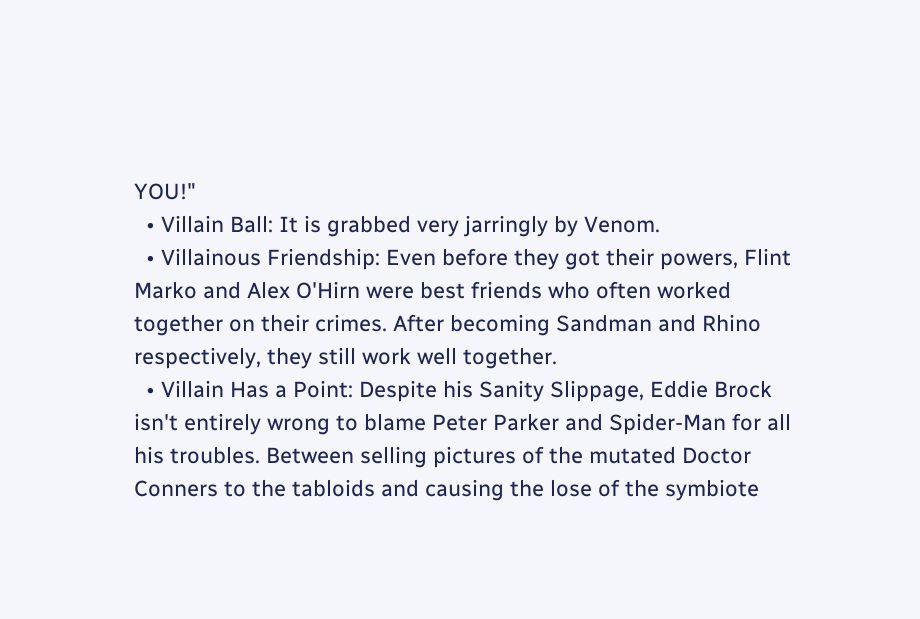YOU!"
  • Villain Ball: It is grabbed very jarringly by Venom.
  • Villainous Friendship: Even before they got their powers, Flint Marko and Alex O'Hirn were best friends who often worked together on their crimes. After becoming Sandman and Rhino respectively, they still work well together.
  • Villain Has a Point: Despite his Sanity Slippage, Eddie Brock isn't entirely wrong to blame Peter Parker and Spider-Man for all his troubles. Between selling pictures of the mutated Doctor Conners to the tabloids and causing the lose of the symbiote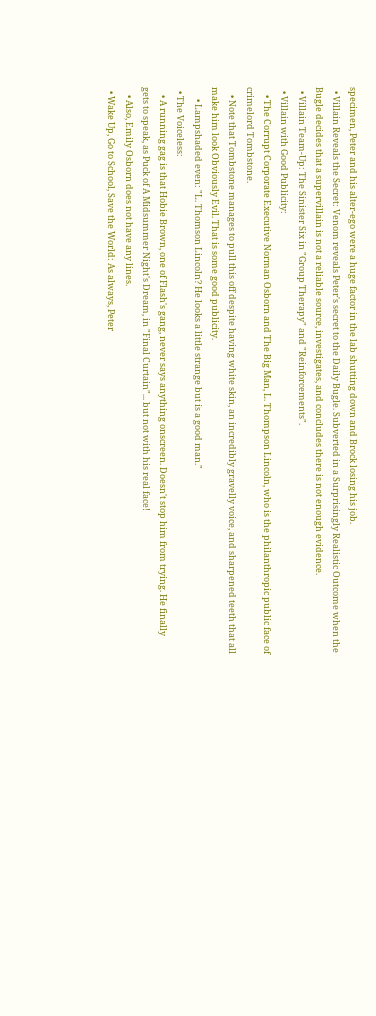specimen, Peter and his alter-ego were a huge factor in the lab shutting down and Brock losing his job.
  • Villain Reveals the Secret: Venom reveals Peter's secret to the Daily Bugle. Subverted in a Surprisingly Realistic Outcome when the Bugle decides that a supervillain is not a reliable source, investigates, and concludes there is not enough evidence.
  • Villain Team-Up: The Sinister Six in "Group Therapy" and "Reinforcements".
  • Villain with Good Publicity:
    • The Corrupt Corporate Executive Norman Osborn and The Big Man, L. Thompson Lincoln, who is the philanthropic public face of crimelord Tombstone.
    • Note that Tombstone manages to pull this off despite having white skin, an incredibly gravelly voice, and sharpened teeth that all make him look Obviously Evil. That is some good publicity.
      • Lampshaded even: "L. Thomson Lincoln? He looks a little strange but is a good man."
  • The Voiceless:
    • A running gag is that Hobie Brown, one of Flash's gang, never says anything onscreen. Doesn't stop him from trying. He finally gets to speak, as Puck of A Midsummer Night's Dream, in "Final Curtain"... but not with his real face!
    • Also, Emily Osborn does not have any lines.
  • Wake Up, Go to School, Save the World: As always, Peter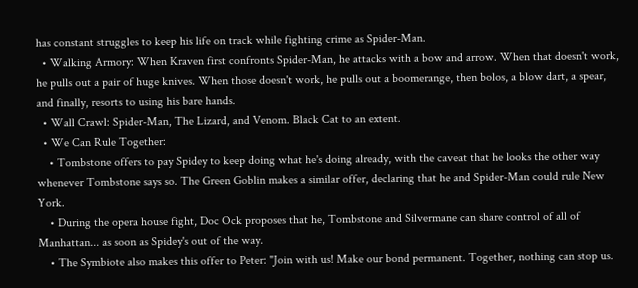has constant struggles to keep his life on track while fighting crime as Spider-Man.
  • Walking Armory: When Kraven first confronts Spider-Man, he attacks with a bow and arrow. When that doesn't work, he pulls out a pair of huge knives. When those doesn't work, he pulls out a boomerange, then bolos, a blow dart, a spear, and finally, resorts to using his bare hands.
  • Wall Crawl: Spider-Man, The Lizard, and Venom. Black Cat to an extent.
  • We Can Rule Together:
    • Tombstone offers to pay Spidey to keep doing what he's doing already, with the caveat that he looks the other way whenever Tombstone says so. The Green Goblin makes a similar offer, declaring that he and Spider-Man could rule New York.
    • During the opera house fight, Doc Ock proposes that he, Tombstone and Silvermane can share control of all of Manhattan... as soon as Spidey's out of the way.
    • The Symbiote also makes this offer to Peter: "Join with us! Make our bond permanent. Together, nothing can stop us.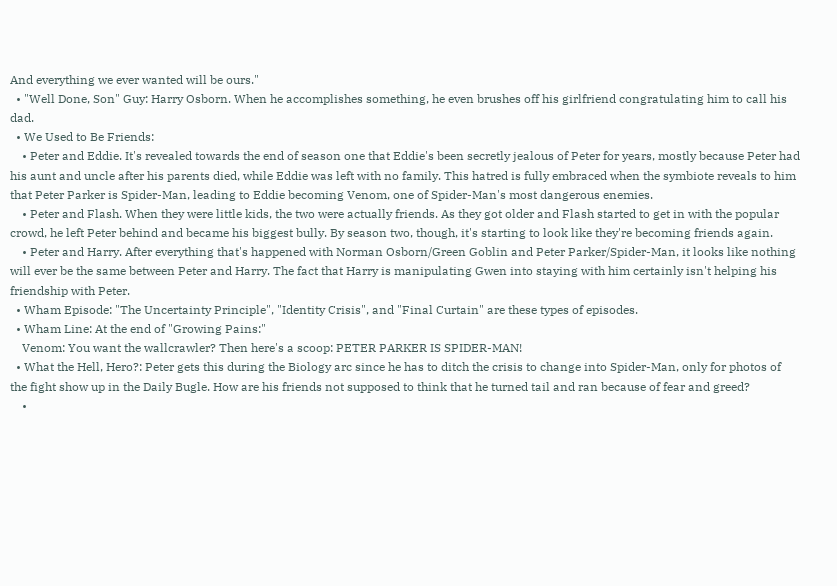And everything we ever wanted will be ours."
  • "Well Done, Son" Guy: Harry Osborn. When he accomplishes something, he even brushes off his girlfriend congratulating him to call his dad.
  • We Used to Be Friends:
    • Peter and Eddie. It's revealed towards the end of season one that Eddie's been secretly jealous of Peter for years, mostly because Peter had his aunt and uncle after his parents died, while Eddie was left with no family. This hatred is fully embraced when the symbiote reveals to him that Peter Parker is Spider-Man, leading to Eddie becoming Venom, one of Spider-Man's most dangerous enemies.
    • Peter and Flash. When they were little kids, the two were actually friends. As they got older and Flash started to get in with the popular crowd, he left Peter behind and became his biggest bully. By season two, though, it's starting to look like they're becoming friends again.
    • Peter and Harry. After everything that's happened with Norman Osborn/Green Goblin and Peter Parker/Spider-Man, it looks like nothing will ever be the same between Peter and Harry. The fact that Harry is manipulating Gwen into staying with him certainly isn't helping his friendship with Peter.
  • Wham Episode: "The Uncertainty Principle", "Identity Crisis", and "Final Curtain" are these types of episodes.
  • Wham Line: At the end of "Growing Pains:"
    Venom: You want the wallcrawler? Then here's a scoop: PETER PARKER IS SPIDER-MAN!
  • What the Hell, Hero?: Peter gets this during the Biology arc since he has to ditch the crisis to change into Spider-Man, only for photos of the fight show up in the Daily Bugle. How are his friends not supposed to think that he turned tail and ran because of fear and greed?
    •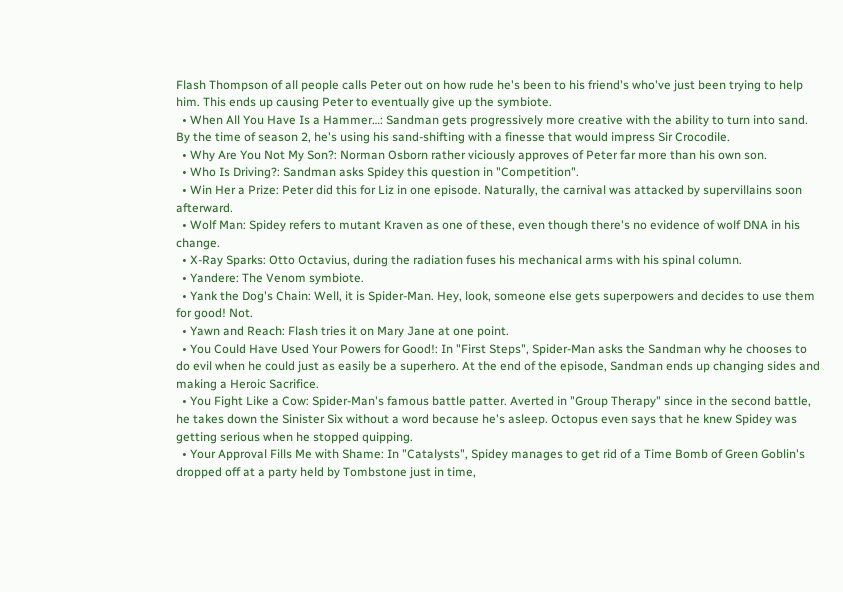Flash Thompson of all people calls Peter out on how rude he's been to his friend's who've just been trying to help him. This ends up causing Peter to eventually give up the symbiote.
  • When All You Have Is a Hammer…: Sandman gets progressively more creative with the ability to turn into sand. By the time of season 2, he's using his sand-shifting with a finesse that would impress Sir Crocodile.
  • Why Are You Not My Son?: Norman Osborn rather viciously approves of Peter far more than his own son.
  • Who Is Driving?: Sandman asks Spidey this question in "Competition".
  • Win Her a Prize: Peter did this for Liz in one episode. Naturally, the carnival was attacked by supervillains soon afterward.
  • Wolf Man: Spidey refers to mutant Kraven as one of these, even though there's no evidence of wolf DNA in his change.
  • X-Ray Sparks: Otto Octavius, during the radiation fuses his mechanical arms with his spinal column.
  • Yandere: The Venom symbiote.
  • Yank the Dog's Chain: Well, it is Spider-Man. Hey, look, someone else gets superpowers and decides to use them for good! Not.
  • Yawn and Reach: Flash tries it on Mary Jane at one point.
  • You Could Have Used Your Powers for Good!: In "First Steps", Spider-Man asks the Sandman why he chooses to do evil when he could just as easily be a superhero. At the end of the episode, Sandman ends up changing sides and making a Heroic Sacrifice.
  • You Fight Like a Cow: Spider-Man's famous battle patter. Averted in "Group Therapy" since in the second battle, he takes down the Sinister Six without a word because he's asleep. Octopus even says that he knew Spidey was getting serious when he stopped quipping.
  • Your Approval Fills Me with Shame: In "Catalysts", Spidey manages to get rid of a Time Bomb of Green Goblin's dropped off at a party held by Tombstone just in time,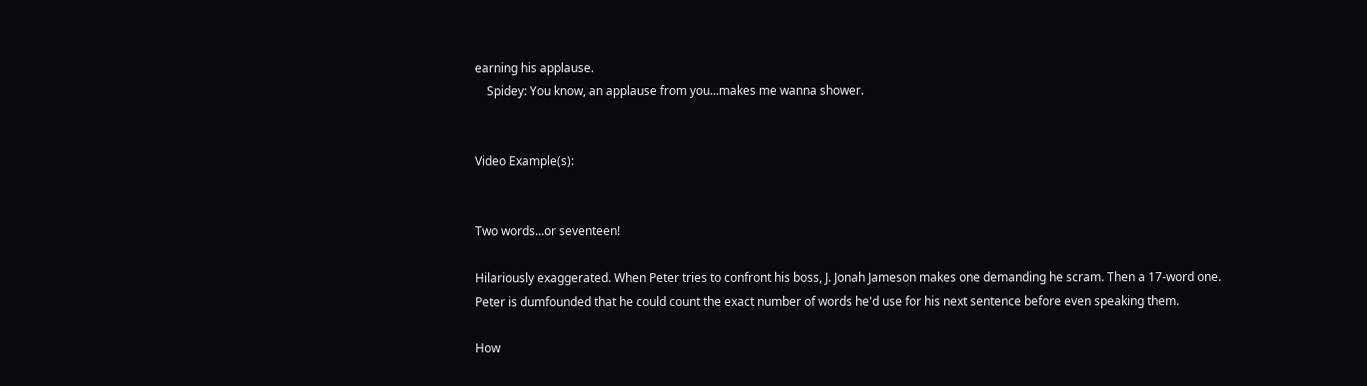earning his applause.
    Spidey: You know, an applause from you...makes me wanna shower.


Video Example(s):


Two words...or seventeen!

Hilariously exaggerated. When Peter tries to confront his boss, J. Jonah Jameson makes one demanding he scram. Then a 17-word one. Peter is dumfounded that he could count the exact number of words he'd use for his next sentence before even speaking them.

How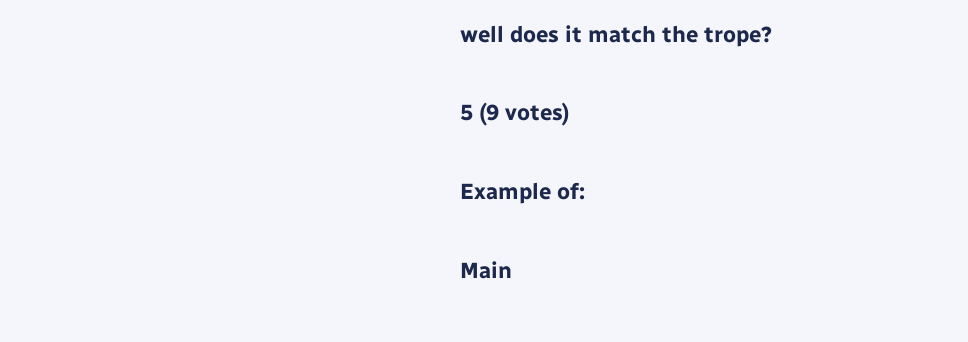well does it match the trope?

5 (9 votes)

Example of:

Main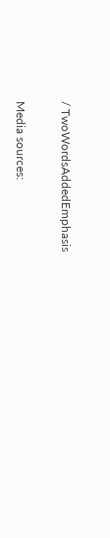/ TwoWordsAddedEmphasis

Media sources: